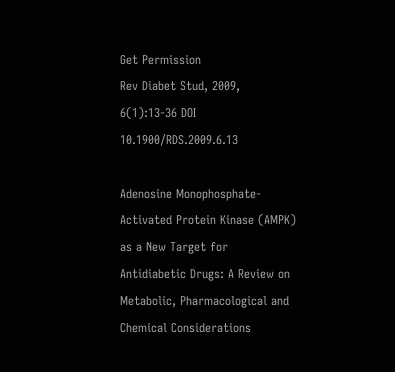Get Permission
Rev Diabet Stud, 2009, 6(1):13-36 DOI 10.1900/RDS.2009.6.13

Adenosine Monophosphate-Activated Protein Kinase (AMPK) as a New Target for Antidiabetic Drugs: A Review on Metabolic, Pharmacological and Chemical Considerations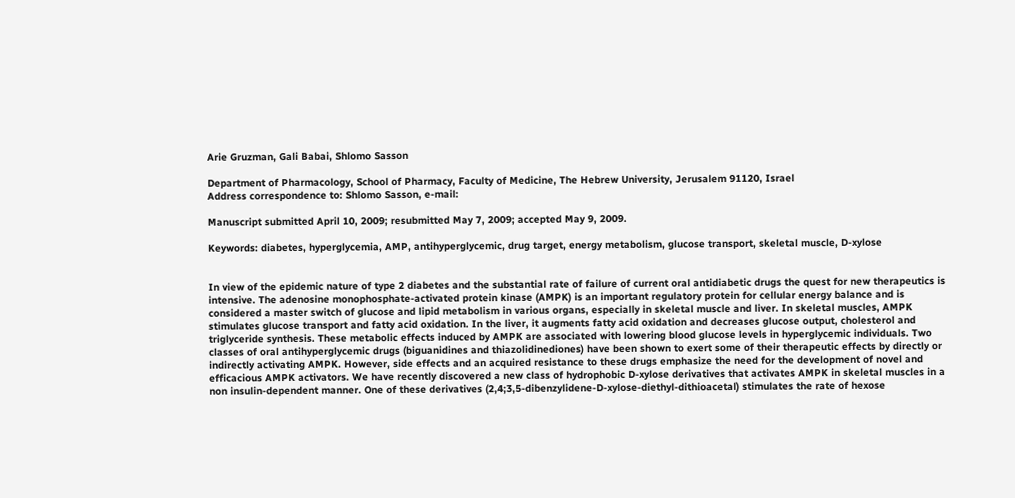Arie Gruzman, Gali Babai, Shlomo Sasson

Department of Pharmacology, School of Pharmacy, Faculty of Medicine, The Hebrew University, Jerusalem 91120, Israel
Address correspondence to: Shlomo Sasson, e-mail:

Manuscript submitted April 10, 2009; resubmitted May 7, 2009; accepted May 9, 2009.

Keywords: diabetes, hyperglycemia, AMP, antihyperglycemic, drug target, energy metabolism, glucose transport, skeletal muscle, D-xylose


In view of the epidemic nature of type 2 diabetes and the substantial rate of failure of current oral antidiabetic drugs the quest for new therapeutics is intensive. The adenosine monophosphate-activated protein kinase (AMPK) is an important regulatory protein for cellular energy balance and is considered a master switch of glucose and lipid metabolism in various organs, especially in skeletal muscle and liver. In skeletal muscles, AMPK stimulates glucose transport and fatty acid oxidation. In the liver, it augments fatty acid oxidation and decreases glucose output, cholesterol and triglyceride synthesis. These metabolic effects induced by AMPK are associated with lowering blood glucose levels in hyperglycemic individuals. Two classes of oral antihyperglycemic drugs (biguanidines and thiazolidinediones) have been shown to exert some of their therapeutic effects by directly or indirectly activating AMPK. However, side effects and an acquired resistance to these drugs emphasize the need for the development of novel and efficacious AMPK activators. We have recently discovered a new class of hydrophobic D-xylose derivatives that activates AMPK in skeletal muscles in a non insulin-dependent manner. One of these derivatives (2,4;3,5-dibenzylidene-D-xylose-diethyl-dithioacetal) stimulates the rate of hexose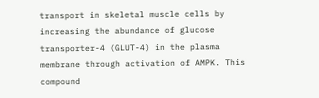transport in skeletal muscle cells by increasing the abundance of glucose transporter-4 (GLUT-4) in the plasma membrane through activation of AMPK. This compound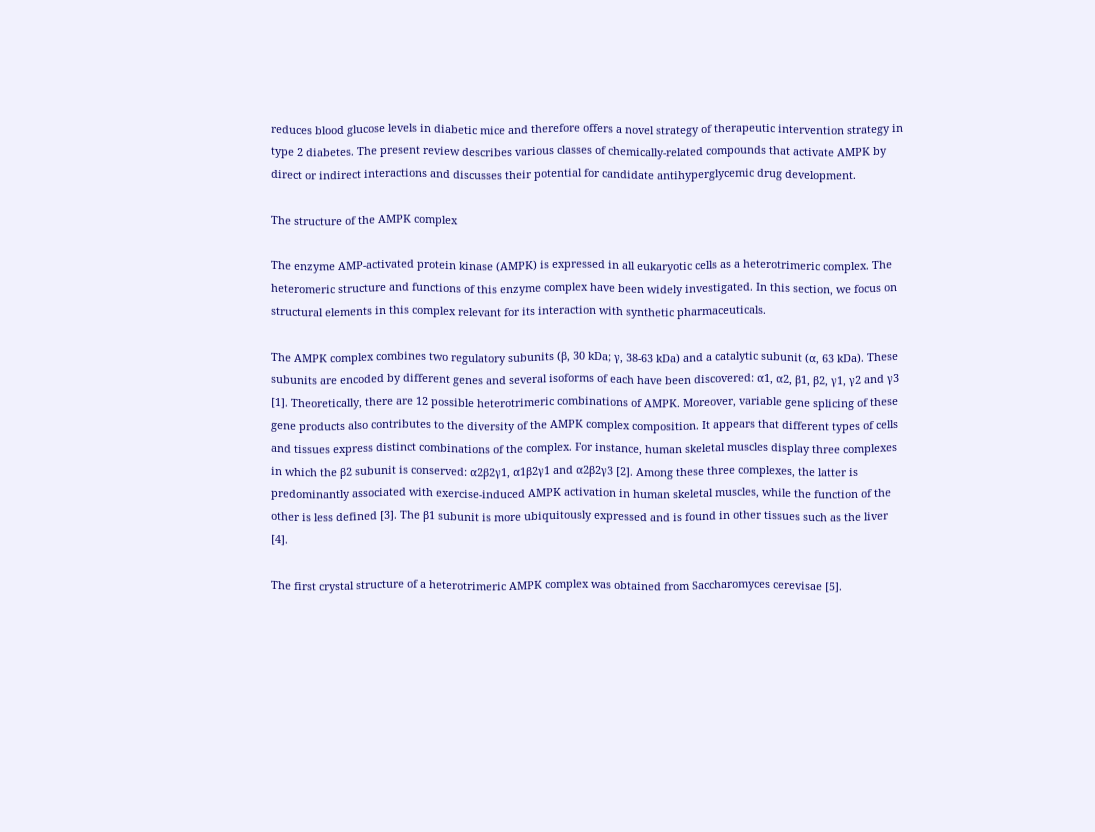reduces blood glucose levels in diabetic mice and therefore offers a novel strategy of therapeutic intervention strategy in type 2 diabetes. The present review describes various classes of chemically-related compounds that activate AMPK by direct or indirect interactions and discusses their potential for candidate antihyperglycemic drug development.

The structure of the AMPK complex

The enzyme AMP-activated protein kinase (AMPK) is expressed in all eukaryotic cells as a heterotrimeric complex. The heteromeric structure and functions of this enzyme complex have been widely investigated. In this section, we focus on structural elements in this complex relevant for its interaction with synthetic pharmaceuticals.

The AMPK complex combines two regulatory subunits (β, 30 kDa; γ, 38-63 kDa) and a catalytic subunit (α, 63 kDa). These subunits are encoded by different genes and several isoforms of each have been discovered: α1, α2, β1, β2, γ1, γ2 and γ3 [1]. Theoretically, there are 12 possible heterotrimeric combinations of AMPK. Moreover, variable gene splicing of these gene products also contributes to the diversity of the AMPK complex composition. It appears that different types of cells and tissues express distinct combinations of the complex. For instance, human skeletal muscles display three complexes in which the β2 subunit is conserved: α2β2γ1, α1β2γ1 and α2β2γ3 [2]. Among these three complexes, the latter is predominantly associated with exercise-induced AMPK activation in human skeletal muscles, while the function of the other is less defined [3]. The β1 subunit is more ubiquitously expressed and is found in other tissues such as the liver [4].

The first crystal structure of a heterotrimeric AMPK complex was obtained from Saccharomyces cerevisae [5].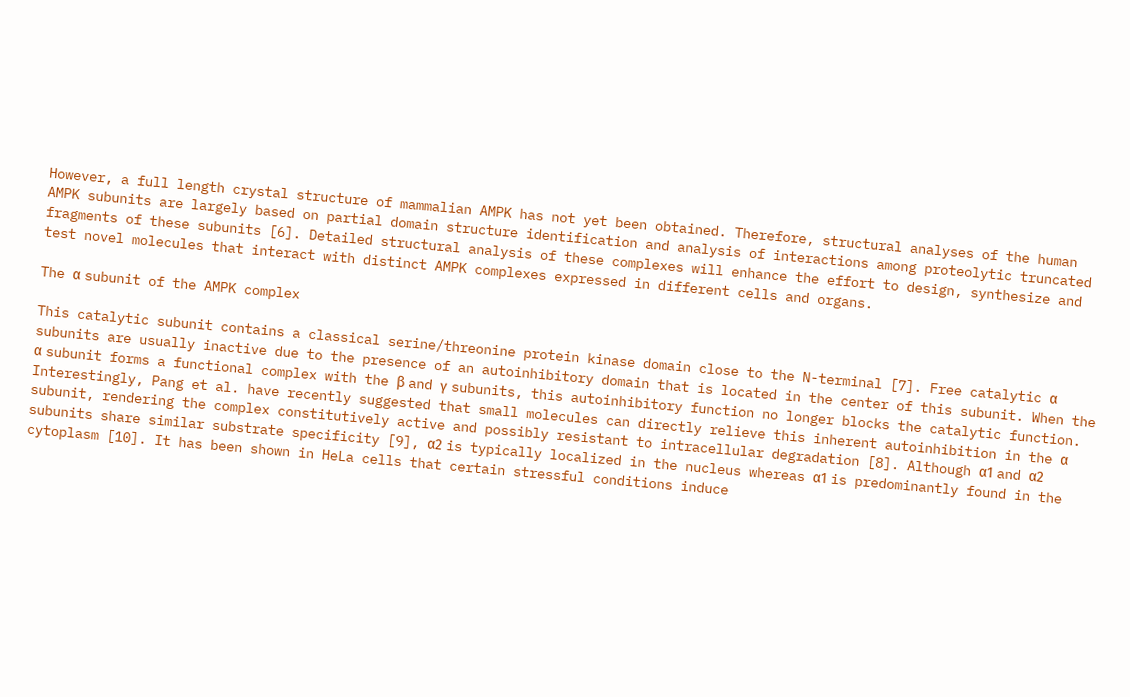However, a full length crystal structure of mammalian AMPK has not yet been obtained. Therefore, structural analyses of the human AMPK subunits are largely based on partial domain structure identification and analysis of interactions among proteolytic truncated fragments of these subunits [6]. Detailed structural analysis of these complexes will enhance the effort to design, synthesize and test novel molecules that interact with distinct AMPK complexes expressed in different cells and organs.

The α subunit of the AMPK complex

This catalytic subunit contains a classical serine/threonine protein kinase domain close to the N-terminal [7]. Free catalytic α subunits are usually inactive due to the presence of an autoinhibitory domain that is located in the center of this subunit. When the α subunit forms a functional complex with the β and γ subunits, this autoinhibitory function no longer blocks the catalytic function. Interestingly, Pang et al. have recently suggested that small molecules can directly relieve this inherent autoinhibition in the α subunit, rendering the complex constitutively active and possibly resistant to intracellular degradation [8]. Although α1 and α2 subunits share similar substrate specificity [9], α2 is typically localized in the nucleus whereas α1 is predominantly found in the cytoplasm [10]. It has been shown in HeLa cells that certain stressful conditions induce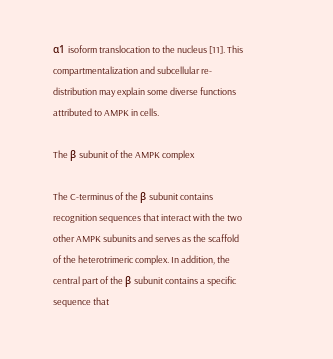α1 isoform translocation to the nucleus [11]. This compartmentalization and subcellular re-distribution may explain some diverse functions attributed to AMPK in cells.

The β subunit of the AMPK complex

The C-terminus of the β subunit contains recognition sequences that interact with the two other AMPK subunits and serves as the scaffold of the heterotrimeric complex. In addition, the central part of the β subunit contains a specific sequence that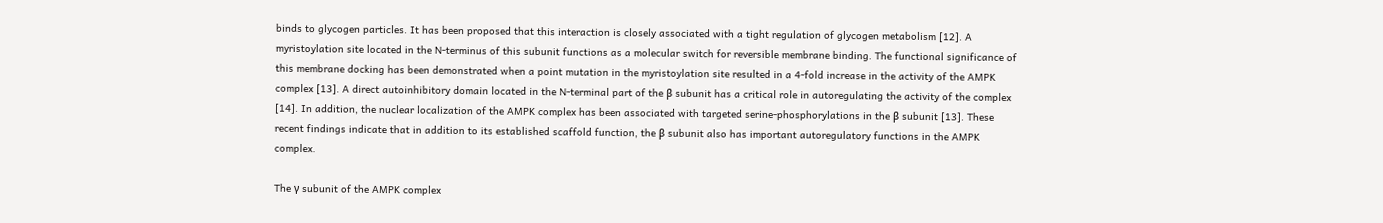binds to glycogen particles. It has been proposed that this interaction is closely associated with a tight regulation of glycogen metabolism [12]. A myristoylation site located in the N-terminus of this subunit functions as a molecular switch for reversible membrane binding. The functional significance of this membrane docking has been demonstrated when a point mutation in the myristoylation site resulted in a 4-fold increase in the activity of the AMPK complex [13]. A direct autoinhibitory domain located in the N-terminal part of the β subunit has a critical role in autoregulating the activity of the complex [14]. In addition, the nuclear localization of the AMPK complex has been associated with targeted serine-phosphorylations in the β subunit [13]. These recent findings indicate that in addition to its established scaffold function, the β subunit also has important autoregulatory functions in the AMPK complex.

The γ subunit of the AMPK complex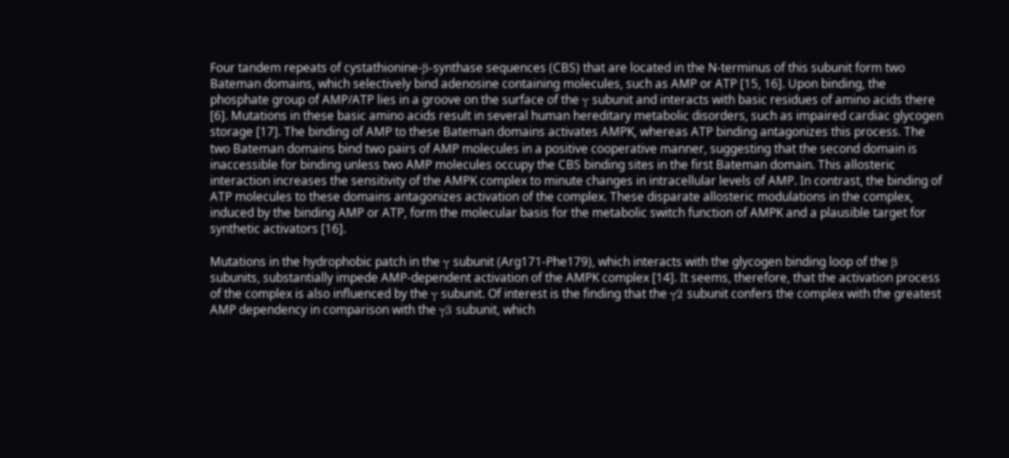Four tandem repeats of cystathionine-β-synthase sequences (CBS) that are located in the N-terminus of this subunit form two Bateman domains, which selectively bind adenosine containing molecules, such as AMP or ATP [15, 16]. Upon binding, the phosphate group of AMP/ATP lies in a groove on the surface of the γ subunit and interacts with basic residues of amino acids there [6]. Mutations in these basic amino acids result in several human hereditary metabolic disorders, such as impaired cardiac glycogen storage [17]. The binding of AMP to these Bateman domains activates AMPK, whereas ATP binding antagonizes this process. The two Bateman domains bind two pairs of AMP molecules in a positive cooperative manner, suggesting that the second domain is inaccessible for binding unless two AMP molecules occupy the CBS binding sites in the first Bateman domain. This allosteric interaction increases the sensitivity of the AMPK complex to minute changes in intracellular levels of AMP. In contrast, the binding of ATP molecules to these domains antagonizes activation of the complex. These disparate allosteric modulations in the complex, induced by the binding AMP or ATP, form the molecular basis for the metabolic switch function of AMPK and a plausible target for synthetic activators [16].

Mutations in the hydrophobic patch in the γ subunit (Arg171-Phe179), which interacts with the glycogen binding loop of the β subunits, substantially impede AMP-dependent activation of the AMPK complex [14]. It seems, therefore, that the activation process of the complex is also influenced by the γ subunit. Of interest is the finding that the γ2 subunit confers the complex with the greatest AMP dependency in comparison with the γ3 subunit, which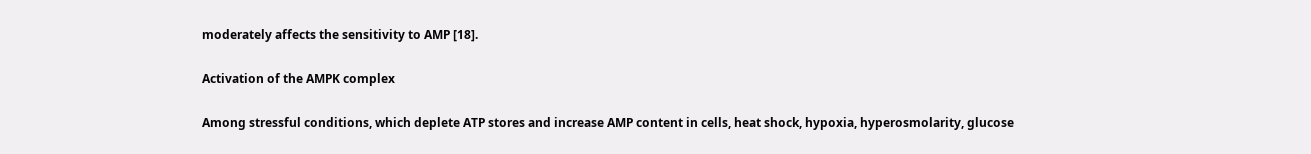moderately affects the sensitivity to AMP [18].

Activation of the AMPK complex

Among stressful conditions, which deplete ATP stores and increase AMP content in cells, heat shock, hypoxia, hyperosmolarity, glucose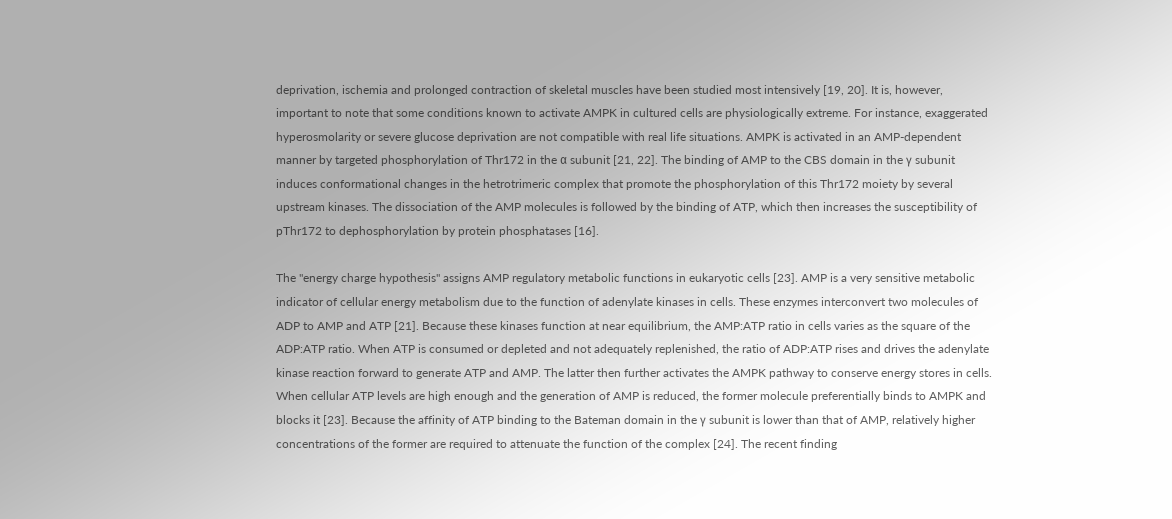deprivation, ischemia and prolonged contraction of skeletal muscles have been studied most intensively [19, 20]. It is, however, important to note that some conditions known to activate AMPK in cultured cells are physiologically extreme. For instance, exaggerated hyperosmolarity or severe glucose deprivation are not compatible with real life situations. AMPK is activated in an AMP-dependent manner by targeted phosphorylation of Thr172 in the α subunit [21, 22]. The binding of AMP to the CBS domain in the γ subunit induces conformational changes in the hetrotrimeric complex that promote the phosphorylation of this Thr172 moiety by several upstream kinases. The dissociation of the AMP molecules is followed by the binding of ATP, which then increases the susceptibility of pThr172 to dephosphorylation by protein phosphatases [16].

The "energy charge hypothesis" assigns AMP regulatory metabolic functions in eukaryotic cells [23]. AMP is a very sensitive metabolic indicator of cellular energy metabolism due to the function of adenylate kinases in cells. These enzymes interconvert two molecules of ADP to AMP and ATP [21]. Because these kinases function at near equilibrium, the AMP:ATP ratio in cells varies as the square of the ADP:ATP ratio. When ATP is consumed or depleted and not adequately replenished, the ratio of ADP:ATP rises and drives the adenylate kinase reaction forward to generate ATP and AMP. The latter then further activates the AMPK pathway to conserve energy stores in cells. When cellular ATP levels are high enough and the generation of AMP is reduced, the former molecule preferentially binds to AMPK and blocks it [23]. Because the affinity of ATP binding to the Bateman domain in the γ subunit is lower than that of AMP, relatively higher concentrations of the former are required to attenuate the function of the complex [24]. The recent finding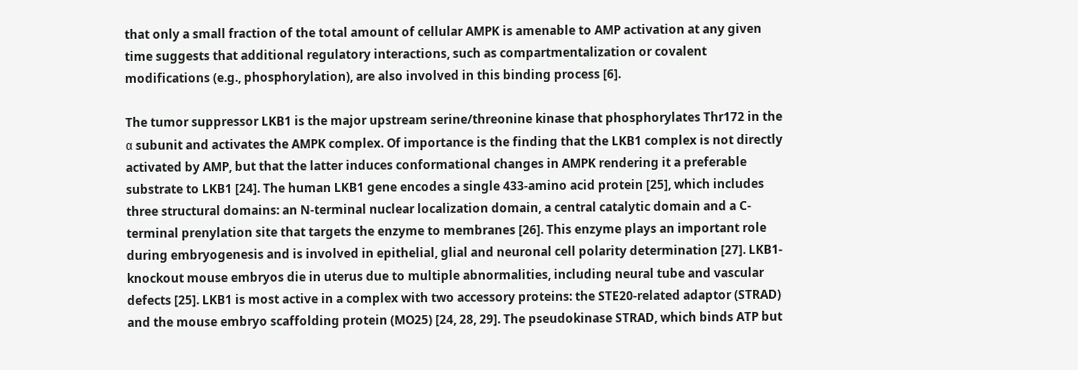that only a small fraction of the total amount of cellular AMPK is amenable to AMP activation at any given time suggests that additional regulatory interactions, such as compartmentalization or covalent modifications (e.g., phosphorylation), are also involved in this binding process [6].

The tumor suppressor LKB1 is the major upstream serine/threonine kinase that phosphorylates Thr172 in the α subunit and activates the AMPK complex. Of importance is the finding that the LKB1 complex is not directly activated by AMP, but that the latter induces conformational changes in AMPK rendering it a preferable substrate to LKB1 [24]. The human LKB1 gene encodes a single 433-amino acid protein [25], which includes three structural domains: an N-terminal nuclear localization domain, a central catalytic domain and a C-terminal prenylation site that targets the enzyme to membranes [26]. This enzyme plays an important role during embryogenesis and is involved in epithelial, glial and neuronal cell polarity determination [27]. LKB1-knockout mouse embryos die in uterus due to multiple abnormalities, including neural tube and vascular defects [25]. LKB1 is most active in a complex with two accessory proteins: the STE20-related adaptor (STRAD) and the mouse embryo scaffolding protein (MO25) [24, 28, 29]. The pseudokinase STRAD, which binds ATP but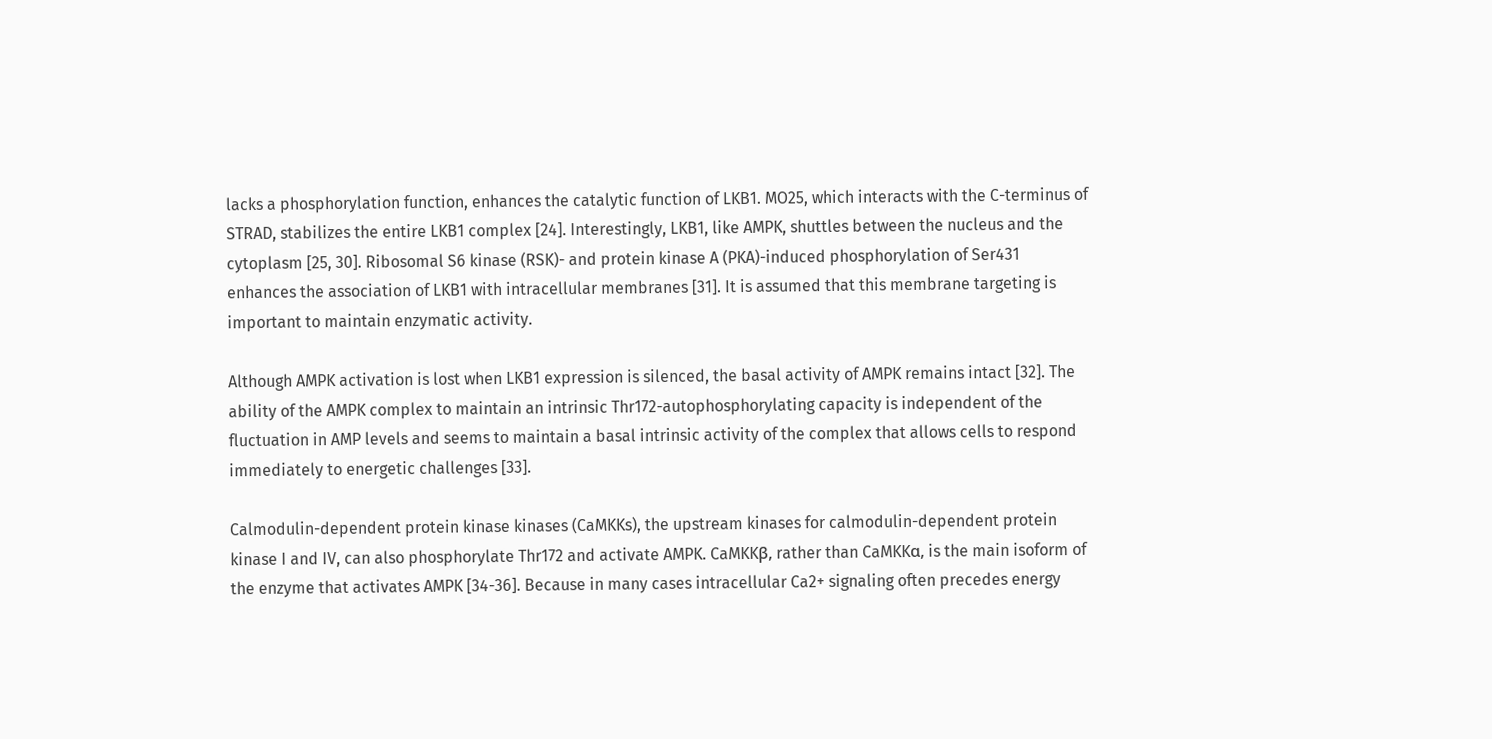lacks a phosphorylation function, enhances the catalytic function of LKB1. MO25, which interacts with the C-terminus of STRAD, stabilizes the entire LKB1 complex [24]. Interestingly, LKB1, like AMPK, shuttles between the nucleus and the cytoplasm [25, 30]. Ribosomal S6 kinase (RSK)- and protein kinase A (PKA)-induced phosphorylation of Ser431 enhances the association of LKB1 with intracellular membranes [31]. It is assumed that this membrane targeting is important to maintain enzymatic activity.

Although AMPK activation is lost when LKB1 expression is silenced, the basal activity of AMPK remains intact [32]. The ability of the AMPK complex to maintain an intrinsic Thr172-autophosphorylating capacity is independent of the fluctuation in AMP levels and seems to maintain a basal intrinsic activity of the complex that allows cells to respond immediately to energetic challenges [33].

Calmodulin-dependent protein kinase kinases (CaMKKs), the upstream kinases for calmodulin-dependent protein kinase I and IV, can also phosphorylate Thr172 and activate AMPK. CaMKKβ, rather than CaMKKα, is the main isoform of the enzyme that activates AMPK [34-36]. Because in many cases intracellular Ca2+ signaling often precedes energy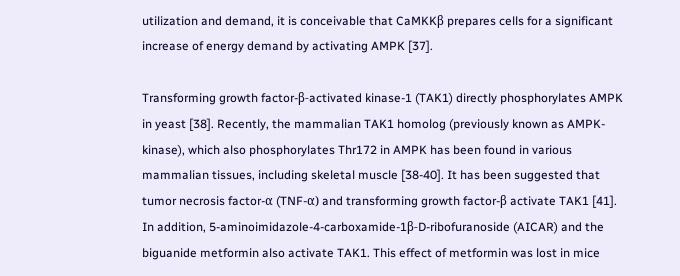utilization and demand, it is conceivable that CaMKKβ prepares cells for a significant increase of energy demand by activating AMPK [37].

Transforming growth factor-β-activated kinase-1 (TAK1) directly phosphorylates AMPK in yeast [38]. Recently, the mammalian TAK1 homolog (previously known as AMPK-kinase), which also phosphorylates Thr172 in AMPK has been found in various mammalian tissues, including skeletal muscle [38-40]. It has been suggested that tumor necrosis factor-α (TNF-α) and transforming growth factor-β activate TAK1 [41]. In addition, 5-aminoimidazole-4-carboxamide-1β-D-ribofuranoside (AICAR) and the biguanide metformin also activate TAK1. This effect of metformin was lost in mice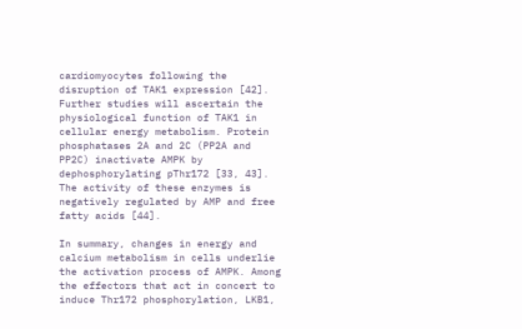cardiomyocytes following the disruption of TAK1 expression [42]. Further studies will ascertain the physiological function of TAK1 in cellular energy metabolism. Protein phosphatases 2A and 2C (PP2A and PP2C) inactivate AMPK by dephosphorylating pThr172 [33, 43]. The activity of these enzymes is negatively regulated by AMP and free fatty acids [44].

In summary, changes in energy and calcium metabolism in cells underlie the activation process of AMPK. Among the effectors that act in concert to induce Thr172 phosphorylation, LKB1,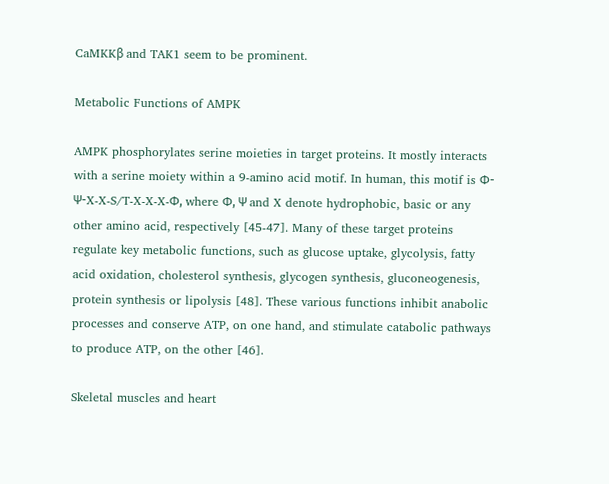CaMKKβ and TAK1 seem to be prominent.

Metabolic Functions of AMPK

AMPK phosphorylates serine moieties in target proteins. It mostly interacts with a serine moiety within a 9-amino acid motif. In human, this motif is Φ-Ψ-X-X-S/T-X-X-X-Φ, where Φ, Ψ and X denote hydrophobic, basic or any other amino acid, respectively [45-47]. Many of these target proteins regulate key metabolic functions, such as glucose uptake, glycolysis, fatty acid oxidation, cholesterol synthesis, glycogen synthesis, gluconeogenesis, protein synthesis or lipolysis [48]. These various functions inhibit anabolic processes and conserve ATP, on one hand, and stimulate catabolic pathways to produce ATP, on the other [46].

Skeletal muscles and heart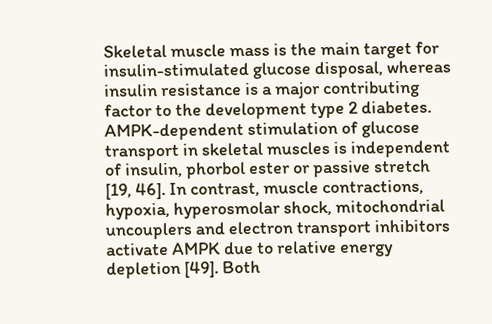Skeletal muscle mass is the main target for insulin-stimulated glucose disposal, whereas insulin resistance is a major contributing factor to the development type 2 diabetes. AMPK-dependent stimulation of glucose transport in skeletal muscles is independent of insulin, phorbol ester or passive stretch [19, 46]. In contrast, muscle contractions, hypoxia, hyperosmolar shock, mitochondrial uncouplers and electron transport inhibitors activate AMPK due to relative energy depletion [49]. Both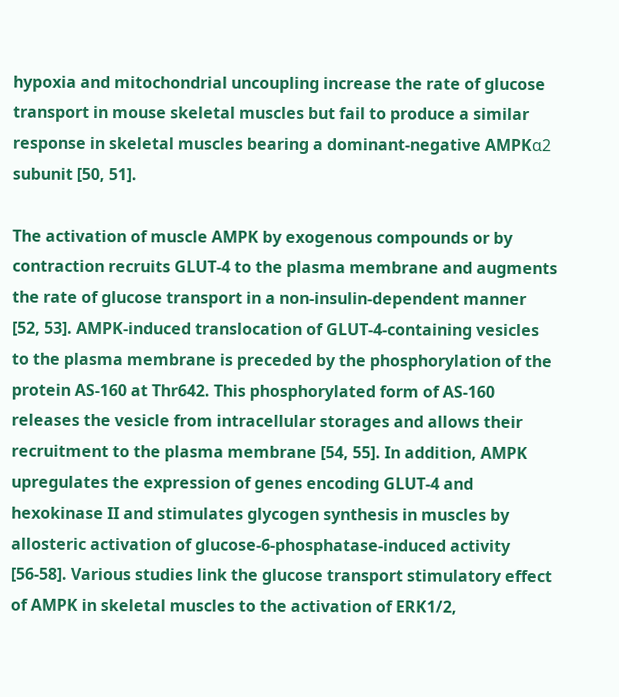hypoxia and mitochondrial uncoupling increase the rate of glucose transport in mouse skeletal muscles but fail to produce a similar response in skeletal muscles bearing a dominant-negative AMPKα2 subunit [50, 51].

The activation of muscle AMPK by exogenous compounds or by contraction recruits GLUT-4 to the plasma membrane and augments the rate of glucose transport in a non-insulin-dependent manner [52, 53]. AMPK-induced translocation of GLUT-4-containing vesicles to the plasma membrane is preceded by the phosphorylation of the protein AS-160 at Thr642. This phosphorylated form of AS-160 releases the vesicle from intracellular storages and allows their recruitment to the plasma membrane [54, 55]. In addition, AMPK upregulates the expression of genes encoding GLUT-4 and hexokinase II and stimulates glycogen synthesis in muscles by allosteric activation of glucose-6-phosphatase-induced activity [56-58]. Various studies link the glucose transport stimulatory effect of AMPK in skeletal muscles to the activation of ERK1/2,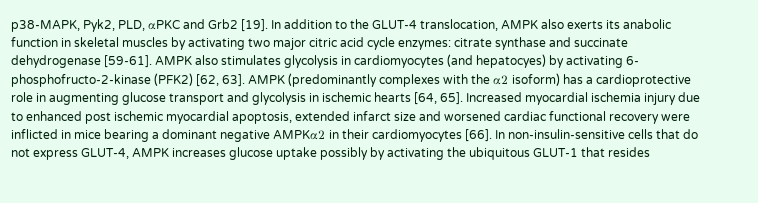p38-MAPK, Pyk2, PLD, αPKC and Grb2 [19]. In addition to the GLUT-4 translocation, AMPK also exerts its anabolic function in skeletal muscles by activating two major citric acid cycle enzymes: citrate synthase and succinate dehydrogenase [59-61]. AMPK also stimulates glycolysis in cardiomyocytes (and hepatocyes) by activating 6-phosphofructo-2-kinase (PFK2) [62, 63]. AMPK (predominantly complexes with the α2 isoform) has a cardioprotective role in augmenting glucose transport and glycolysis in ischemic hearts [64, 65]. Increased myocardial ischemia injury due to enhanced post ischemic myocardial apoptosis, extended infarct size and worsened cardiac functional recovery were inflicted in mice bearing a dominant negative AMPKα2 in their cardiomyocytes [66]. In non-insulin-sensitive cells that do not express GLUT-4, AMPK increases glucose uptake possibly by activating the ubiquitous GLUT-1 that resides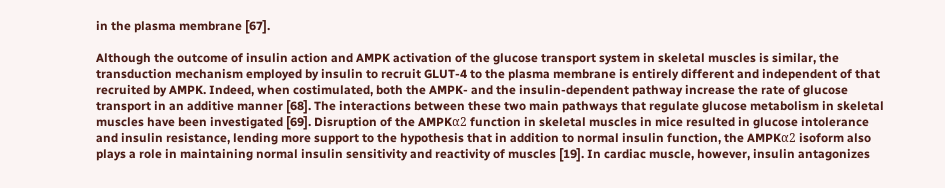in the plasma membrane [67].

Although the outcome of insulin action and AMPK activation of the glucose transport system in skeletal muscles is similar, the transduction mechanism employed by insulin to recruit GLUT-4 to the plasma membrane is entirely different and independent of that recruited by AMPK. Indeed, when costimulated, both the AMPK- and the insulin-dependent pathway increase the rate of glucose transport in an additive manner [68]. The interactions between these two main pathways that regulate glucose metabolism in skeletal muscles have been investigated [69]. Disruption of the AMPKα2 function in skeletal muscles in mice resulted in glucose intolerance and insulin resistance, lending more support to the hypothesis that in addition to normal insulin function, the AMPKα2 isoform also plays a role in maintaining normal insulin sensitivity and reactivity of muscles [19]. In cardiac muscle, however, insulin antagonizes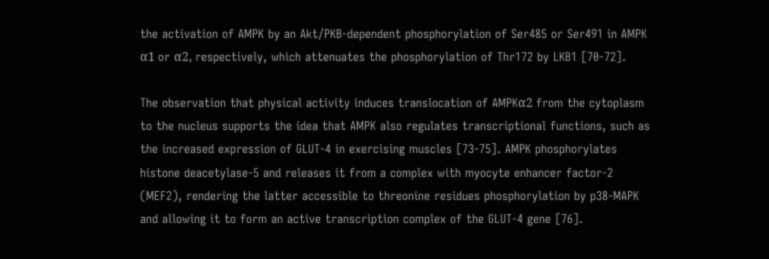the activation of AMPK by an Akt/PKB-dependent phosphorylation of Ser485 or Ser491 in AMPK α1 or α2, respectively, which attenuates the phosphorylation of Thr172 by LKB1 [70-72].

The observation that physical activity induces translocation of AMPKα2 from the cytoplasm to the nucleus supports the idea that AMPK also regulates transcriptional functions, such as the increased expression of GLUT-4 in exercising muscles [73-75]. AMPK phosphorylates histone deacetylase-5 and releases it from a complex with myocyte enhancer factor-2 (MEF2), rendering the latter accessible to threonine residues phosphorylation by p38-MAPK and allowing it to form an active transcription complex of the GLUT-4 gene [76].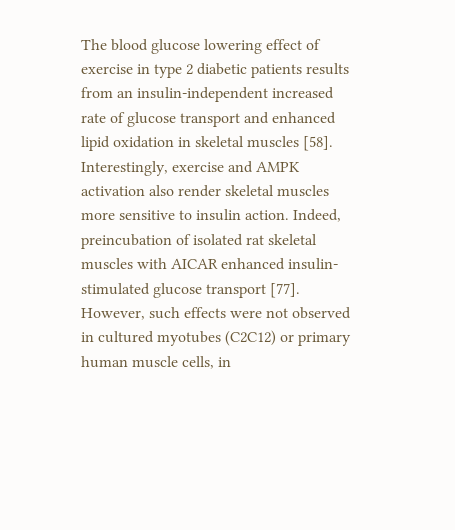The blood glucose lowering effect of exercise in type 2 diabetic patients results from an insulin-independent increased rate of glucose transport and enhanced lipid oxidation in skeletal muscles [58]. Interestingly, exercise and AMPK activation also render skeletal muscles more sensitive to insulin action. Indeed, preincubation of isolated rat skeletal muscles with AICAR enhanced insulin-stimulated glucose transport [77]. However, such effects were not observed in cultured myotubes (C2C12) or primary human muscle cells, in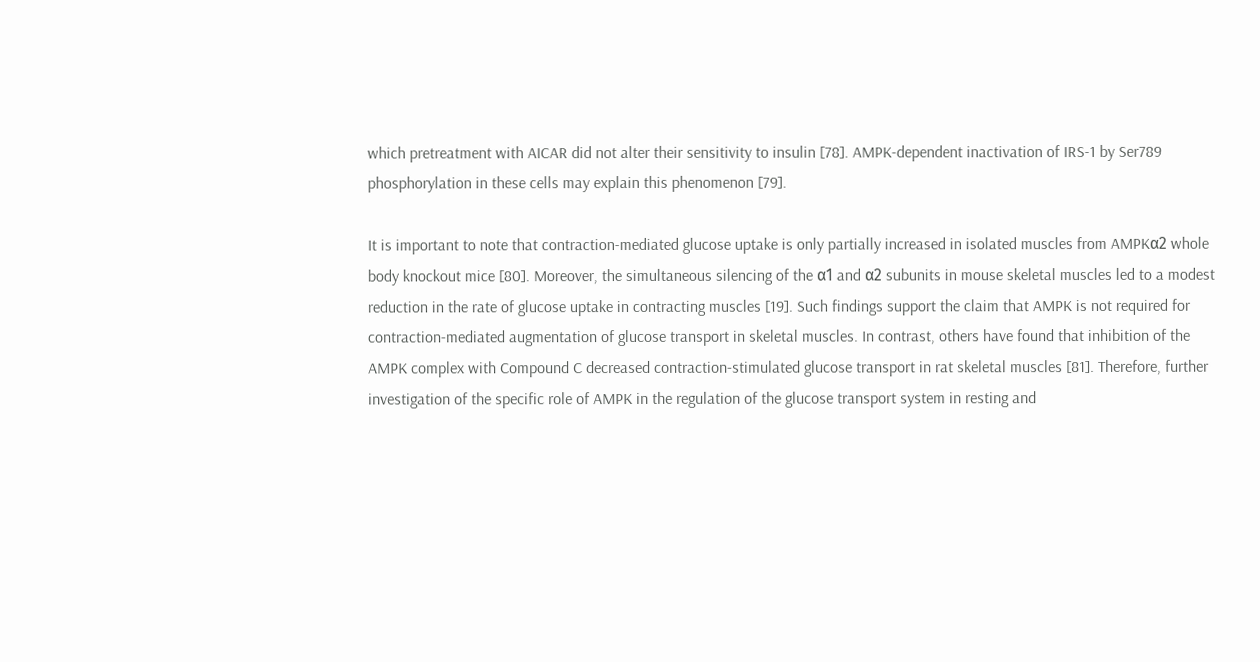which pretreatment with AICAR did not alter their sensitivity to insulin [78]. AMPK-dependent inactivation of IRS-1 by Ser789 phosphorylation in these cells may explain this phenomenon [79].

It is important to note that contraction-mediated glucose uptake is only partially increased in isolated muscles from AMPKα2 whole body knockout mice [80]. Moreover, the simultaneous silencing of the α1 and α2 subunits in mouse skeletal muscles led to a modest reduction in the rate of glucose uptake in contracting muscles [19]. Such findings support the claim that AMPK is not required for contraction-mediated augmentation of glucose transport in skeletal muscles. In contrast, others have found that inhibition of the AMPK complex with Compound C decreased contraction-stimulated glucose transport in rat skeletal muscles [81]. Therefore, further investigation of the specific role of AMPK in the regulation of the glucose transport system in resting and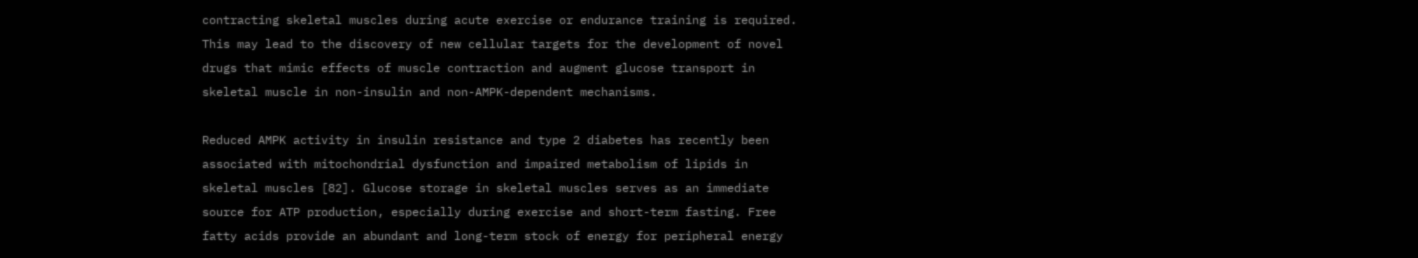contracting skeletal muscles during acute exercise or endurance training is required. This may lead to the discovery of new cellular targets for the development of novel drugs that mimic effects of muscle contraction and augment glucose transport in skeletal muscle in non-insulin and non-AMPK-dependent mechanisms.

Reduced AMPK activity in insulin resistance and type 2 diabetes has recently been associated with mitochondrial dysfunction and impaired metabolism of lipids in skeletal muscles [82]. Glucose storage in skeletal muscles serves as an immediate source for ATP production, especially during exercise and short-term fasting. Free fatty acids provide an abundant and long-term stock of energy for peripheral energy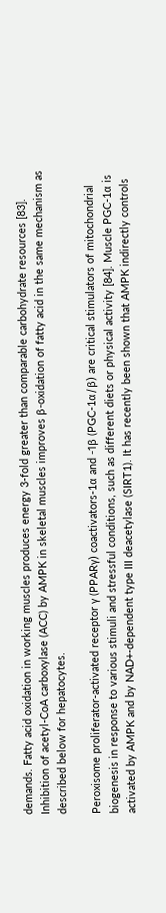demands. Fatty acid oxidation in working muscles produces energy 3-fold greater than comparable carbohydrate resources [83]. Inhibition of acetyl-CoA carboxylase (ACC) by AMPK in skeletal muscles improves β-oxidation of fatty acid in the same mechanism as described below for hepatocytes.

Peroxisome proliferator-activated receptor γ (PPARγ) coactivators-1α and -1β (PGC-1α/β) are critical stimulators of mitochondrial biogenesis in response to various stimuli and stressful conditions, such as different diets or physical activity [84]. Muscle PGC-1α is activated by AMPK and by NAD+-dependent type III deacetylase (SIRT1). It has recently been shown that AMPK indirectly controls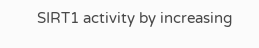SIRT1 activity by increasing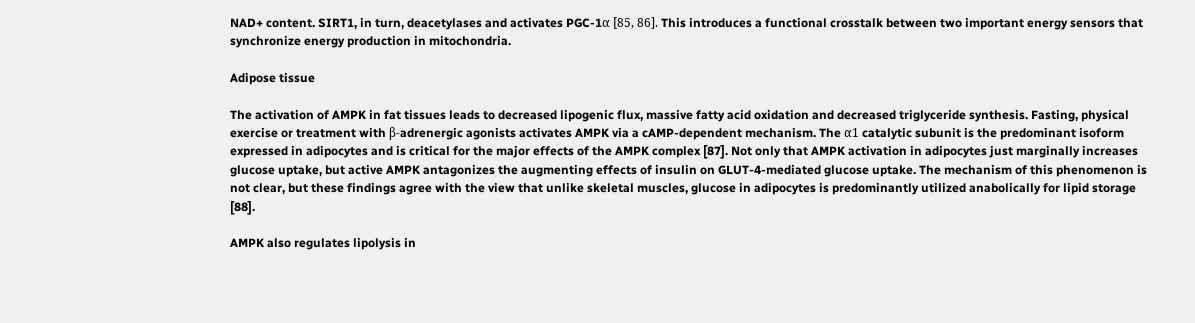NAD+ content. SIRT1, in turn, deacetylases and activates PGC-1α [85, 86]. This introduces a functional crosstalk between two important energy sensors that synchronize energy production in mitochondria.

Adipose tissue

The activation of AMPK in fat tissues leads to decreased lipogenic flux, massive fatty acid oxidation and decreased triglyceride synthesis. Fasting, physical exercise or treatment with β-adrenergic agonists activates AMPK via a cAMP-dependent mechanism. The α1 catalytic subunit is the predominant isoform expressed in adipocytes and is critical for the major effects of the AMPK complex [87]. Not only that AMPK activation in adipocytes just marginally increases glucose uptake, but active AMPK antagonizes the augmenting effects of insulin on GLUT-4-mediated glucose uptake. The mechanism of this phenomenon is not clear, but these findings agree with the view that unlike skeletal muscles, glucose in adipocytes is predominantly utilized anabolically for lipid storage [88].

AMPK also regulates lipolysis in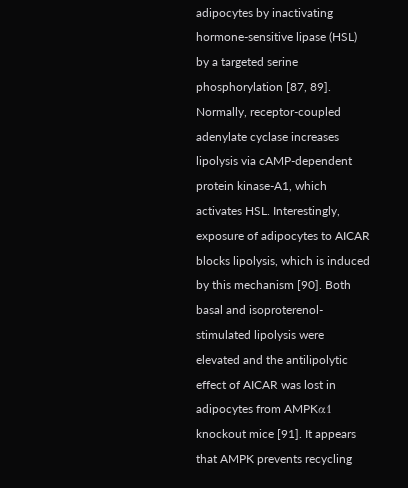adipocytes by inactivating hormone-sensitive lipase (HSL) by a targeted serine phosphorylation [87, 89]. Normally, receptor-coupled adenylate cyclase increases lipolysis via cAMP-dependent protein kinase-A1, which activates HSL. Interestingly, exposure of adipocytes to AICAR blocks lipolysis, which is induced by this mechanism [90]. Both basal and isoproterenol-stimulated lipolysis were elevated and the antilipolytic effect of AICAR was lost in adipocytes from AMPKα1 knockout mice [91]. It appears that AMPK prevents recycling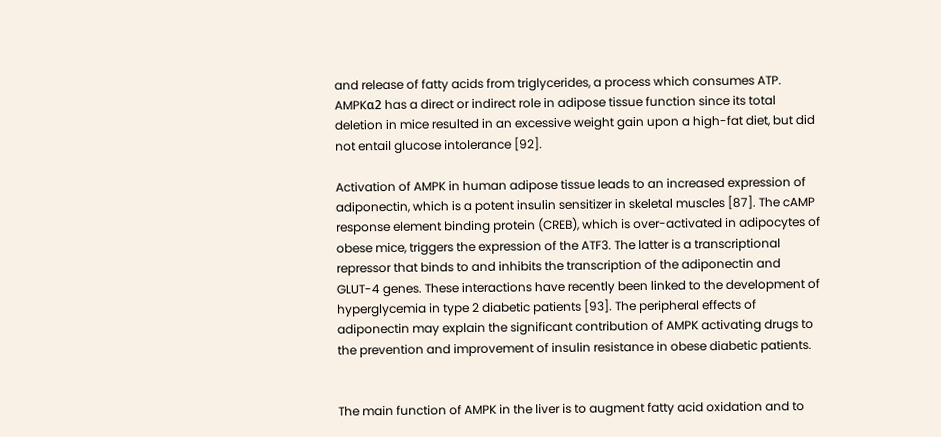and release of fatty acids from triglycerides, a process which consumes ATP. AMPKα2 has a direct or indirect role in adipose tissue function since its total deletion in mice resulted in an excessive weight gain upon a high-fat diet, but did not entail glucose intolerance [92].

Activation of AMPK in human adipose tissue leads to an increased expression of adiponectin, which is a potent insulin sensitizer in skeletal muscles [87]. The cAMP response element binding protein (CREB), which is over-activated in adipocytes of obese mice, triggers the expression of the ATF3. The latter is a transcriptional repressor that binds to and inhibits the transcription of the adiponectin and GLUT-4 genes. These interactions have recently been linked to the development of hyperglycemia in type 2 diabetic patients [93]. The peripheral effects of adiponectin may explain the significant contribution of AMPK activating drugs to the prevention and improvement of insulin resistance in obese diabetic patients.


The main function of AMPK in the liver is to augment fatty acid oxidation and to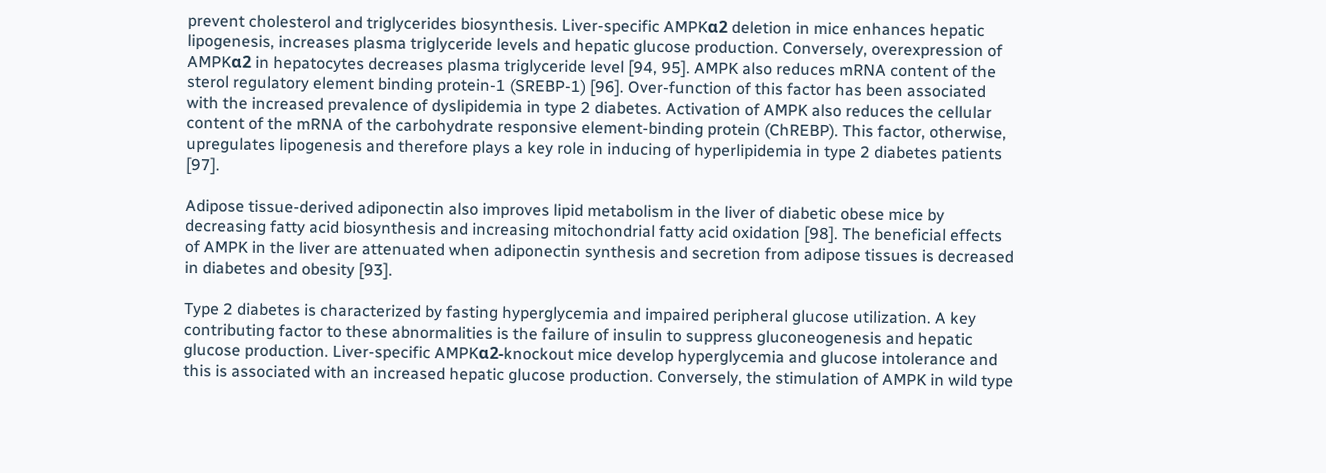prevent cholesterol and triglycerides biosynthesis. Liver-specific AMPKα2 deletion in mice enhances hepatic lipogenesis, increases plasma triglyceride levels and hepatic glucose production. Conversely, overexpression of AMPKα2 in hepatocytes decreases plasma triglyceride level [94, 95]. AMPK also reduces mRNA content of the sterol regulatory element binding protein-1 (SREBP-1) [96]. Over-function of this factor has been associated with the increased prevalence of dyslipidemia in type 2 diabetes. Activation of AMPK also reduces the cellular content of the mRNA of the carbohydrate responsive element-binding protein (ChREBP). This factor, otherwise, upregulates lipogenesis and therefore plays a key role in inducing of hyperlipidemia in type 2 diabetes patients [97].

Adipose tissue-derived adiponectin also improves lipid metabolism in the liver of diabetic obese mice by decreasing fatty acid biosynthesis and increasing mitochondrial fatty acid oxidation [98]. The beneficial effects of AMPK in the liver are attenuated when adiponectin synthesis and secretion from adipose tissues is decreased in diabetes and obesity [93].

Type 2 diabetes is characterized by fasting hyperglycemia and impaired peripheral glucose utilization. A key contributing factor to these abnormalities is the failure of insulin to suppress gluconeogenesis and hepatic glucose production. Liver-specific AMPKα2-knockout mice develop hyperglycemia and glucose intolerance and this is associated with an increased hepatic glucose production. Conversely, the stimulation of AMPK in wild type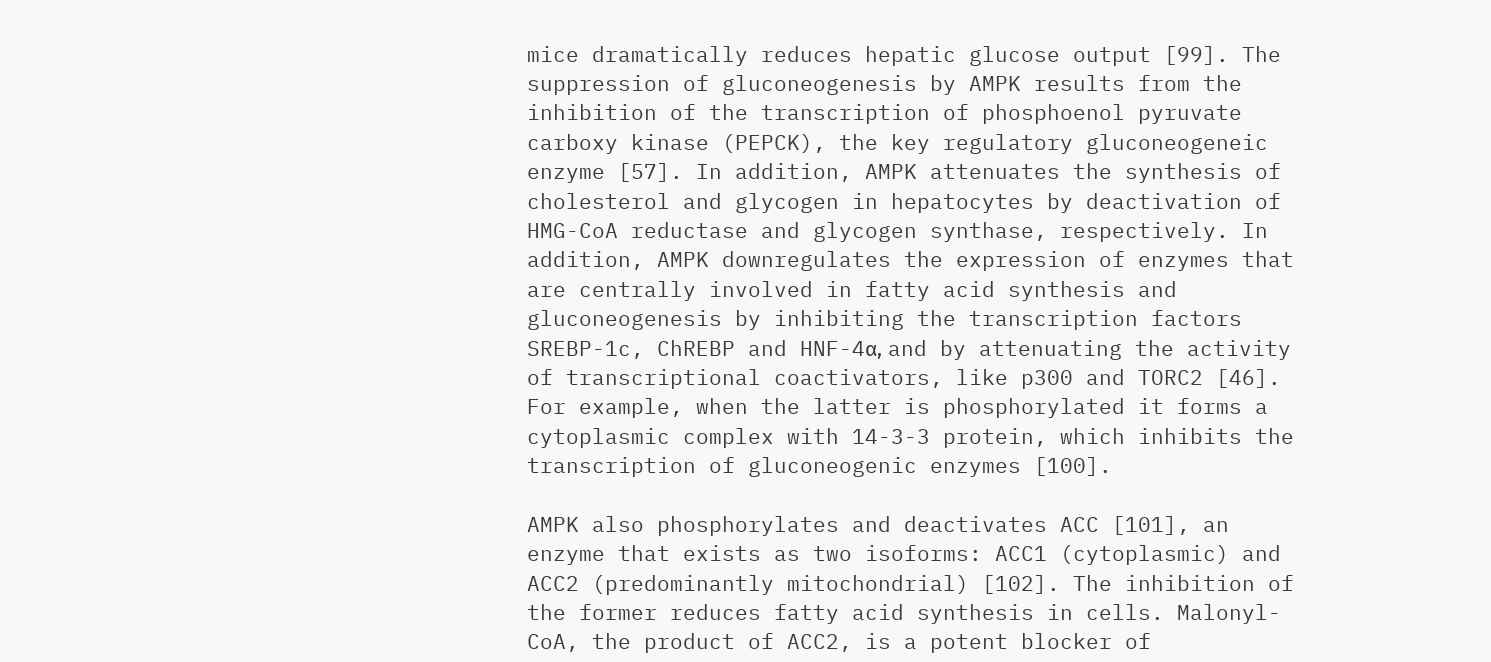mice dramatically reduces hepatic glucose output [99]. The suppression of gluconeogenesis by AMPK results from the inhibition of the transcription of phosphoenol pyruvate carboxy kinase (PEPCK), the key regulatory gluconeogeneic enzyme [57]. In addition, AMPK attenuates the synthesis of cholesterol and glycogen in hepatocytes by deactivation of HMG-CoA reductase and glycogen synthase, respectively. In addition, AMPK downregulates the expression of enzymes that are centrally involved in fatty acid synthesis and gluconeogenesis by inhibiting the transcription factors SREBP-1c, ChREBP and HNF-4α, and by attenuating the activity of transcriptional coactivators, like p300 and TORC2 [46]. For example, when the latter is phosphorylated it forms a cytoplasmic complex with 14-3-3 protein, which inhibits the transcription of gluconeogenic enzymes [100].

AMPK also phosphorylates and deactivates ACC [101], an enzyme that exists as two isoforms: ACC1 (cytoplasmic) and ACC2 (predominantly mitochondrial) [102]. The inhibition of the former reduces fatty acid synthesis in cells. Malonyl-CoA, the product of ACC2, is a potent blocker of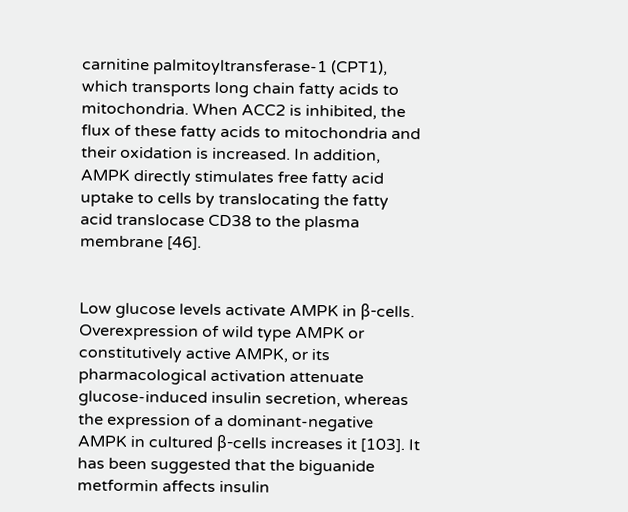carnitine palmitoyltransferase-1 (CPT1), which transports long chain fatty acids to mitochondria. When ACC2 is inhibited, the flux of these fatty acids to mitochondria and their oxidation is increased. In addition, AMPK directly stimulates free fatty acid uptake to cells by translocating the fatty acid translocase CD38 to the plasma membrane [46].


Low glucose levels activate AMPK in β-cells. Overexpression of wild type AMPK or constitutively active AMPK, or its pharmacological activation attenuate glucose-induced insulin secretion, whereas the expression of a dominant-negative AMPK in cultured β-cells increases it [103]. It has been suggested that the biguanide metformin affects insulin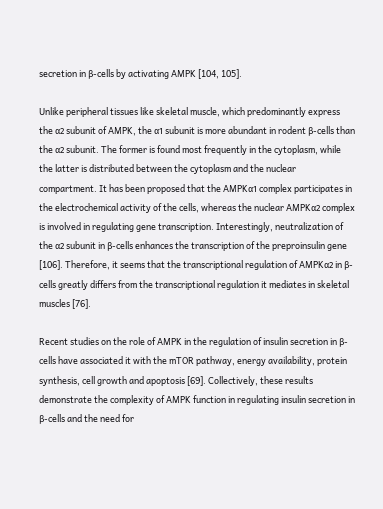secretion in β-cells by activating AMPK [104, 105].

Unlike peripheral tissues like skeletal muscle, which predominantly express the α2 subunit of AMPK, the α1 subunit is more abundant in rodent β-cells than the α2 subunit. The former is found most frequently in the cytoplasm, while the latter is distributed between the cytoplasm and the nuclear compartment. It has been proposed that the AMPKα1 complex participates in the electrochemical activity of the cells, whereas the nuclear AMPKα2 complex is involved in regulating gene transcription. Interestingly, neutralization of the α2 subunit in β-cells enhances the transcription of the preproinsulin gene [106]. Therefore, it seems that the transcriptional regulation of AMPKα2 in β-cells greatly differs from the transcriptional regulation it mediates in skeletal muscles [76].

Recent studies on the role of AMPK in the regulation of insulin secretion in β-cells have associated it with the mTOR pathway, energy availability, protein synthesis, cell growth and apoptosis [69]. Collectively, these results demonstrate the complexity of AMPK function in regulating insulin secretion in β-cells and the need for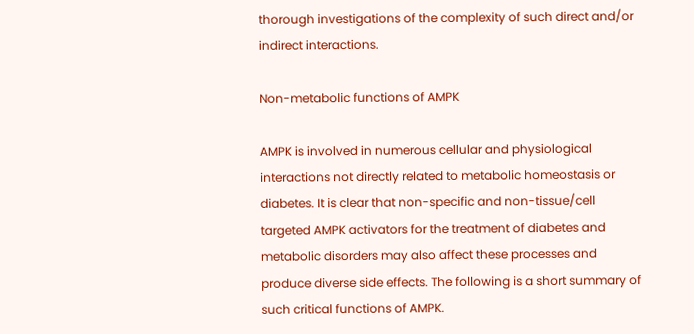thorough investigations of the complexity of such direct and/or indirect interactions.

Non-metabolic functions of AMPK

AMPK is involved in numerous cellular and physiological interactions not directly related to metabolic homeostasis or diabetes. It is clear that non-specific and non-tissue/cell targeted AMPK activators for the treatment of diabetes and metabolic disorders may also affect these processes and produce diverse side effects. The following is a short summary of such critical functions of AMPK.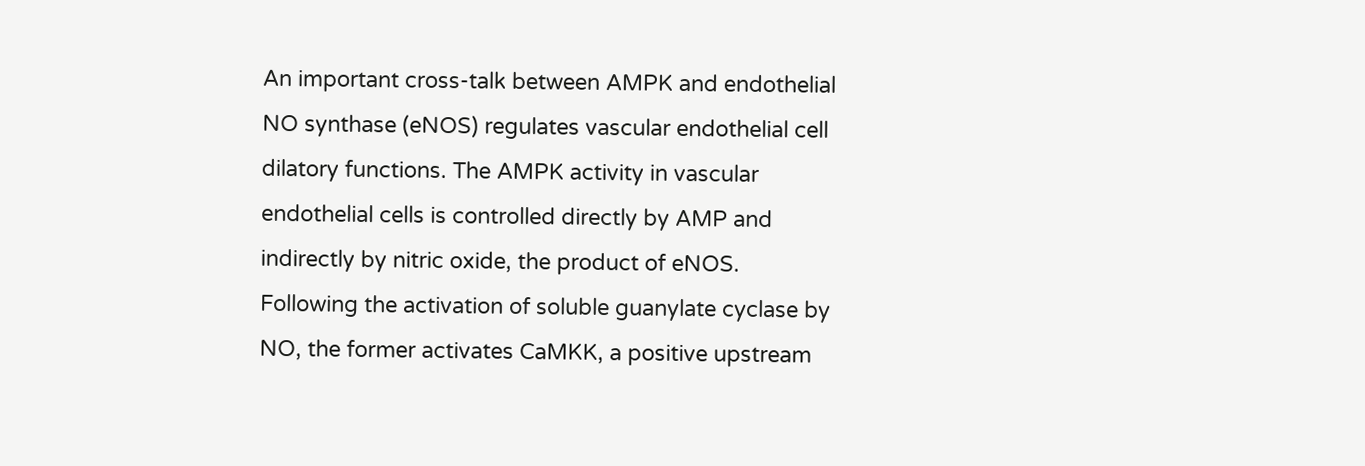An important cross-talk between AMPK and endothelial NO synthase (eNOS) regulates vascular endothelial cell dilatory functions. The AMPK activity in vascular endothelial cells is controlled directly by AMP and indirectly by nitric oxide, the product of eNOS. Following the activation of soluble guanylate cyclase by NO, the former activates CaMKK, a positive upstream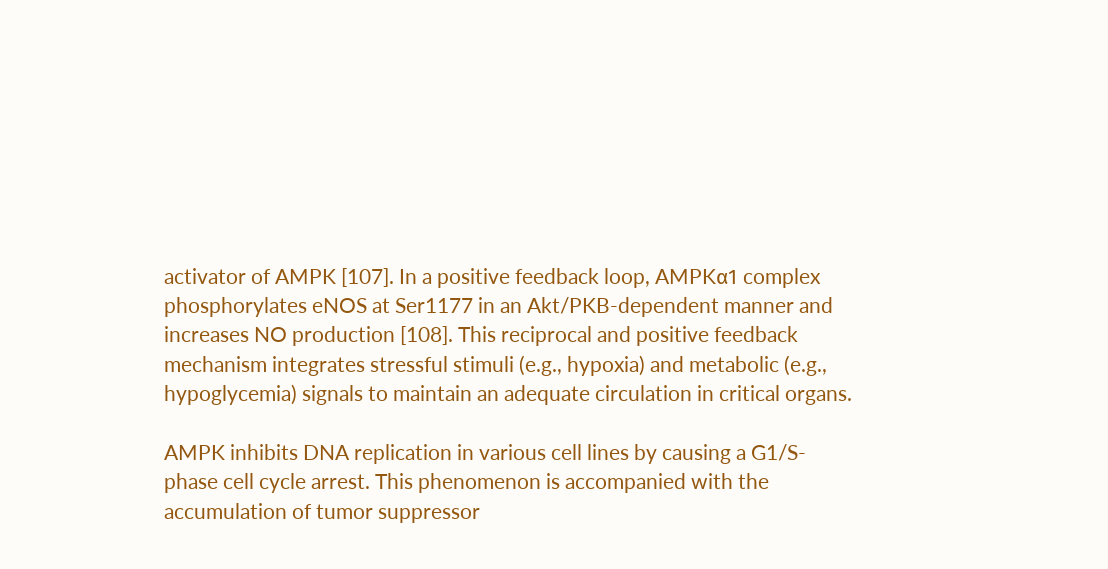activator of AMPK [107]. In a positive feedback loop, AMPKα1 complex phosphorylates eNOS at Ser1177 in an Akt/PKB-dependent manner and increases NO production [108]. This reciprocal and positive feedback mechanism integrates stressful stimuli (e.g., hypoxia) and metabolic (e.g., hypoglycemia) signals to maintain an adequate circulation in critical organs.

AMPK inhibits DNA replication in various cell lines by causing a G1/S-phase cell cycle arrest. This phenomenon is accompanied with the accumulation of tumor suppressor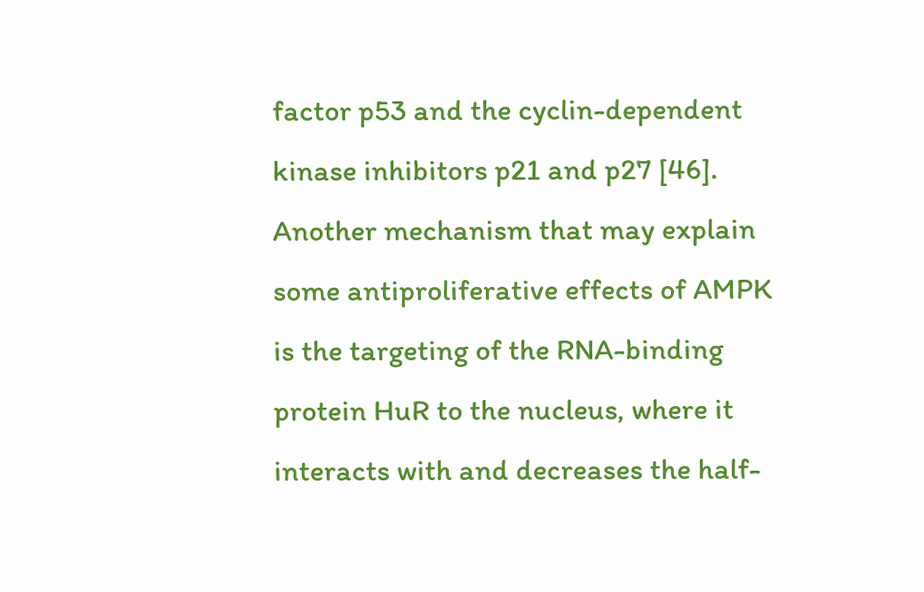factor p53 and the cyclin-dependent kinase inhibitors p21 and p27 [46]. Another mechanism that may explain some antiproliferative effects of AMPK is the targeting of the RNA-binding protein HuR to the nucleus, where it interacts with and decreases the half-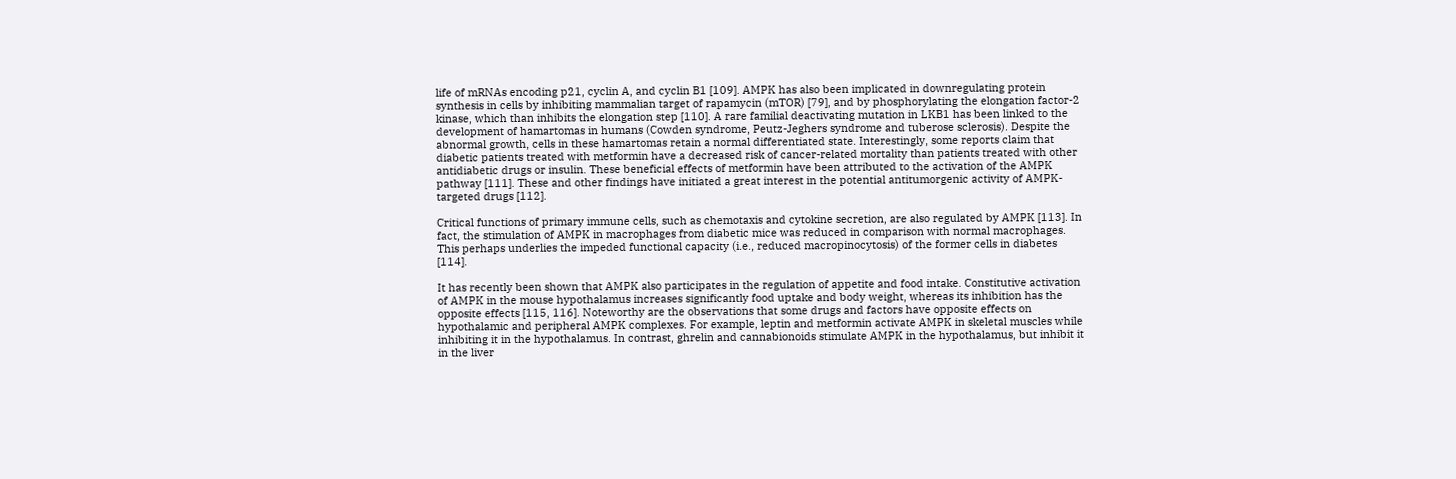life of mRNAs encoding p21, cyclin A, and cyclin B1 [109]. AMPK has also been implicated in downregulating protein synthesis in cells by inhibiting mammalian target of rapamycin (mTOR) [79], and by phosphorylating the elongation factor-2 kinase, which than inhibits the elongation step [110]. A rare familial deactivating mutation in LKB1 has been linked to the development of hamartomas in humans (Cowden syndrome, Peutz-Jeghers syndrome and tuberose sclerosis). Despite the abnormal growth, cells in these hamartomas retain a normal differentiated state. Interestingly, some reports claim that diabetic patients treated with metformin have a decreased risk of cancer-related mortality than patients treated with other antidiabetic drugs or insulin. These beneficial effects of metformin have been attributed to the activation of the AMPK pathway [111]. These and other findings have initiated a great interest in the potential antitumorgenic activity of AMPK-targeted drugs [112].

Critical functions of primary immune cells, such as chemotaxis and cytokine secretion, are also regulated by AMPK [113]. In fact, the stimulation of AMPK in macrophages from diabetic mice was reduced in comparison with normal macrophages. This perhaps underlies the impeded functional capacity (i.e., reduced macropinocytosis) of the former cells in diabetes [114].

It has recently been shown that AMPK also participates in the regulation of appetite and food intake. Constitutive activation of AMPK in the mouse hypothalamus increases significantly food uptake and body weight, whereas its inhibition has the opposite effects [115, 116]. Noteworthy are the observations that some drugs and factors have opposite effects on hypothalamic and peripheral AMPK complexes. For example, leptin and metformin activate AMPK in skeletal muscles while inhibiting it in the hypothalamus. In contrast, ghrelin and cannabionoids stimulate AMPK in the hypothalamus, but inhibit it in the liver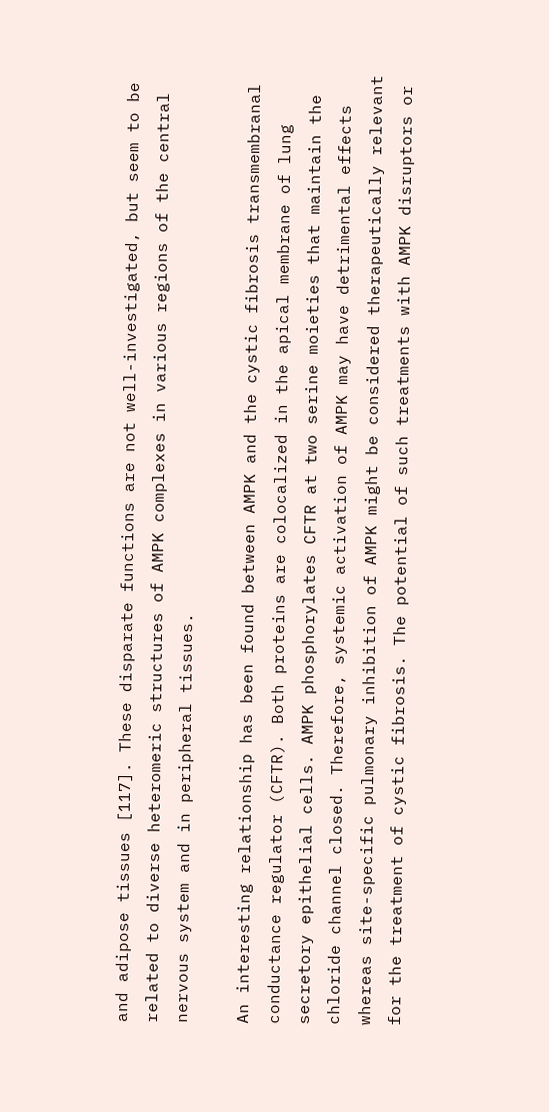and adipose tissues [117]. These disparate functions are not well-investigated, but seem to be related to diverse heteromeric structures of AMPK complexes in various regions of the central nervous system and in peripheral tissues.

An interesting relationship has been found between AMPK and the cystic fibrosis transmembranal conductance regulator (CFTR). Both proteins are colocalized in the apical membrane of lung secretory epithelial cells. AMPK phosphorylates CFTR at two serine moieties that maintain the chloride channel closed. Therefore, systemic activation of AMPK may have detrimental effects whereas site-specific pulmonary inhibition of AMPK might be considered therapeutically relevant for the treatment of cystic fibrosis. The potential of such treatments with AMPK disruptors or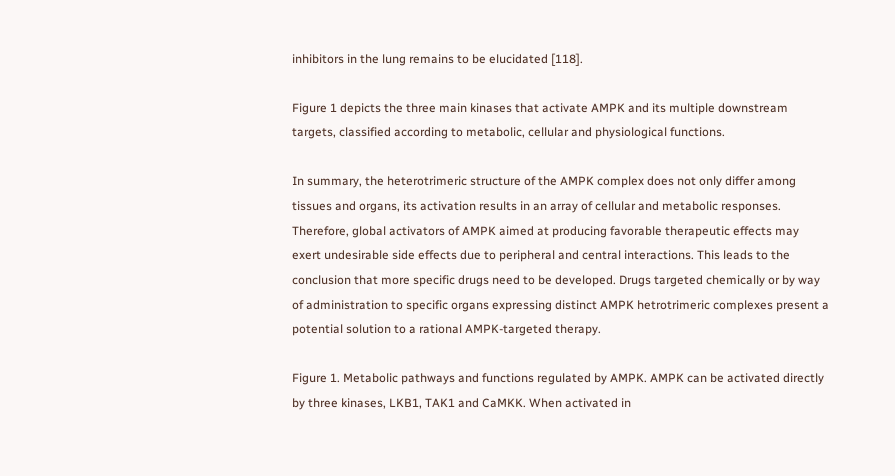inhibitors in the lung remains to be elucidated [118].

Figure 1 depicts the three main kinases that activate AMPK and its multiple downstream targets, classified according to metabolic, cellular and physiological functions.

In summary, the heterotrimeric structure of the AMPK complex does not only differ among tissues and organs, its activation results in an array of cellular and metabolic responses. Therefore, global activators of AMPK aimed at producing favorable therapeutic effects may exert undesirable side effects due to peripheral and central interactions. This leads to the conclusion that more specific drugs need to be developed. Drugs targeted chemically or by way of administration to specific organs expressing distinct AMPK hetrotrimeric complexes present a potential solution to a rational AMPK-targeted therapy.

Figure 1. Metabolic pathways and functions regulated by AMPK. AMPK can be activated directly by three kinases, LKB1, TAK1 and CaMKK. When activated in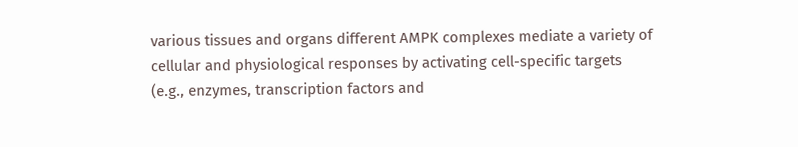various tissues and organs different AMPK complexes mediate a variety of cellular and physiological responses by activating cell-specific targets (e.g., enzymes, transcription factors and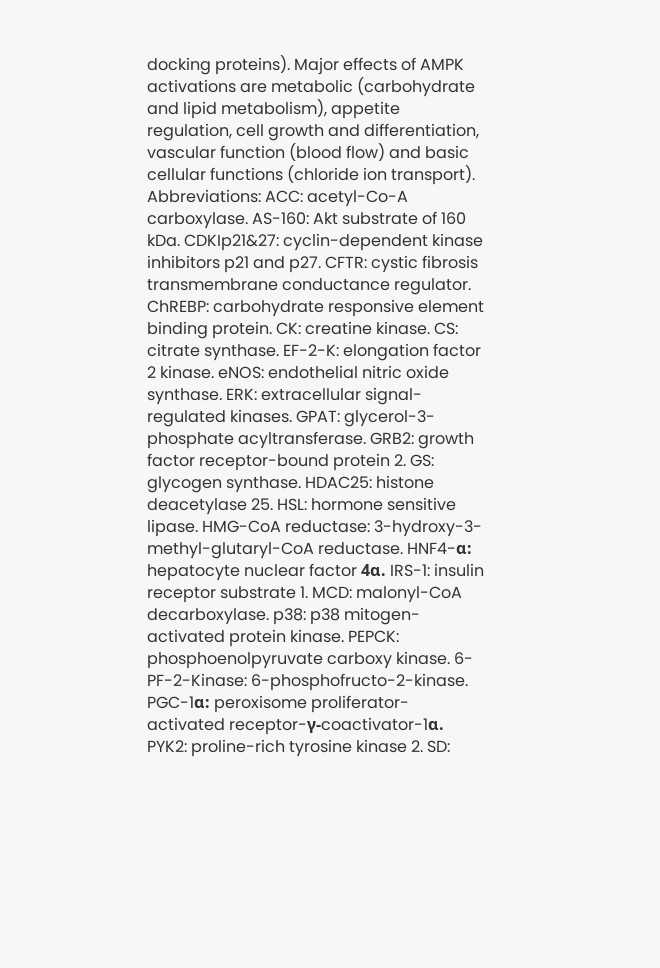docking proteins). Major effects of AMPK activations are metabolic (carbohydrate and lipid metabolism), appetite regulation, cell growth and differentiation, vascular function (blood flow) and basic cellular functions (chloride ion transport). Abbreviations: ACC: acetyl-Co-A carboxylase. AS-160: Akt substrate of 160 kDa. CDKIp21&27: cyclin-dependent kinase inhibitors p21 and p27. CFTR: cystic fibrosis transmembrane conductance regulator. ChREBP: carbohydrate responsive element binding protein. CK: creatine kinase. CS: citrate synthase. EF-2-K: elongation factor 2 kinase. eNOS: endothelial nitric oxide synthase. ERK: extracellular signal-regulated kinases. GPAT: glycerol-3-phosphate acyltransferase. GRB2: growth factor receptor-bound protein 2. GS: glycogen synthase. HDAC25: histone deacetylase 25. HSL: hormone sensitive lipase. HMG-CoA reductase: 3-hydroxy-3-methyl-glutaryl-CoA reductase. HNF4-α: hepatocyte nuclear factor 4α. IRS-1: insulin receptor substrate 1. MCD: malonyl-CoA decarboxylase. p38: p38 mitogen-activated protein kinase. PEPCK: phosphoenolpyruvate carboxy kinase. 6-PF-2-Kinase: 6-phosphofructo-2-kinase. PGC-1α: peroxisome proliferator-activated receptor-γ-coactivator-1α. PYK2: proline-rich tyrosine kinase 2. SD: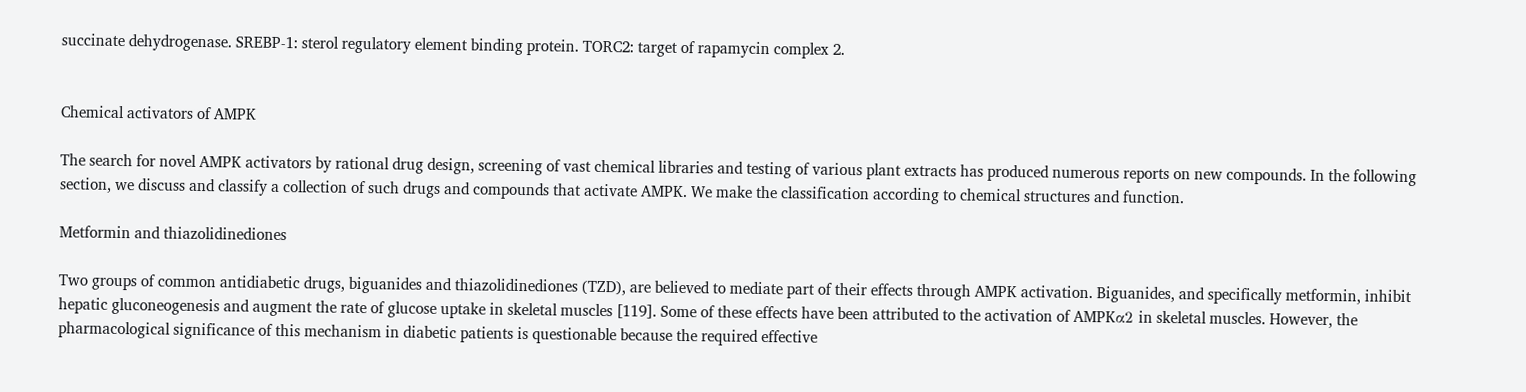succinate dehydrogenase. SREBP-1: sterol regulatory element binding protein. TORC2: target of rapamycin complex 2.


Chemical activators of AMPK

The search for novel AMPK activators by rational drug design, screening of vast chemical libraries and testing of various plant extracts has produced numerous reports on new compounds. In the following section, we discuss and classify a collection of such drugs and compounds that activate AMPK. We make the classification according to chemical structures and function.

Metformin and thiazolidinediones

Two groups of common antidiabetic drugs, biguanides and thiazolidinediones (TZD), are believed to mediate part of their effects through AMPK activation. Biguanides, and specifically metformin, inhibit hepatic gluconeogenesis and augment the rate of glucose uptake in skeletal muscles [119]. Some of these effects have been attributed to the activation of AMPKα2 in skeletal muscles. However, the pharmacological significance of this mechanism in diabetic patients is questionable because the required effective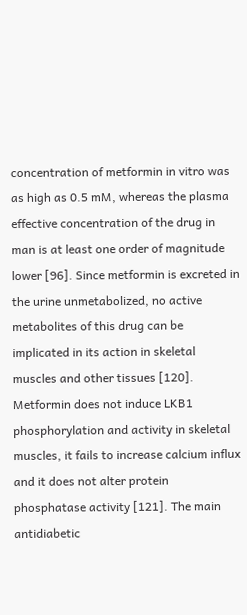concentration of metformin in vitro was as high as 0.5 mM, whereas the plasma effective concentration of the drug in man is at least one order of magnitude lower [96]. Since metformin is excreted in the urine unmetabolized, no active metabolites of this drug can be implicated in its action in skeletal muscles and other tissues [120]. Metformin does not induce LKB1 phosphorylation and activity in skeletal muscles, it fails to increase calcium influx and it does not alter protein phosphatase activity [121]. The main antidiabetic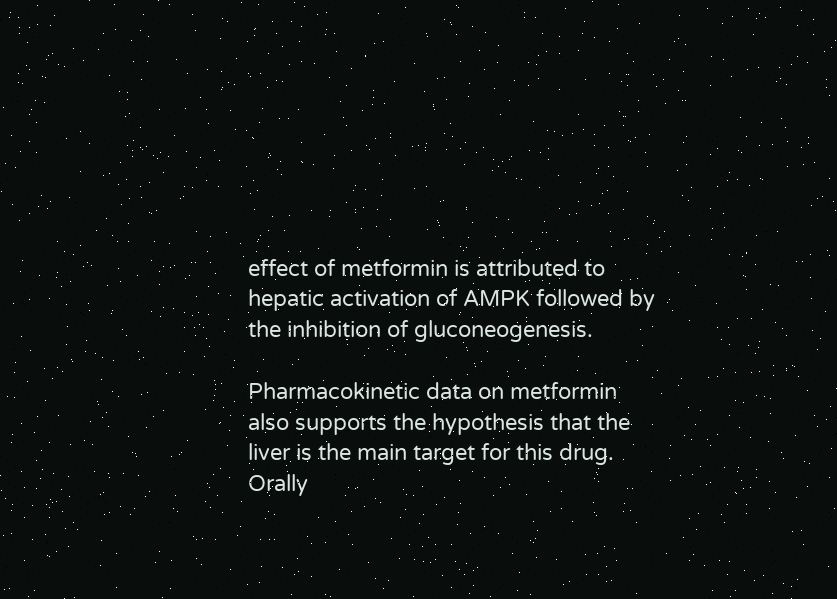effect of metformin is attributed to hepatic activation of AMPK followed by the inhibition of gluconeogenesis.

Pharmacokinetic data on metformin also supports the hypothesis that the liver is the main target for this drug. Orally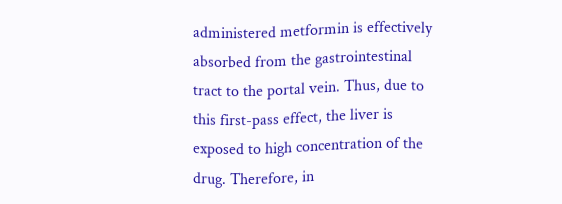administered metformin is effectively absorbed from the gastrointestinal tract to the portal vein. Thus, due to this first-pass effect, the liver is exposed to high concentration of the drug. Therefore, in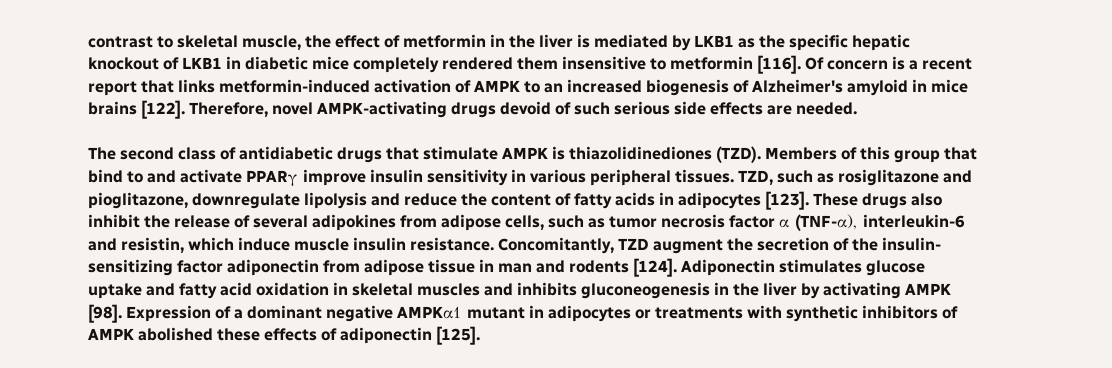contrast to skeletal muscle, the effect of metformin in the liver is mediated by LKB1 as the specific hepatic knockout of LKB1 in diabetic mice completely rendered them insensitive to metformin [116]. Of concern is a recent report that links metformin-induced activation of AMPK to an increased biogenesis of Alzheimer's amyloid in mice brains [122]. Therefore, novel AMPK-activating drugs devoid of such serious side effects are needed.

The second class of antidiabetic drugs that stimulate AMPK is thiazolidinediones (TZD). Members of this group that bind to and activate PPARγ improve insulin sensitivity in various peripheral tissues. TZD, such as rosiglitazone and pioglitazone, downregulate lipolysis and reduce the content of fatty acids in adipocytes [123]. These drugs also inhibit the release of several adipokines from adipose cells, such as tumor necrosis factor α (TNF-α), interleukin-6 and resistin, which induce muscle insulin resistance. Concomitantly, TZD augment the secretion of the insulin-sensitizing factor adiponectin from adipose tissue in man and rodents [124]. Adiponectin stimulates glucose uptake and fatty acid oxidation in skeletal muscles and inhibits gluconeogenesis in the liver by activating AMPK [98]. Expression of a dominant negative AMPKα1 mutant in adipocytes or treatments with synthetic inhibitors of AMPK abolished these effects of adiponectin [125].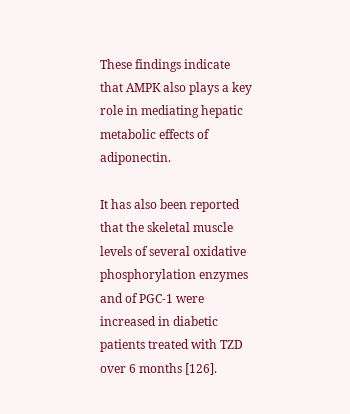These findings indicate that AMPK also plays a key role in mediating hepatic metabolic effects of adiponectin.

It has also been reported that the skeletal muscle levels of several oxidative phosphorylation enzymes and of PGC-1 were increased in diabetic patients treated with TZD over 6 months [126].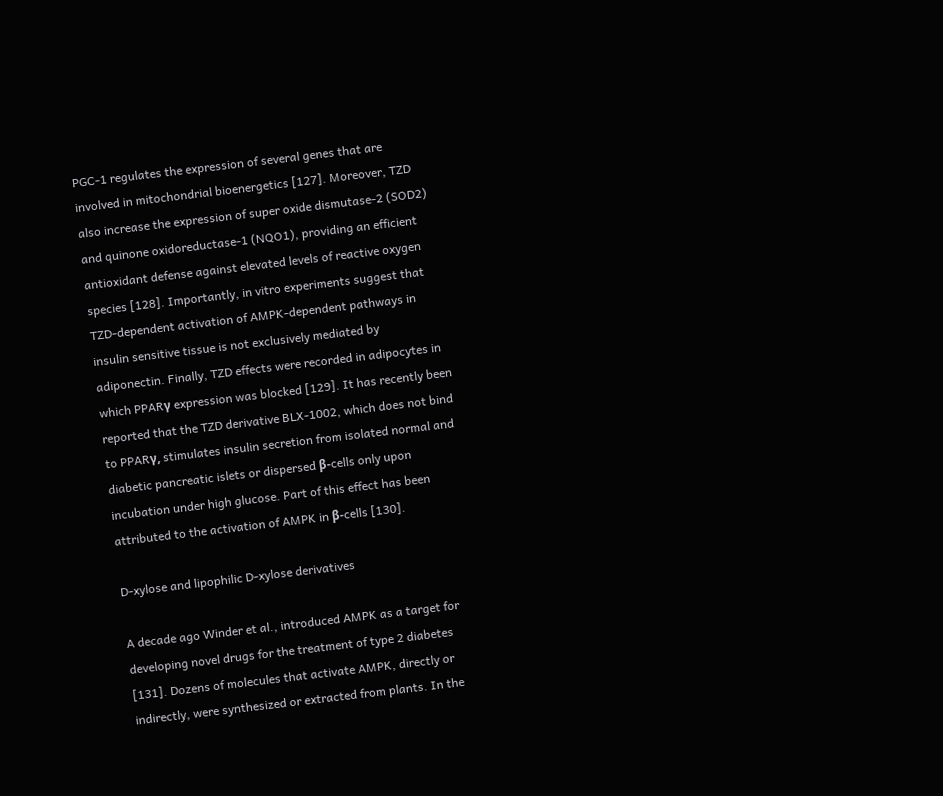PGC-1 regulates the expression of several genes that are involved in mitochondrial bioenergetics [127]. Moreover, TZD also increase the expression of super oxide dismutase-2 (SOD2) and quinone oxidoreductase-1 (NQO1), providing an efficient antioxidant defense against elevated levels of reactive oxygen species [128]. Importantly, in vitro experiments suggest that TZD-dependent activation of AMPK-dependent pathways in insulin sensitive tissue is not exclusively mediated by adiponectin. Finally, TZD effects were recorded in adipocytes in which PPARγ expression was blocked [129]. It has recently been reported that the TZD derivative BLX-1002, which does not bind to PPARγ, stimulates insulin secretion from isolated normal and diabetic pancreatic islets or dispersed β-cells only upon incubation under high glucose. Part of this effect has been attributed to the activation of AMPK in β-cells [130].

D-xylose and lipophilic D-xylose derivatives

A decade ago Winder et al., introduced AMPK as a target for developing novel drugs for the treatment of type 2 diabetes [131]. Dozens of molecules that activate AMPK, directly or indirectly, were synthesized or extracted from plants. In the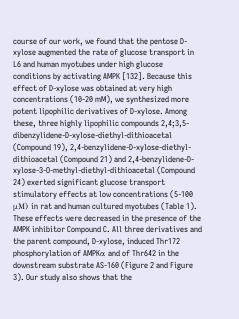course of our work, we found that the pentose D-xylose augmented the rate of glucose transport in L6 and human myotubes under high glucose conditions by activating AMPK [132]. Because this effect of D-xylose was obtained at very high concentrations (10-20 mM), we synthesized more potent lipophilic derivatives of D-xylose. Among these, three highly lipophilic compounds 2,4;3,5-dibenzylidene-D-xylose-diethyl-dithioacetal (Compound 19), 2,4-benzylidene-D-xylose-diethyl-dithioacetal (Compound 21) and 2,4-benzylidene-D-xylose-3-O-methyl-diethyl-dithioacetal (Compound 24) exerted significant glucose transport stimulatory effects at low concentrations (5-100 μM) in rat and human cultured myotubes (Table 1). These effects were decreased in the presence of the AMPK inhibitor Compound C. All three derivatives and the parent compound, D-xylose, induced Thr172 phosphorylation of AMPKα and of Thr642 in the downstream substrate AS-160 (Figure 2 and Figure 3). Our study also shows that the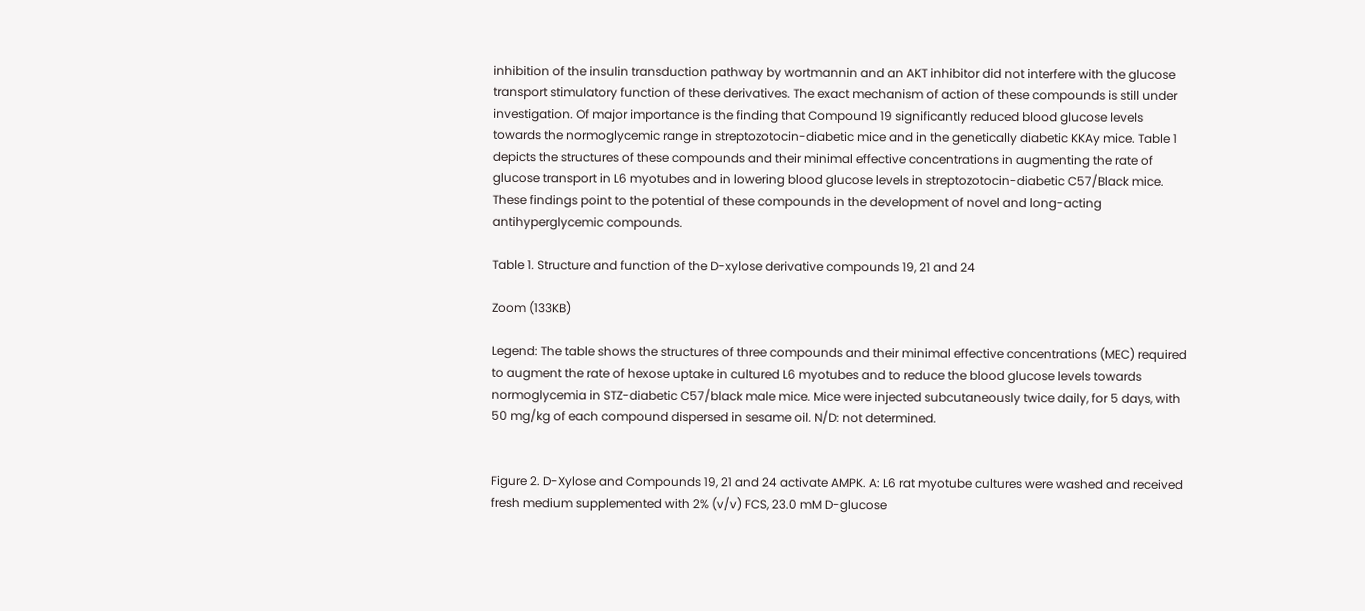inhibition of the insulin transduction pathway by wortmannin and an AKT inhibitor did not interfere with the glucose transport stimulatory function of these derivatives. The exact mechanism of action of these compounds is still under investigation. Of major importance is the finding that Compound 19 significantly reduced blood glucose levels towards the normoglycemic range in streptozotocin-diabetic mice and in the genetically diabetic KKAy mice. Table 1 depicts the structures of these compounds and their minimal effective concentrations in augmenting the rate of glucose transport in L6 myotubes and in lowering blood glucose levels in streptozotocin-diabetic C57/Black mice. These findings point to the potential of these compounds in the development of novel and long-acting antihyperglycemic compounds.

Table 1. Structure and function of the D-xylose derivative compounds 19, 21 and 24

Zoom (133KB)

Legend: The table shows the structures of three compounds and their minimal effective concentrations (MEC) required to augment the rate of hexose uptake in cultured L6 myotubes and to reduce the blood glucose levels towards normoglycemia in STZ-diabetic C57/black male mice. Mice were injected subcutaneously twice daily, for 5 days, with 50 mg/kg of each compound dispersed in sesame oil. N/D: not determined.


Figure 2. D-Xylose and Compounds 19, 21 and 24 activate AMPK. A: L6 rat myotube cultures were washed and received fresh medium supplemented with 2% (v/v) FCS, 23.0 mM D-glucose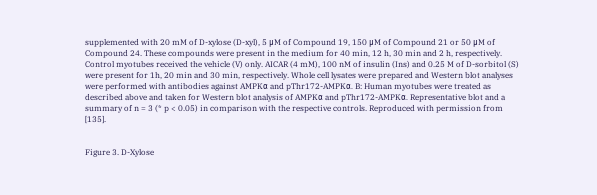supplemented with 20 mM of D-xylose (D-xyl), 5 μM of Compound 19, 150 μM of Compound 21 or 50 μM of Compound 24. These compounds were present in the medium for 40 min, 12 h, 30 min and 2 h, respectively. Control myotubes received the vehicle (V) only. AICAR (4 mM), 100 nM of insulin (Ins) and 0.25 M of D-sorbitol (S) were present for 1h, 20 min and 30 min, respectively. Whole cell lysates were prepared and Western blot analyses were performed with antibodies against AMPKα and pThr172-AMPKα. B: Human myotubes were treated as described above and taken for Western blot analysis of AMPKα and pThr172-AMPKα. Representative blot and a summary of n = 3 (* p < 0.05) in comparison with the respective controls. Reproduced with permission from [135].


Figure 3. D-Xylose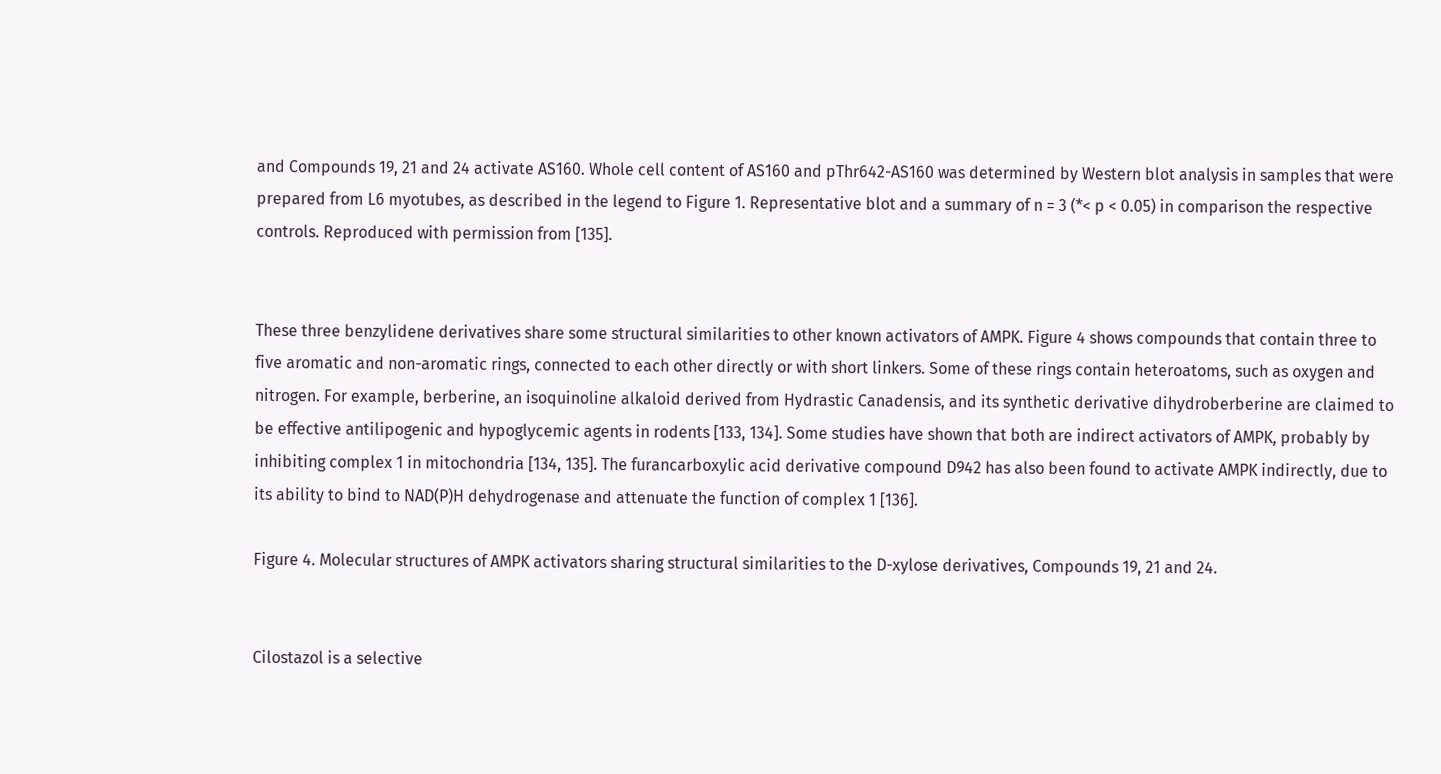and Compounds 19, 21 and 24 activate AS160. Whole cell content of AS160 and pThr642-AS160 was determined by Western blot analysis in samples that were prepared from L6 myotubes, as described in the legend to Figure 1. Representative blot and a summary of n = 3 (*< p < 0.05) in comparison the respective controls. Reproduced with permission from [135].


These three benzylidene derivatives share some structural similarities to other known activators of AMPK. Figure 4 shows compounds that contain three to five aromatic and non-aromatic rings, connected to each other directly or with short linkers. Some of these rings contain heteroatoms, such as oxygen and nitrogen. For example, berberine, an isoquinoline alkaloid derived from Hydrastic Canadensis, and its synthetic derivative dihydroberberine are claimed to be effective antilipogenic and hypoglycemic agents in rodents [133, 134]. Some studies have shown that both are indirect activators of AMPK, probably by inhibiting complex 1 in mitochondria [134, 135]. The furancarboxylic acid derivative compound D942 has also been found to activate AMPK indirectly, due to its ability to bind to NAD(P)H dehydrogenase and attenuate the function of complex 1 [136].

Figure 4. Molecular structures of AMPK activators sharing structural similarities to the D-xylose derivatives, Compounds 19, 21 and 24.


Cilostazol is a selective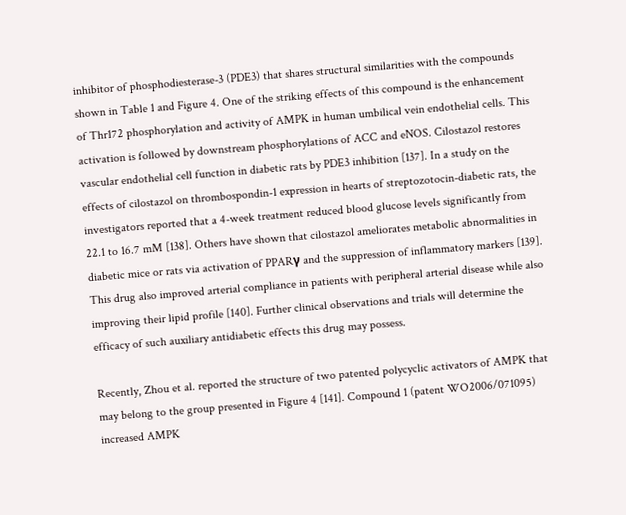inhibitor of phosphodiesterase-3 (PDE3) that shares structural similarities with the compounds shown in Table 1 and Figure 4. One of the striking effects of this compound is the enhancement of Thr172 phosphorylation and activity of AMPK in human umbilical vein endothelial cells. This activation is followed by downstream phosphorylations of ACC and eNOS. Cilostazol restores vascular endothelial cell function in diabetic rats by PDE3 inhibition [137]. In a study on the effects of cilostazol on thrombospondin-1 expression in hearts of streptozotocin-diabetic rats, the investigators reported that a 4-week treatment reduced blood glucose levels significantly from 22.1 to 16.7 mM [138]. Others have shown that cilostazol ameliorates metabolic abnormalities in diabetic mice or rats via activation of PPARγ and the suppression of inflammatory markers [139]. This drug also improved arterial compliance in patients with peripheral arterial disease while also improving their lipid profile [140]. Further clinical observations and trials will determine the efficacy of such auxiliary antidiabetic effects this drug may possess.

Recently, Zhou et al. reported the structure of two patented polycyclic activators of AMPK that may belong to the group presented in Figure 4 [141]. Compound 1 (patent WO2006/071095) increased AMPK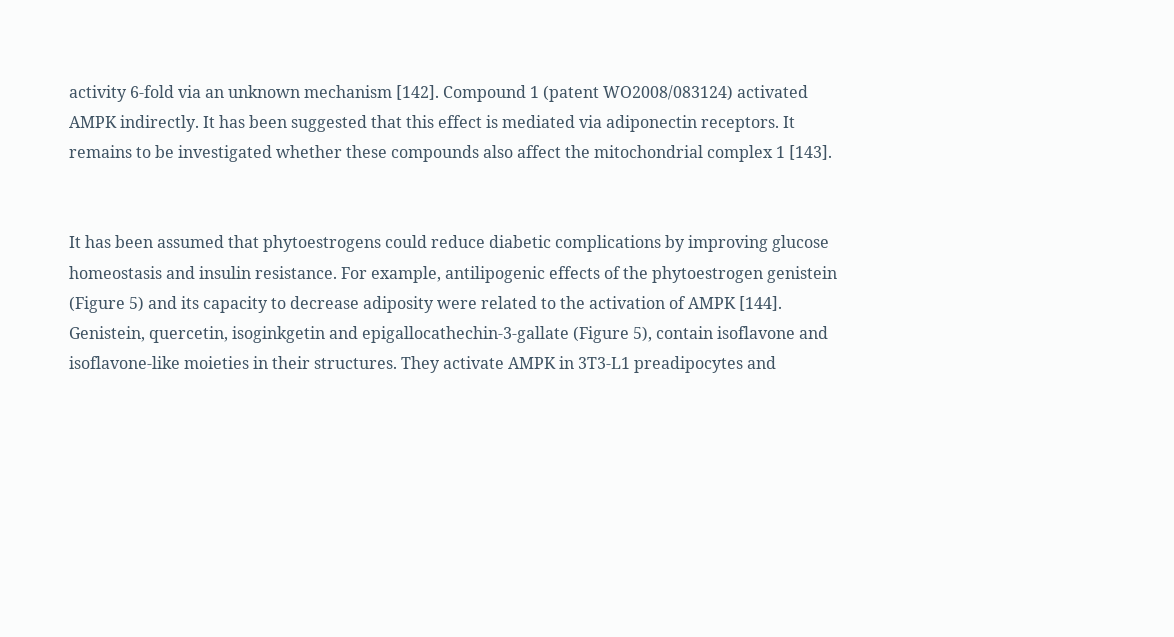activity 6-fold via an unknown mechanism [142]. Compound 1 (patent WO2008/083124) activated AMPK indirectly. It has been suggested that this effect is mediated via adiponectin receptors. It remains to be investigated whether these compounds also affect the mitochondrial complex 1 [143].


It has been assumed that phytoestrogens could reduce diabetic complications by improving glucose homeostasis and insulin resistance. For example, antilipogenic effects of the phytoestrogen genistein (Figure 5) and its capacity to decrease adiposity were related to the activation of AMPK [144]. Genistein, quercetin, isoginkgetin and epigallocathechin-3-gallate (Figure 5), contain isoflavone and isoflavone-like moieties in their structures. They activate AMPK in 3T3-L1 preadipocytes and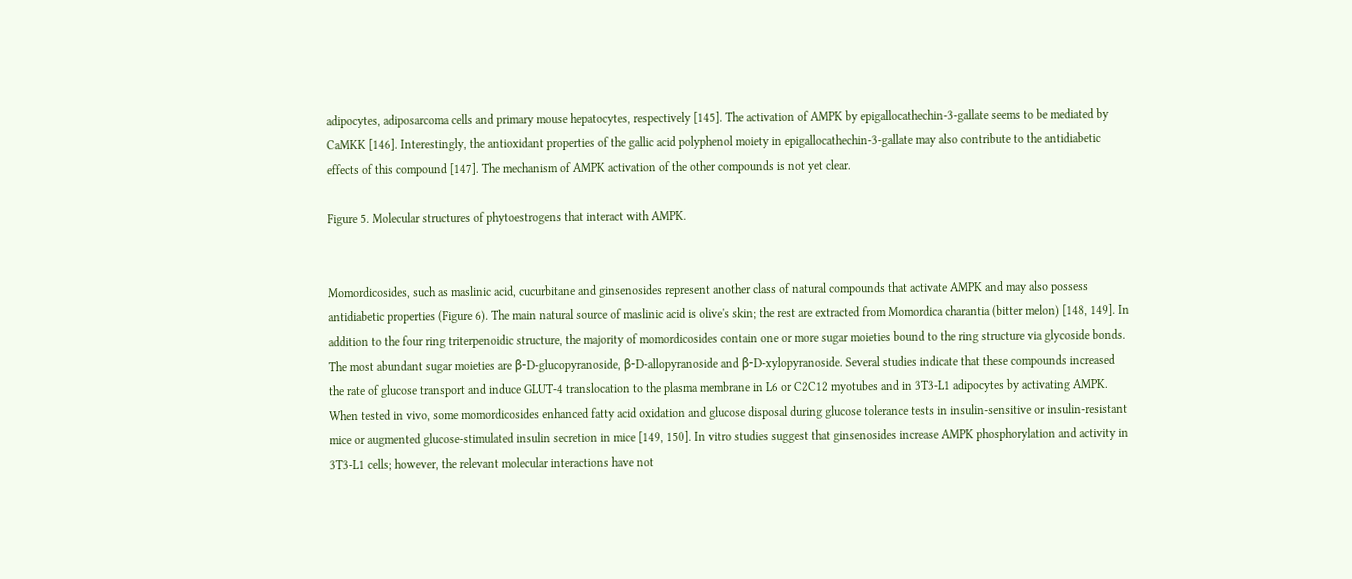adipocytes, adiposarcoma cells and primary mouse hepatocytes, respectively [145]. The activation of AMPK by epigallocathechin-3-gallate seems to be mediated by CaMKK [146]. Interestingly, the antioxidant properties of the gallic acid polyphenol moiety in epigallocathechin-3-gallate may also contribute to the antidiabetic effects of this compound [147]. The mechanism of AMPK activation of the other compounds is not yet clear.

Figure 5. Molecular structures of phytoestrogens that interact with AMPK.


Momordicosides, such as maslinic acid, cucurbitane and ginsenosides represent another class of natural compounds that activate AMPK and may also possess antidiabetic properties (Figure 6). The main natural source of maslinic acid is olive's skin; the rest are extracted from Momordica charantia (bitter melon) [148, 149]. In addition to the four ring triterpenoidic structure, the majority of momordicosides contain one or more sugar moieties bound to the ring structure via glycoside bonds. The most abundant sugar moieties are β-D-glucopyranoside, β-D-allopyranoside and β-D-xylopyranoside. Several studies indicate that these compounds increased the rate of glucose transport and induce GLUT-4 translocation to the plasma membrane in L6 or C2C12 myotubes and in 3T3-L1 adipocytes by activating AMPK. When tested in vivo, some momordicosides enhanced fatty acid oxidation and glucose disposal during glucose tolerance tests in insulin-sensitive or insulin-resistant mice or augmented glucose-stimulated insulin secretion in mice [149, 150]. In vitro studies suggest that ginsenosides increase AMPK phosphorylation and activity in 3T3-L1 cells; however, the relevant molecular interactions have not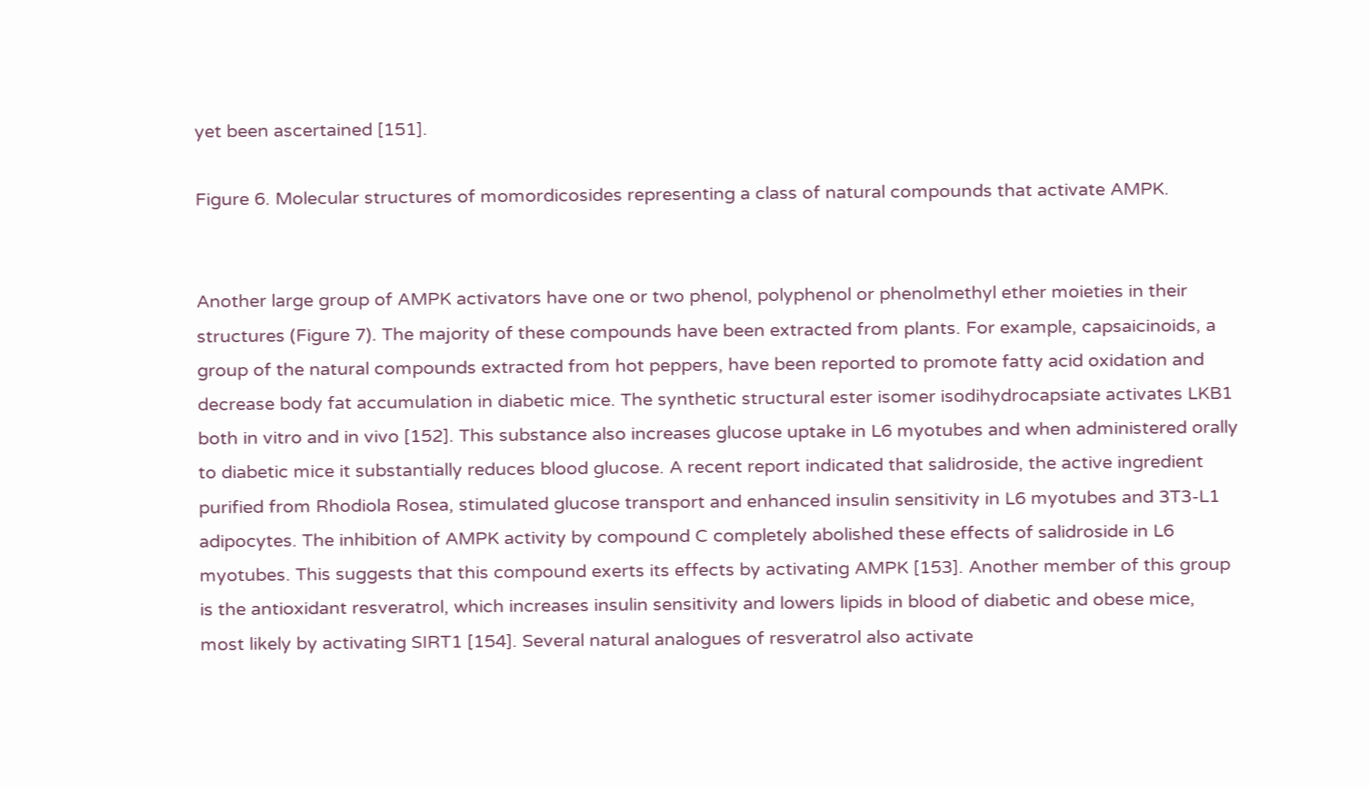yet been ascertained [151].

Figure 6. Molecular structures of momordicosides representing a class of natural compounds that activate AMPK.


Another large group of AMPK activators have one or two phenol, polyphenol or phenolmethyl ether moieties in their structures (Figure 7). The majority of these compounds have been extracted from plants. For example, capsaicinoids, a group of the natural compounds extracted from hot peppers, have been reported to promote fatty acid oxidation and decrease body fat accumulation in diabetic mice. The synthetic structural ester isomer isodihydrocapsiate activates LKB1 both in vitro and in vivo [152]. This substance also increases glucose uptake in L6 myotubes and when administered orally to diabetic mice it substantially reduces blood glucose. A recent report indicated that salidroside, the active ingredient purified from Rhodiola Rosea, stimulated glucose transport and enhanced insulin sensitivity in L6 myotubes and 3T3-L1 adipocytes. The inhibition of AMPK activity by compound C completely abolished these effects of salidroside in L6 myotubes. This suggests that this compound exerts its effects by activating AMPK [153]. Another member of this group is the antioxidant resveratrol, which increases insulin sensitivity and lowers lipids in blood of diabetic and obese mice, most likely by activating SIRT1 [154]. Several natural analogues of resveratrol also activate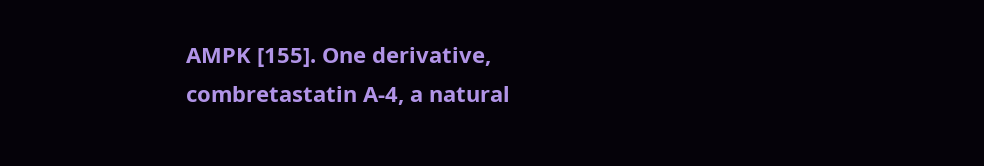AMPK [155]. One derivative, combretastatin A-4, a natural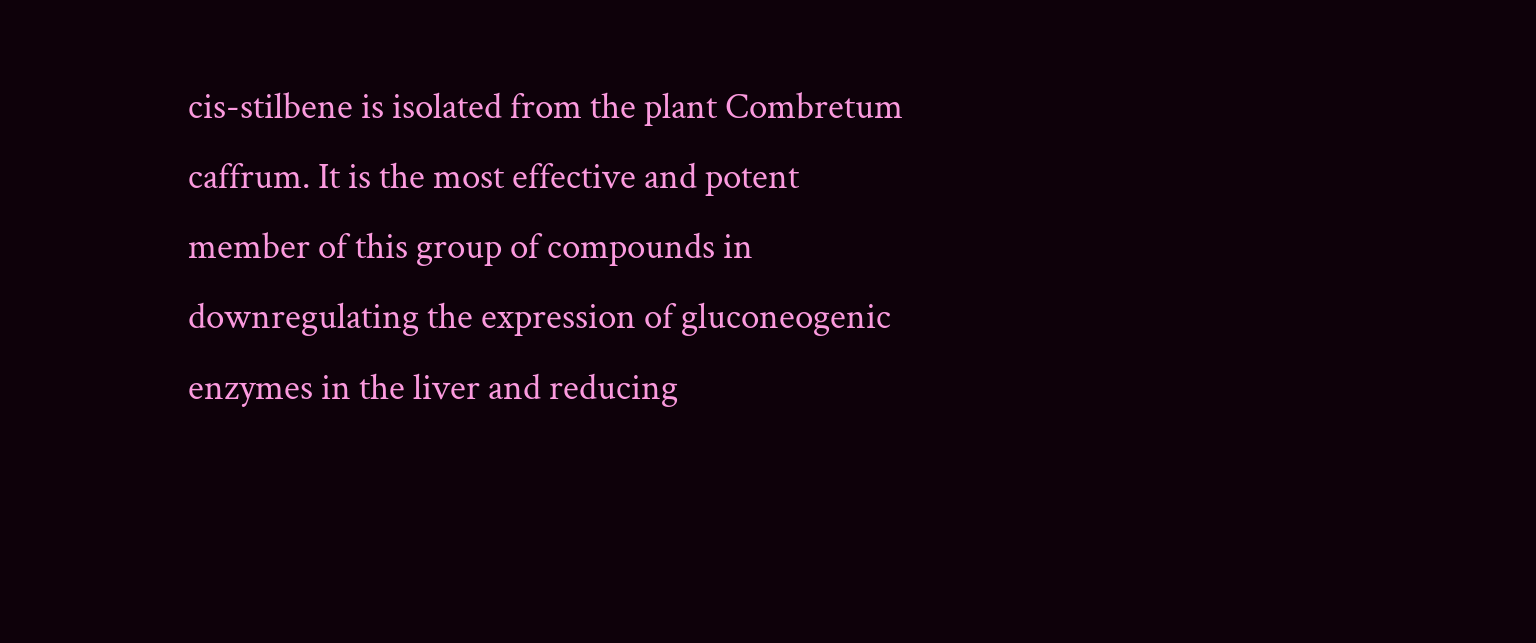cis-stilbene is isolated from the plant Combretum caffrum. It is the most effective and potent member of this group of compounds in downregulating the expression of gluconeogenic enzymes in the liver and reducing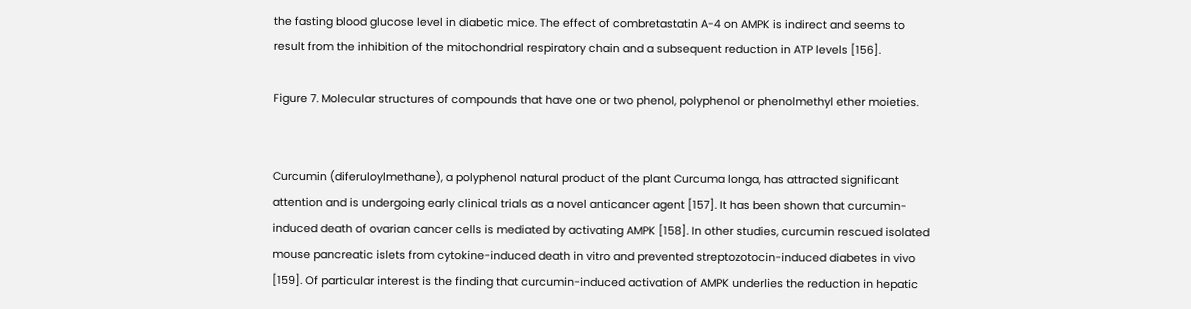the fasting blood glucose level in diabetic mice. The effect of combretastatin A-4 on AMPK is indirect and seems to result from the inhibition of the mitochondrial respiratory chain and a subsequent reduction in ATP levels [156].

Figure 7. Molecular structures of compounds that have one or two phenol, polyphenol or phenolmethyl ether moieties.


Curcumin (diferuloylmethane), a polyphenol natural product of the plant Curcuma longa, has attracted significant attention and is undergoing early clinical trials as a novel anticancer agent [157]. It has been shown that curcumin-induced death of ovarian cancer cells is mediated by activating AMPK [158]. In other studies, curcumin rescued isolated mouse pancreatic islets from cytokine-induced death in vitro and prevented streptozotocin-induced diabetes in vivo [159]. Of particular interest is the finding that curcumin-induced activation of AMPK underlies the reduction in hepatic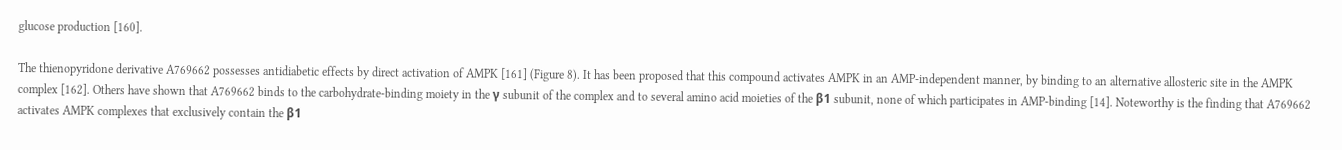glucose production [160].

The thienopyridone derivative A769662 possesses antidiabetic effects by direct activation of AMPK [161] (Figure 8). It has been proposed that this compound activates AMPK in an AMP-independent manner, by binding to an alternative allosteric site in the AMPK complex [162]. Others have shown that A769662 binds to the carbohydrate-binding moiety in the γ subunit of the complex and to several amino acid moieties of the β1 subunit, none of which participates in AMP-binding [14]. Noteworthy is the finding that A769662 activates AMPK complexes that exclusively contain the β1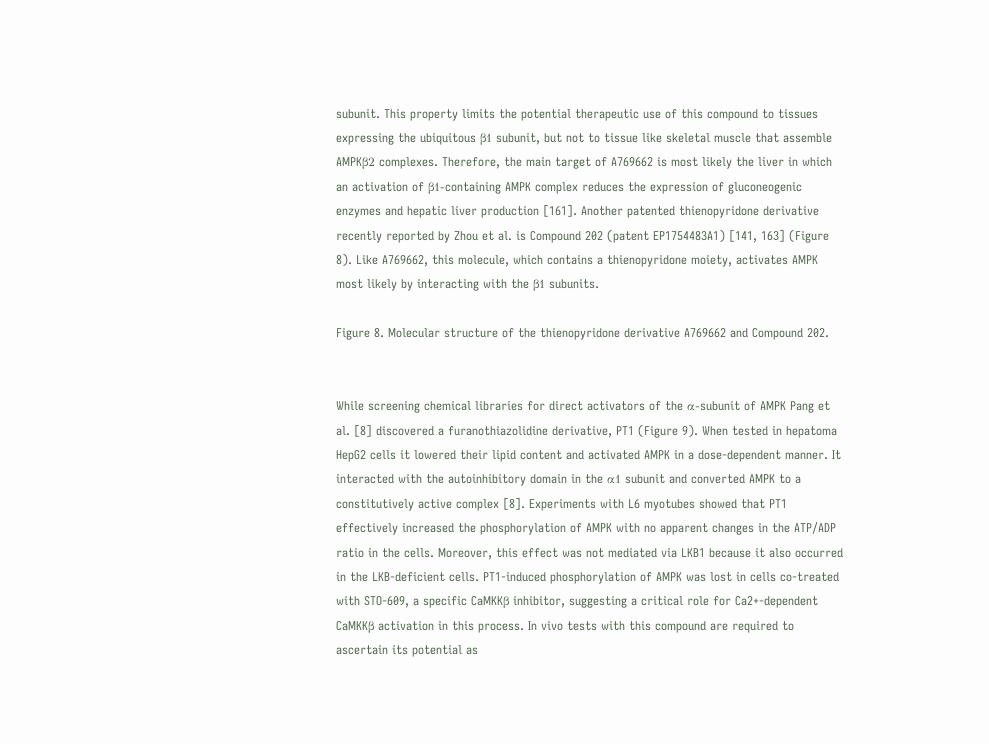subunit. This property limits the potential therapeutic use of this compound to tissues expressing the ubiquitous β1 subunit, but not to tissue like skeletal muscle that assemble AMPKβ2 complexes. Therefore, the main target of A769662 is most likely the liver in which an activation of β1-containing AMPK complex reduces the expression of gluconeogenic enzymes and hepatic liver production [161]. Another patented thienopyridone derivative recently reported by Zhou et al. is Compound 202 (patent EP1754483A1) [141, 163] (Figure 8). Like A769662, this molecule, which contains a thienopyridone moiety, activates AMPK most likely by interacting with the β1 subunits.

Figure 8. Molecular structure of the thienopyridone derivative A769662 and Compound 202.


While screening chemical libraries for direct activators of the α-subunit of AMPK Pang et al. [8] discovered a furanothiazolidine derivative, PT1 (Figure 9). When tested in hepatoma HepG2 cells it lowered their lipid content and activated AMPK in a dose-dependent manner. It interacted with the autoinhibitory domain in the α1 subunit and converted AMPK to a constitutively active complex [8]. Experiments with L6 myotubes showed that PT1 effectively increased the phosphorylation of AMPK with no apparent changes in the ATP/ADP ratio in the cells. Moreover, this effect was not mediated via LKB1 because it also occurred in the LKB-deficient cells. PT1-induced phosphorylation of AMPK was lost in cells co-treated with STO-609, a specific CaMKKβ inhibitor, suggesting a critical role for Ca2+-dependent CaMKKβ activation in this process. In vivo tests with this compound are required to ascertain its potential as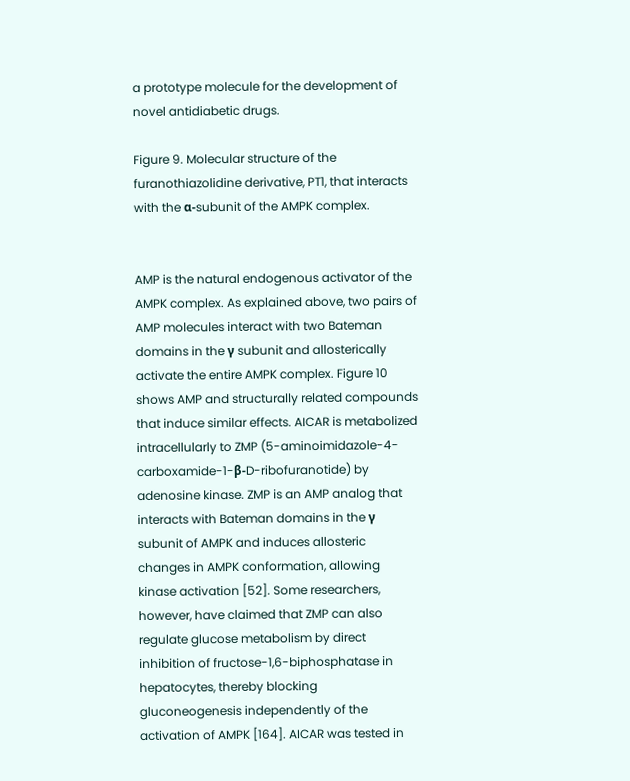a prototype molecule for the development of novel antidiabetic drugs.

Figure 9. Molecular structure of the furanothiazolidine derivative, PT1, that interacts with the α-subunit of the AMPK complex.


AMP is the natural endogenous activator of the AMPK complex. As explained above, two pairs of AMP molecules interact with two Bateman domains in the γ subunit and allosterically activate the entire AMPK complex. Figure 10 shows AMP and structurally related compounds that induce similar effects. AICAR is metabolized intracellularly to ZMP (5-aminoimidazole-4-carboxamide-1-β-D-ribofuranotide) by adenosine kinase. ZMP is an AMP analog that interacts with Bateman domains in the γ subunit of AMPK and induces allosteric changes in AMPK conformation, allowing kinase activation [52]. Some researchers, however, have claimed that ZMP can also regulate glucose metabolism by direct inhibition of fructose-1,6-biphosphatase in hepatocytes, thereby blocking gluconeogenesis independently of the activation of AMPK [164]. AICAR was tested in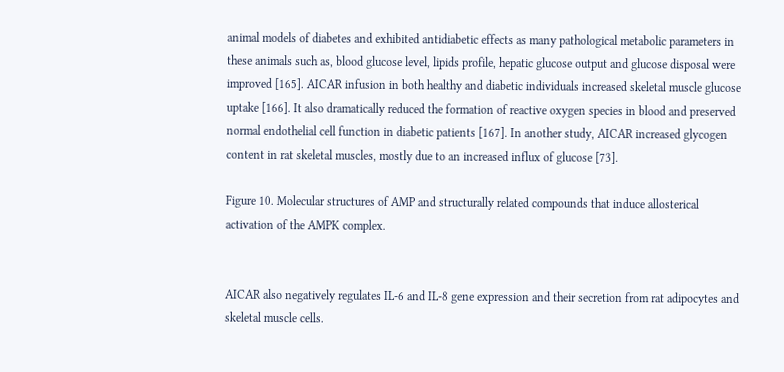animal models of diabetes and exhibited antidiabetic effects as many pathological metabolic parameters in these animals such as, blood glucose level, lipids profile, hepatic glucose output and glucose disposal were improved [165]. AICAR infusion in both healthy and diabetic individuals increased skeletal muscle glucose uptake [166]. It also dramatically reduced the formation of reactive oxygen species in blood and preserved normal endothelial cell function in diabetic patients [167]. In another study, AICAR increased glycogen content in rat skeletal muscles, mostly due to an increased influx of glucose [73].

Figure 10. Molecular structures of AMP and structurally related compounds that induce allosterical activation of the AMPK complex.


AICAR also negatively regulates IL-6 and IL-8 gene expression and their secretion from rat adipocytes and skeletal muscle cells.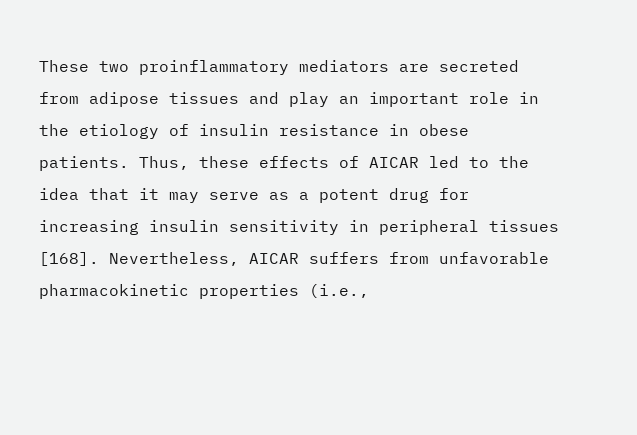These two proinflammatory mediators are secreted from adipose tissues and play an important role in the etiology of insulin resistance in obese patients. Thus, these effects of AICAR led to the idea that it may serve as a potent drug for increasing insulin sensitivity in peripheral tissues [168]. Nevertheless, AICAR suffers from unfavorable pharmacokinetic properties (i.e.,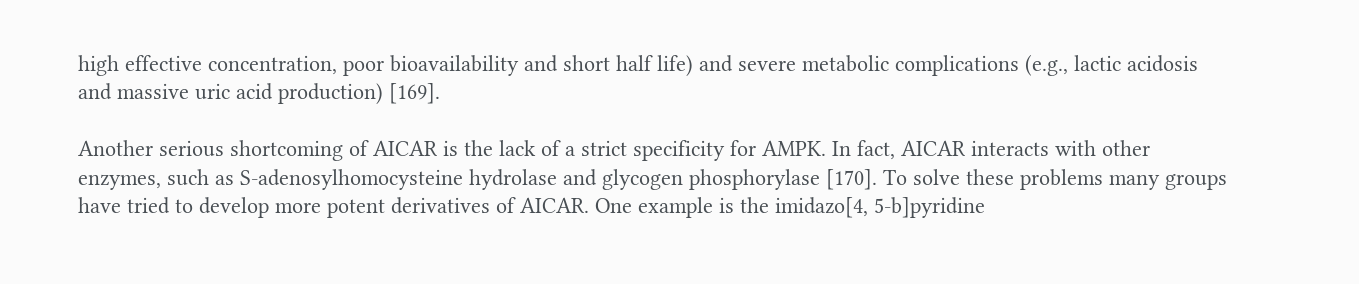high effective concentration, poor bioavailability and short half life) and severe metabolic complications (e.g., lactic acidosis and massive uric acid production) [169].

Another serious shortcoming of AICAR is the lack of a strict specificity for AMPK. In fact, AICAR interacts with other enzymes, such as S-adenosylhomocysteine hydrolase and glycogen phosphorylase [170]. To solve these problems many groups have tried to develop more potent derivatives of AICAR. One example is the imidazo[4, 5-b]pyridine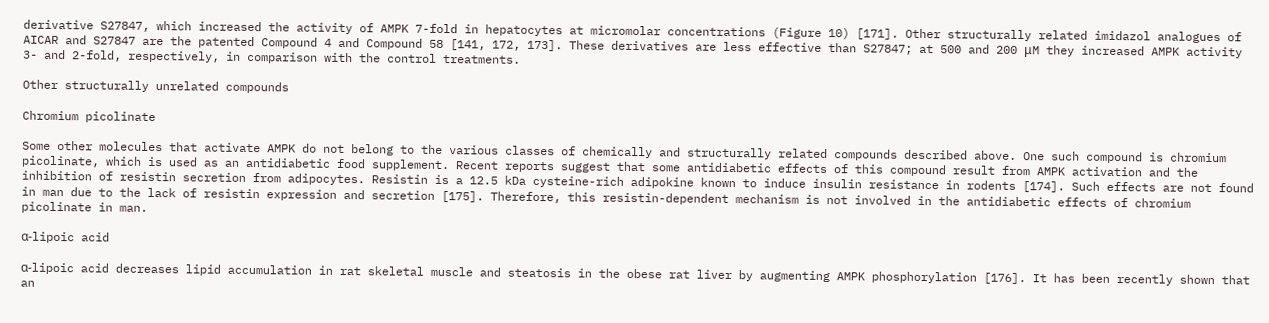derivative S27847, which increased the activity of AMPK 7-fold in hepatocytes at micromolar concentrations (Figure 10) [171]. Other structurally related imidazol analogues of AICAR and S27847 are the patented Compound 4 and Compound 58 [141, 172, 173]. These derivatives are less effective than S27847; at 500 and 200 μM they increased AMPK activity 3- and 2-fold, respectively, in comparison with the control treatments.

Other structurally unrelated compounds

Chromium picolinate

Some other molecules that activate AMPK do not belong to the various classes of chemically and structurally related compounds described above. One such compound is chromium picolinate, which is used as an antidiabetic food supplement. Recent reports suggest that some antidiabetic effects of this compound result from AMPK activation and the inhibition of resistin secretion from adipocytes. Resistin is a 12.5 kDa cysteine-rich adipokine known to induce insulin resistance in rodents [174]. Such effects are not found in man due to the lack of resistin expression and secretion [175]. Therefore, this resistin-dependent mechanism is not involved in the antidiabetic effects of chromium picolinate in man.

α-lipoic acid

α-lipoic acid decreases lipid accumulation in rat skeletal muscle and steatosis in the obese rat liver by augmenting AMPK phosphorylation [176]. It has been recently shown that an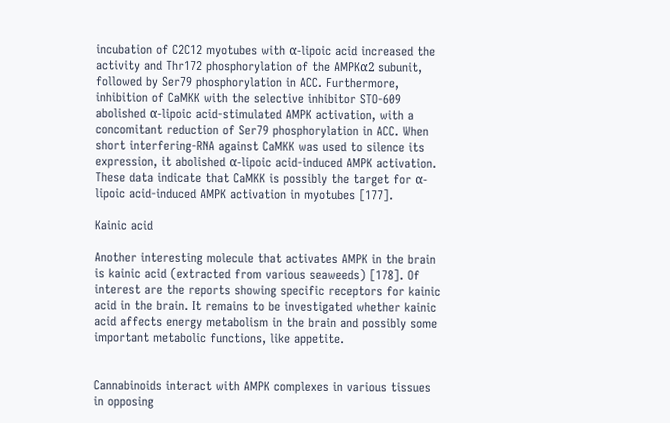incubation of C2C12 myotubes with α-lipoic acid increased the activity and Thr172 phosphorylation of the AMPKα2 subunit, followed by Ser79 phosphorylation in ACC. Furthermore, inhibition of CaMKK with the selective inhibitor STO-609 abolished α-lipoic acid-stimulated AMPK activation, with a concomitant reduction of Ser79 phosphorylation in ACC. When short interfering-RNA against CaMKK was used to silence its expression, it abolished α-lipoic acid-induced AMPK activation. These data indicate that CaMKK is possibly the target for α-lipoic acid-induced AMPK activation in myotubes [177].

Kainic acid

Another interesting molecule that activates AMPK in the brain is kainic acid (extracted from various seaweeds) [178]. Of interest are the reports showing specific receptors for kainic acid in the brain. It remains to be investigated whether kainic acid affects energy metabolism in the brain and possibly some important metabolic functions, like appetite.


Cannabinoids interact with AMPK complexes in various tissues in opposing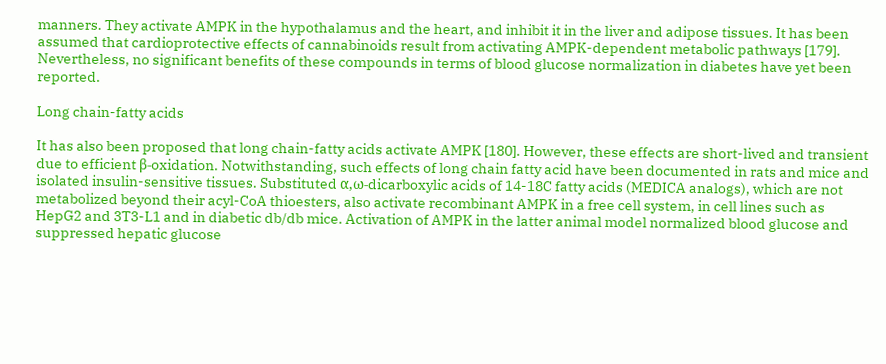manners. They activate AMPK in the hypothalamus and the heart, and inhibit it in the liver and adipose tissues. It has been assumed that cardioprotective effects of cannabinoids result from activating AMPK-dependent metabolic pathways [179]. Nevertheless, no significant benefits of these compounds in terms of blood glucose normalization in diabetes have yet been reported.

Long chain-fatty acids

It has also been proposed that long chain-fatty acids activate AMPK [180]. However, these effects are short-lived and transient due to efficient β-oxidation. Notwithstanding, such effects of long chain fatty acid have been documented in rats and mice and isolated insulin-sensitive tissues. Substituted α,ω-dicarboxylic acids of 14-18C fatty acids (MEDICA analogs), which are not metabolized beyond their acyl-CoA thioesters, also activate recombinant AMPK in a free cell system, in cell lines such as HepG2 and 3T3-L1 and in diabetic db/db mice. Activation of AMPK in the latter animal model normalized blood glucose and suppressed hepatic glucose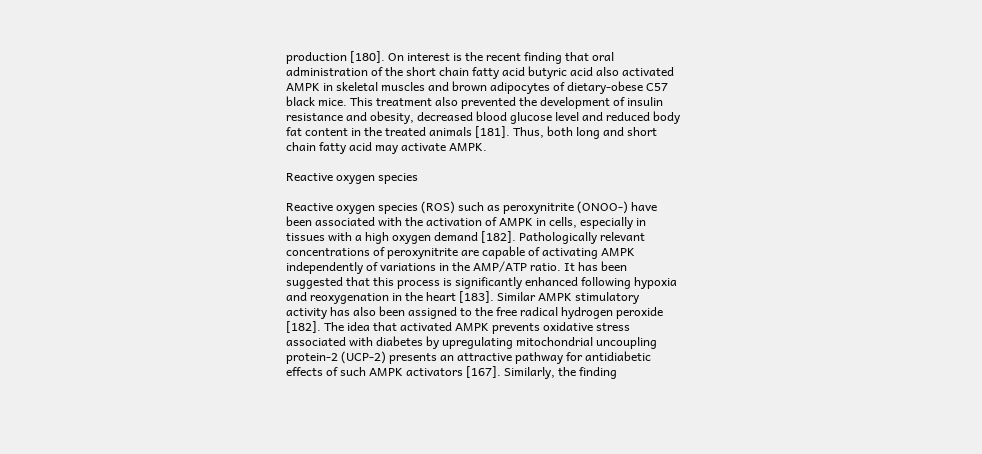production [180]. On interest is the recent finding that oral administration of the short chain fatty acid butyric acid also activated AMPK in skeletal muscles and brown adipocytes of dietary-obese C57 black mice. This treatment also prevented the development of insulin resistance and obesity, decreased blood glucose level and reduced body fat content in the treated animals [181]. Thus, both long and short chain fatty acid may activate AMPK.

Reactive oxygen species

Reactive oxygen species (ROS) such as peroxynitrite (ONOO-) have been associated with the activation of AMPK in cells, especially in tissues with a high oxygen demand [182]. Pathologically relevant concentrations of peroxynitrite are capable of activating AMPK independently of variations in the AMP/ATP ratio. It has been suggested that this process is significantly enhanced following hypoxia and reoxygenation in the heart [183]. Similar AMPK stimulatory activity has also been assigned to the free radical hydrogen peroxide [182]. The idea that activated AMPK prevents oxidative stress associated with diabetes by upregulating mitochondrial uncoupling protein-2 (UCP-2) presents an attractive pathway for antidiabetic effects of such AMPK activators [167]. Similarly, the finding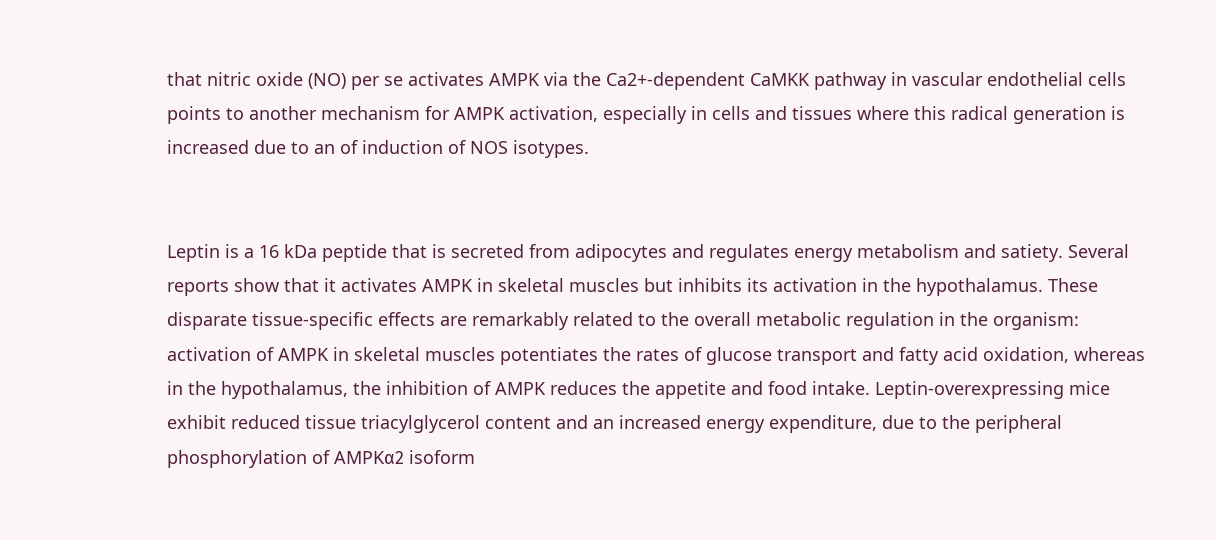that nitric oxide (NO) per se activates AMPK via the Ca2+-dependent CaMKK pathway in vascular endothelial cells points to another mechanism for AMPK activation, especially in cells and tissues where this radical generation is increased due to an of induction of NOS isotypes.


Leptin is a 16 kDa peptide that is secreted from adipocytes and regulates energy metabolism and satiety. Several reports show that it activates AMPK in skeletal muscles but inhibits its activation in the hypothalamus. These disparate tissue-specific effects are remarkably related to the overall metabolic regulation in the organism: activation of AMPK in skeletal muscles potentiates the rates of glucose transport and fatty acid oxidation, whereas in the hypothalamus, the inhibition of AMPK reduces the appetite and food intake. Leptin-overexpressing mice exhibit reduced tissue triacylglycerol content and an increased energy expenditure, due to the peripheral phosphorylation of AMPKα2 isoform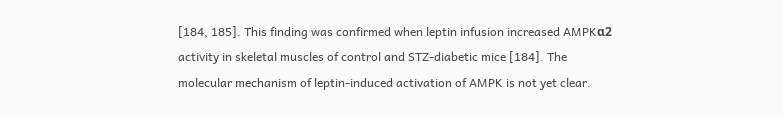[184, 185]. This finding was confirmed when leptin infusion increased AMPKα2 activity in skeletal muscles of control and STZ-diabetic mice [184]. The molecular mechanism of leptin-induced activation of AMPK is not yet clear.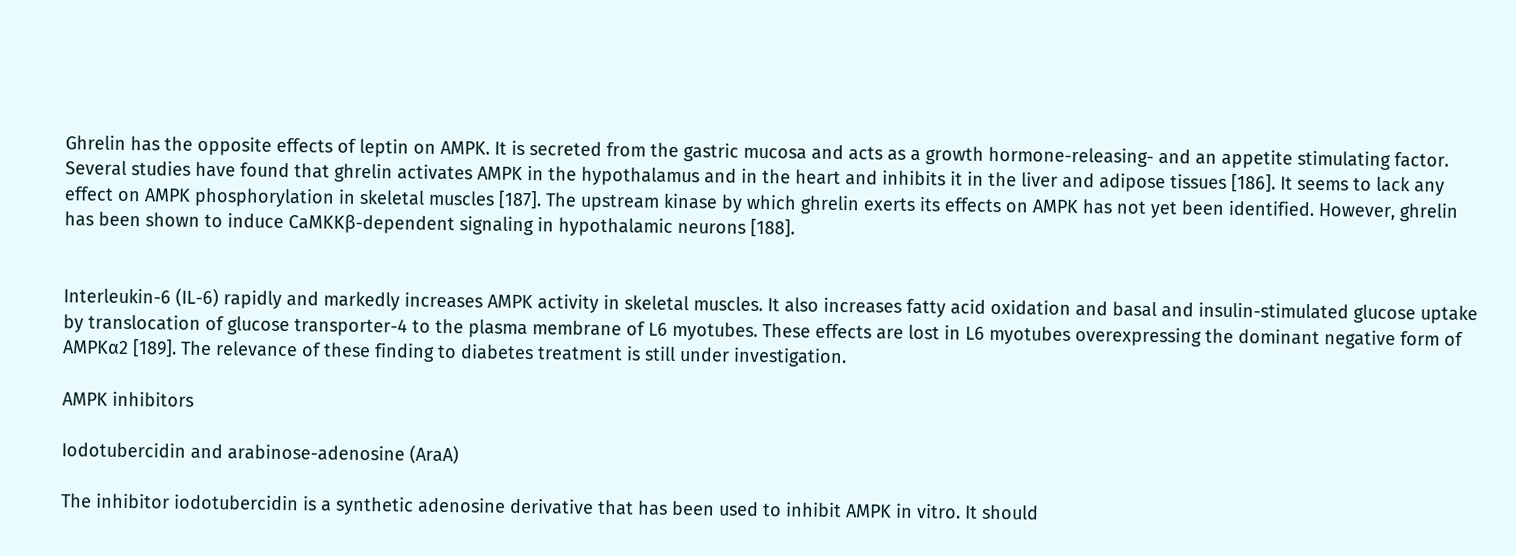Ghrelin has the opposite effects of leptin on AMPK. It is secreted from the gastric mucosa and acts as a growth hormone-releasing- and an appetite stimulating factor. Several studies have found that ghrelin activates AMPK in the hypothalamus and in the heart and inhibits it in the liver and adipose tissues [186]. It seems to lack any effect on AMPK phosphorylation in skeletal muscles [187]. The upstream kinase by which ghrelin exerts its effects on AMPK has not yet been identified. However, ghrelin has been shown to induce CaMKKβ-dependent signaling in hypothalamic neurons [188].


Interleukin-6 (IL-6) rapidly and markedly increases AMPK activity in skeletal muscles. It also increases fatty acid oxidation and basal and insulin-stimulated glucose uptake by translocation of glucose transporter-4 to the plasma membrane of L6 myotubes. These effects are lost in L6 myotubes overexpressing the dominant negative form of AMPKα2 [189]. The relevance of these finding to diabetes treatment is still under investigation.

AMPK inhibitors

Iodotubercidin and arabinose-adenosine (AraA)

The inhibitor iodotubercidin is a synthetic adenosine derivative that has been used to inhibit AMPK in vitro. It should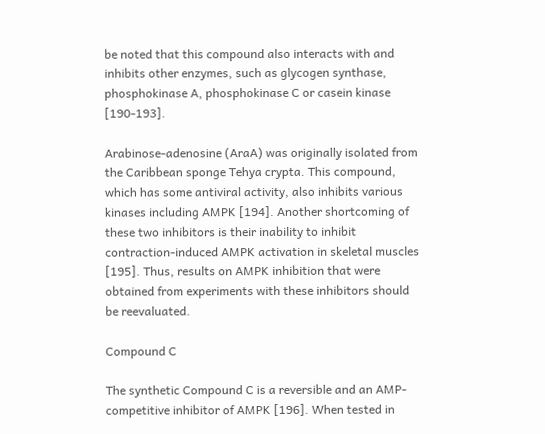be noted that this compound also interacts with and inhibits other enzymes, such as glycogen synthase, phosphokinase A, phosphokinase C or casein kinase [190-193].

Arabinose-adenosine (AraA) was originally isolated from the Caribbean sponge Tehya crypta. This compound, which has some antiviral activity, also inhibits various kinases including AMPK [194]. Another shortcoming of these two inhibitors is their inability to inhibit contraction-induced AMPK activation in skeletal muscles [195]. Thus, results on AMPK inhibition that were obtained from experiments with these inhibitors should be reevaluated.

Compound C

The synthetic Compound C is a reversible and an AMP-competitive inhibitor of AMPK [196]. When tested in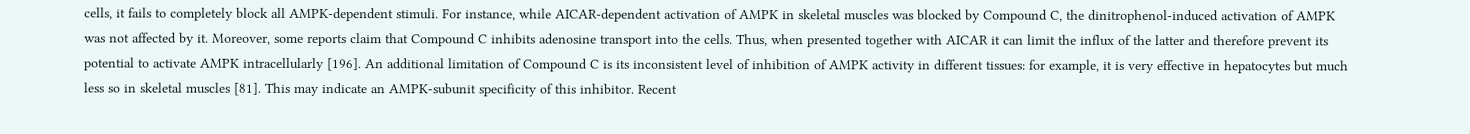cells, it fails to completely block all AMPK-dependent stimuli. For instance, while AICAR-dependent activation of AMPK in skeletal muscles was blocked by Compound C, the dinitrophenol-induced activation of AMPK was not affected by it. Moreover, some reports claim that Compound C inhibits adenosine transport into the cells. Thus, when presented together with AICAR it can limit the influx of the latter and therefore prevent its potential to activate AMPK intracellularly [196]. An additional limitation of Compound C is its inconsistent level of inhibition of AMPK activity in different tissues: for example, it is very effective in hepatocytes but much less so in skeletal muscles [81]. This may indicate an AMPK-subunit specificity of this inhibitor. Recent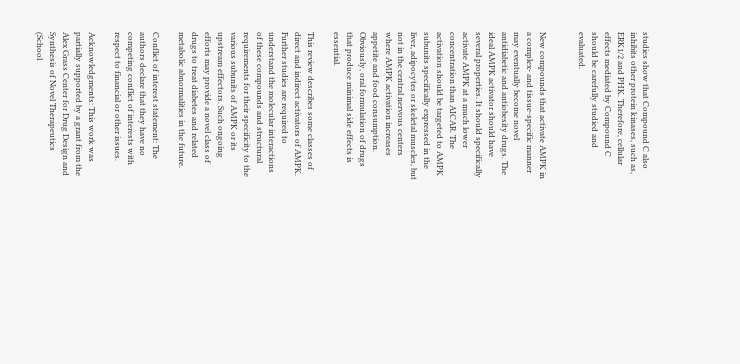studies show that Compound C also inhibits other protein kinases, such as, ERK1/2 and PHK. Therefore, cellular effects mediated by Compound C should be carefully studied and evaluated.


New compounds that activate AMPK in a complex- and tissue-specific manner may eventually become novel antidiabetic and antiobesity drugs. The ideal AMPK activator should have several properties. It should specifically activate AMPK at a much lower concentration than AICAR. The activation should be targeted to AMPK subunits specifically expressed in the liver, adipocytes or skeletal muscles, but not in the central nervous centers where AMPK activation increases appetite and food consumption. Obviously, oral formulation of drugs that produce minimal side effects is essential.

This review describes some classes of direct and indirect activators of AMPK. Further studies are required to understand the molecular interactions of these compounds and structural requirements for their specificity to the various subunits of AMPK or its upstream effectors. Such ongoing efforts may provide a novel class of drugs to treat diabetes and related metabolic abnormalities in the future.

Conflict of interest statement: The authors declare that they have no competing conflict of interests with respect to financial or other issues.

Acknowledgments: This work was partially supported by a grant from the Alex Grass Center for Drug Design and Synthesis of Novel Therapeutics (School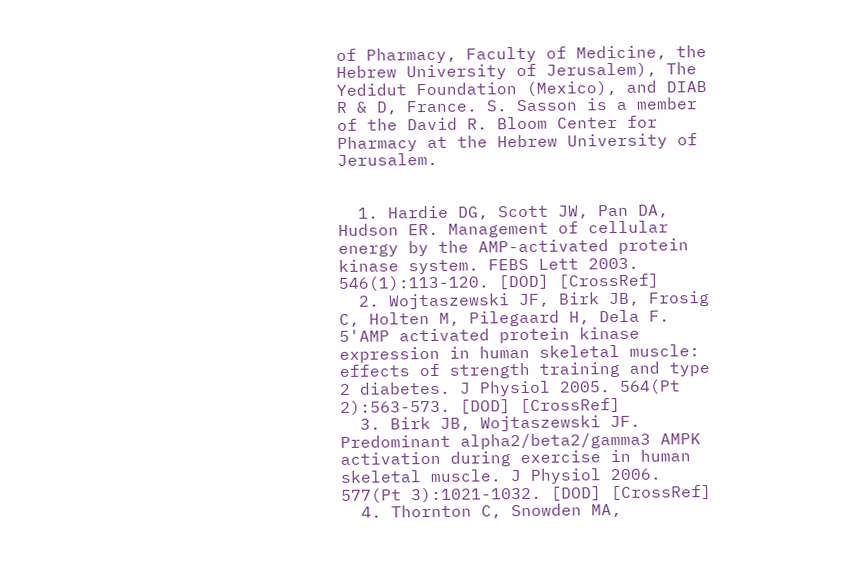of Pharmacy, Faculty of Medicine, the Hebrew University of Jerusalem), The Yedidut Foundation (Mexico), and DIAB R & D, France. S. Sasson is a member of the David R. Bloom Center for Pharmacy at the Hebrew University of Jerusalem.


  1. Hardie DG, Scott JW, Pan DA, Hudson ER. Management of cellular energy by the AMP-activated protein kinase system. FEBS Lett 2003. 546(1):113-120. [DOD] [CrossRef]
  2. Wojtaszewski JF, Birk JB, Frosig C, Holten M, Pilegaard H, Dela F. 5'AMP activated protein kinase expression in human skeletal muscle: effects of strength training and type 2 diabetes. J Physiol 2005. 564(Pt 2):563-573. [DOD] [CrossRef]
  3. Birk JB, Wojtaszewski JF. Predominant alpha2/beta2/gamma3 AMPK activation during exercise in human skeletal muscle. J Physiol 2006. 577(Pt 3):1021-1032. [DOD] [CrossRef]
  4. Thornton C, Snowden MA,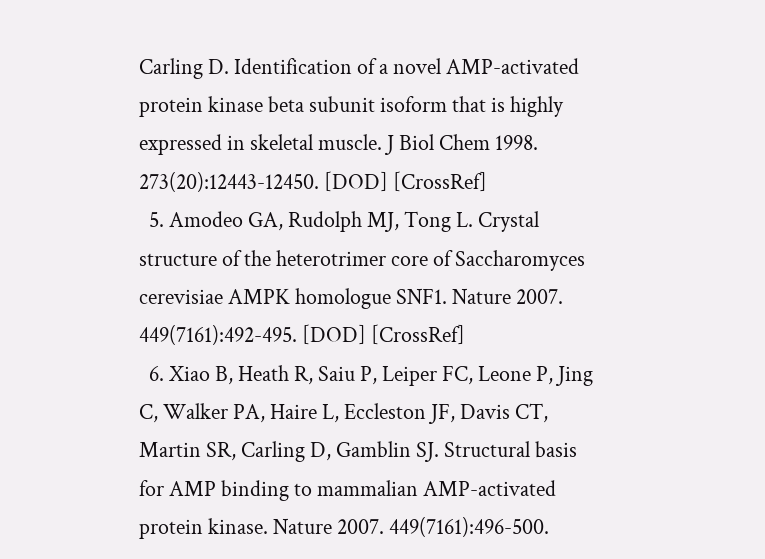Carling D. Identification of a novel AMP-activated protein kinase beta subunit isoform that is highly expressed in skeletal muscle. J Biol Chem 1998. 273(20):12443-12450. [DOD] [CrossRef]
  5. Amodeo GA, Rudolph MJ, Tong L. Crystal structure of the heterotrimer core of Saccharomyces cerevisiae AMPK homologue SNF1. Nature 2007. 449(7161):492-495. [DOD] [CrossRef]
  6. Xiao B, Heath R, Saiu P, Leiper FC, Leone P, Jing C, Walker PA, Haire L, Eccleston JF, Davis CT, Martin SR, Carling D, Gamblin SJ. Structural basis for AMP binding to mammalian AMP-activated protein kinase. Nature 2007. 449(7161):496-500.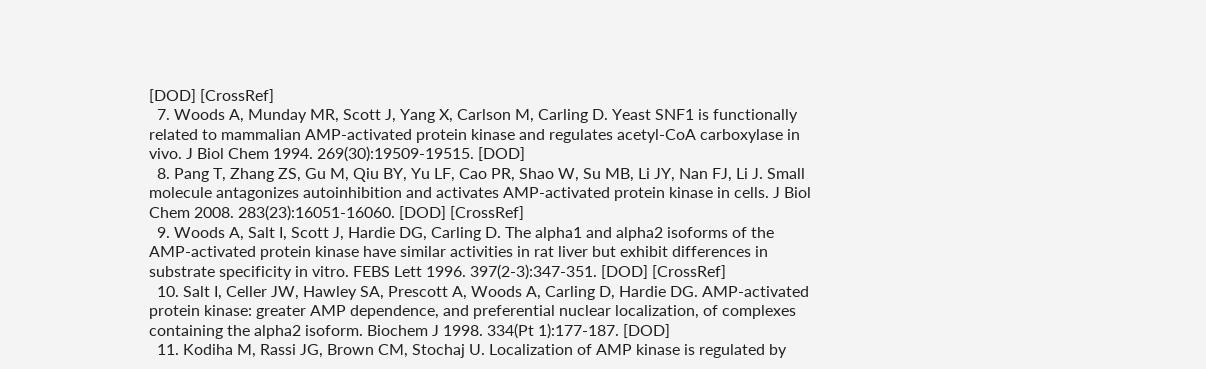[DOD] [CrossRef]
  7. Woods A, Munday MR, Scott J, Yang X, Carlson M, Carling D. Yeast SNF1 is functionally related to mammalian AMP-activated protein kinase and regulates acetyl-CoA carboxylase in vivo. J Biol Chem 1994. 269(30):19509-19515. [DOD]
  8. Pang T, Zhang ZS, Gu M, Qiu BY, Yu LF, Cao PR, Shao W, Su MB, Li JY, Nan FJ, Li J. Small molecule antagonizes autoinhibition and activates AMP-activated protein kinase in cells. J Biol Chem 2008. 283(23):16051-16060. [DOD] [CrossRef]
  9. Woods A, Salt I, Scott J, Hardie DG, Carling D. The alpha1 and alpha2 isoforms of the AMP-activated protein kinase have similar activities in rat liver but exhibit differences in substrate specificity in vitro. FEBS Lett 1996. 397(2-3):347-351. [DOD] [CrossRef]
  10. Salt I, Celler JW, Hawley SA, Prescott A, Woods A, Carling D, Hardie DG. AMP-activated protein kinase: greater AMP dependence, and preferential nuclear localization, of complexes containing the alpha2 isoform. Biochem J 1998. 334(Pt 1):177-187. [DOD]
  11. Kodiha M, Rassi JG, Brown CM, Stochaj U. Localization of AMP kinase is regulated by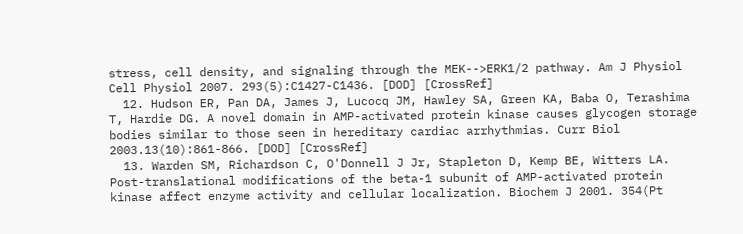stress, cell density, and signaling through the MEK-->ERK1/2 pathway. Am J Physiol Cell Physiol 2007. 293(5):C1427-C1436. [DOD] [CrossRef]
  12. Hudson ER, Pan DA, James J, Lucocq JM, Hawley SA, Green KA, Baba O, Terashima T, Hardie DG. A novel domain in AMP-activated protein kinase causes glycogen storage bodies similar to those seen in hereditary cardiac arrhythmias. Curr Biol 2003.13(10):861-866. [DOD] [CrossRef]
  13. Warden SM, Richardson C, O'Donnell J Jr, Stapleton D, Kemp BE, Witters LA. Post-translational modifications of the beta-1 subunit of AMP-activated protein kinase affect enzyme activity and cellular localization. Biochem J 2001. 354(Pt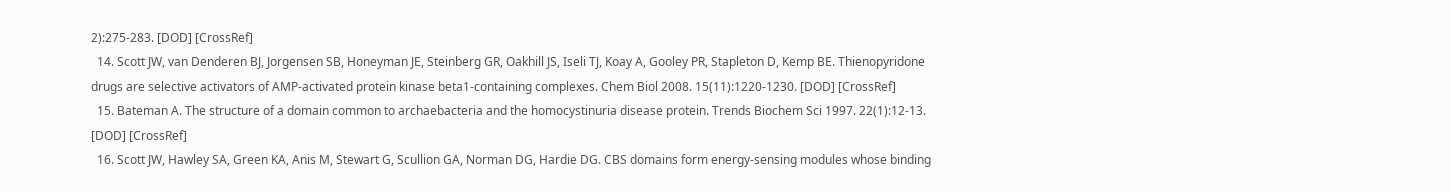2):275-283. [DOD] [CrossRef]
  14. Scott JW, van Denderen BJ, Jorgensen SB, Honeyman JE, Steinberg GR, Oakhill JS, Iseli TJ, Koay A, Gooley PR, Stapleton D, Kemp BE. Thienopyridone drugs are selective activators of AMP-activated protein kinase beta1-containing complexes. Chem Biol 2008. 15(11):1220-1230. [DOD] [CrossRef]
  15. Bateman A. The structure of a domain common to archaebacteria and the homocystinuria disease protein. Trends Biochem Sci 1997. 22(1):12-13. [DOD] [CrossRef]
  16. Scott JW, Hawley SA, Green KA, Anis M, Stewart G, Scullion GA, Norman DG, Hardie DG. CBS domains form energy-sensing modules whose binding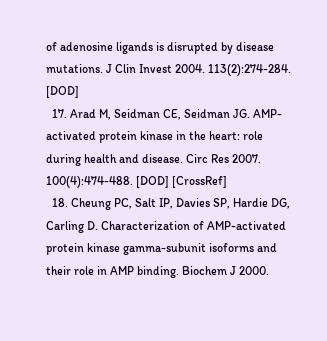of adenosine ligands is disrupted by disease mutations. J Clin Invest 2004. 113(2):274-284. [DOD]
  17. Arad M, Seidman CE, Seidman JG. AMP-activated protein kinase in the heart: role during health and disease. Circ Res 2007. 100(4):474-488. [DOD] [CrossRef]
  18. Cheung PC, Salt IP, Davies SP, Hardie DG, Carling D. Characterization of AMP-activated protein kinase gamma-subunit isoforms and their role in AMP binding. Biochem J 2000.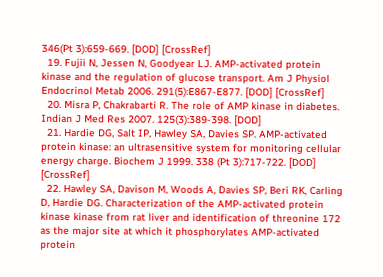346(Pt 3):659-669. [DOD] [CrossRef]
  19. Fujii N, Jessen N, Goodyear LJ. AMP-activated protein kinase and the regulation of glucose transport. Am J Physiol Endocrinol Metab 2006. 291(5):E867-E877. [DOD] [CrossRef]
  20. Misra P, Chakrabarti R. The role of AMP kinase in diabetes. Indian J Med Res 2007. 125(3):389-398. [DOD]
  21. Hardie DG, Salt IP, Hawley SA, Davies SP. AMP-activated protein kinase: an ultrasensitive system for monitoring cellular energy charge. Biochem J 1999. 338 (Pt 3):717-722. [DOD] [CrossRef]
  22. Hawley SA, Davison M, Woods A, Davies SP, Beri RK, Carling D, Hardie DG. Characterization of the AMP-activated protein kinase kinase from rat liver and identification of threonine 172 as the major site at which it phosphorylates AMP-activated protein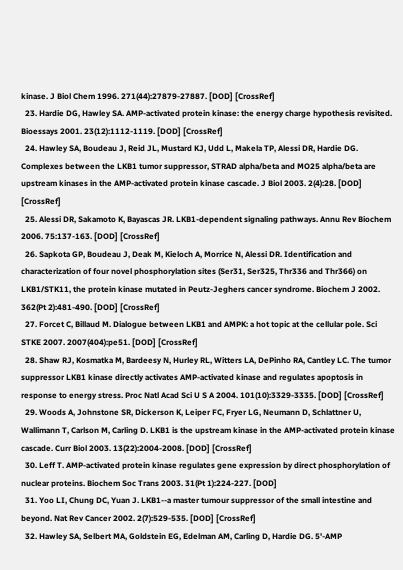kinase. J Biol Chem 1996. 271(44):27879-27887. [DOD] [CrossRef]
  23. Hardie DG, Hawley SA. AMP-activated protein kinase: the energy charge hypothesis revisited. Bioessays 2001. 23(12):1112-1119. [DOD] [CrossRef]
  24. Hawley SA, Boudeau J, Reid JL, Mustard KJ, Udd L, Makela TP, Alessi DR, Hardie DG. Complexes between the LKB1 tumor suppressor, STRAD alpha/beta and MO25 alpha/beta are upstream kinases in the AMP-activated protein kinase cascade. J Biol 2003. 2(4):28. [DOD] [CrossRef]
  25. Alessi DR, Sakamoto K, Bayascas JR. LKB1-dependent signaling pathways. Annu Rev Biochem 2006. 75:137-163. [DOD] [CrossRef]
  26. Sapkota GP, Boudeau J, Deak M, Kieloch A, Morrice N, Alessi DR. Identification and characterization of four novel phosphorylation sites (Ser31, Ser325, Thr336 and Thr366) on LKB1/STK11, the protein kinase mutated in Peutz-Jeghers cancer syndrome. Biochem J 2002. 362(Pt 2):481-490. [DOD] [CrossRef]
  27. Forcet C, Billaud M. Dialogue between LKB1 and AMPK: a hot topic at the cellular pole. Sci STKE 2007. 2007(404):pe51. [DOD] [CrossRef]
  28. Shaw RJ, Kosmatka M, Bardeesy N, Hurley RL, Witters LA, DePinho RA, Cantley LC. The tumor suppressor LKB1 kinase directly activates AMP-activated kinase and regulates apoptosis in response to energy stress. Proc Natl Acad Sci U S A 2004. 101(10):3329-3335. [DOD] [CrossRef]
  29. Woods A, Johnstone SR, Dickerson K, Leiper FC, Fryer LG, Neumann D, Schlattner U, Wallimann T, Carlson M, Carling D. LKB1 is the upstream kinase in the AMP-activated protein kinase cascade. Curr Biol 2003. 13(22):2004-2008. [DOD] [CrossRef]
  30. Leff T. AMP-activated protein kinase regulates gene expression by direct phosphorylation of nuclear proteins. Biochem Soc Trans 2003. 31(Pt 1):224-227. [DOD]
  31. Yoo LI, Chung DC, Yuan J. LKB1--a master tumour suppressor of the small intestine and beyond. Nat Rev Cancer 2002. 2(7):529-535. [DOD] [CrossRef]
  32. Hawley SA, Selbert MA, Goldstein EG, Edelman AM, Carling D, Hardie DG. 5'-AMP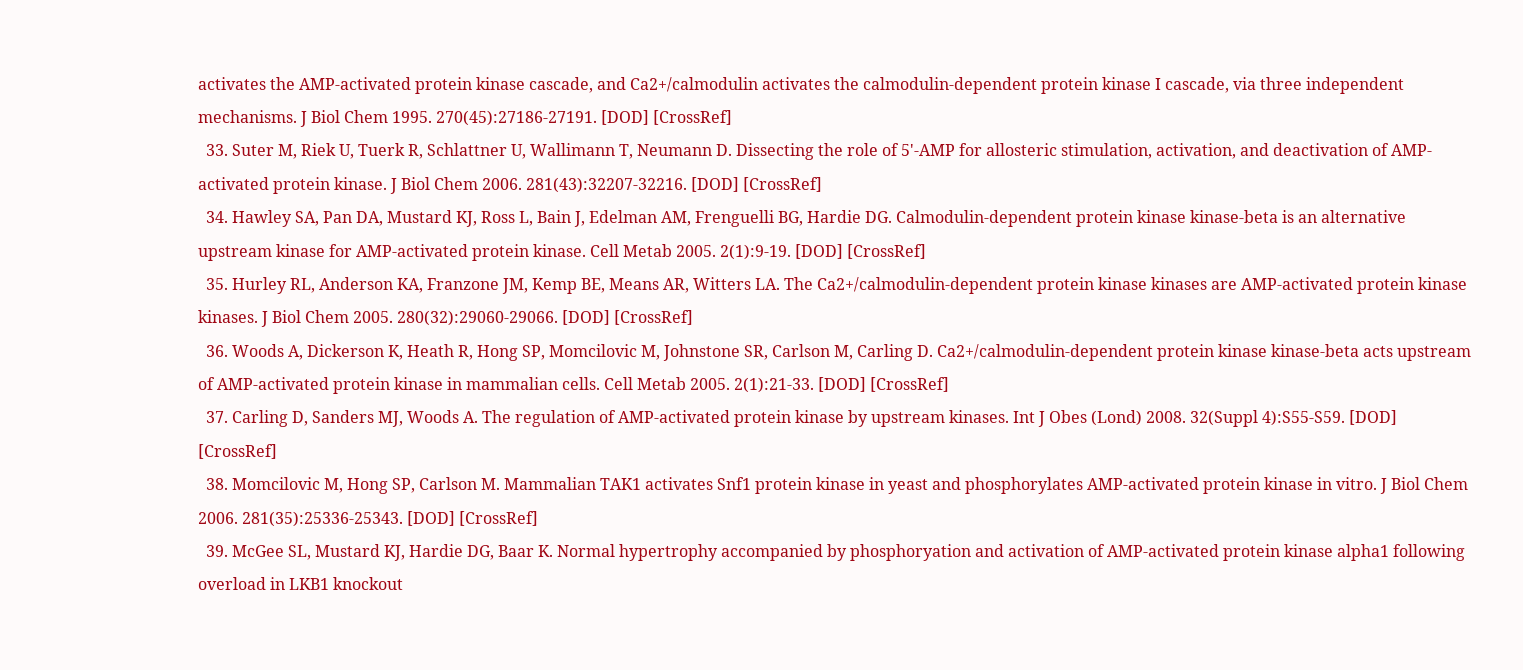activates the AMP-activated protein kinase cascade, and Ca2+/calmodulin activates the calmodulin-dependent protein kinase I cascade, via three independent mechanisms. J Biol Chem 1995. 270(45):27186-27191. [DOD] [CrossRef]
  33. Suter M, Riek U, Tuerk R, Schlattner U, Wallimann T, Neumann D. Dissecting the role of 5'-AMP for allosteric stimulation, activation, and deactivation of AMP-activated protein kinase. J Biol Chem 2006. 281(43):32207-32216. [DOD] [CrossRef]
  34. Hawley SA, Pan DA, Mustard KJ, Ross L, Bain J, Edelman AM, Frenguelli BG, Hardie DG. Calmodulin-dependent protein kinase kinase-beta is an alternative upstream kinase for AMP-activated protein kinase. Cell Metab 2005. 2(1):9-19. [DOD] [CrossRef]
  35. Hurley RL, Anderson KA, Franzone JM, Kemp BE, Means AR, Witters LA. The Ca2+/calmodulin-dependent protein kinase kinases are AMP-activated protein kinase kinases. J Biol Chem 2005. 280(32):29060-29066. [DOD] [CrossRef]
  36. Woods A, Dickerson K, Heath R, Hong SP, Momcilovic M, Johnstone SR, Carlson M, Carling D. Ca2+/calmodulin-dependent protein kinase kinase-beta acts upstream of AMP-activated protein kinase in mammalian cells. Cell Metab 2005. 2(1):21-33. [DOD] [CrossRef]
  37. Carling D, Sanders MJ, Woods A. The regulation of AMP-activated protein kinase by upstream kinases. Int J Obes (Lond) 2008. 32(Suppl 4):S55-S59. [DOD] [CrossRef]
  38. Momcilovic M, Hong SP, Carlson M. Mammalian TAK1 activates Snf1 protein kinase in yeast and phosphorylates AMP-activated protein kinase in vitro. J Biol Chem 2006. 281(35):25336-25343. [DOD] [CrossRef]
  39. McGee SL, Mustard KJ, Hardie DG, Baar K. Normal hypertrophy accompanied by phosphoryation and activation of AMP-activated protein kinase alpha1 following overload in LKB1 knockout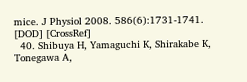mice. J Physiol 2008. 586(6):1731-1741. [DOD] [CrossRef]
  40. Shibuya H, Yamaguchi K, Shirakabe K, Tonegawa A,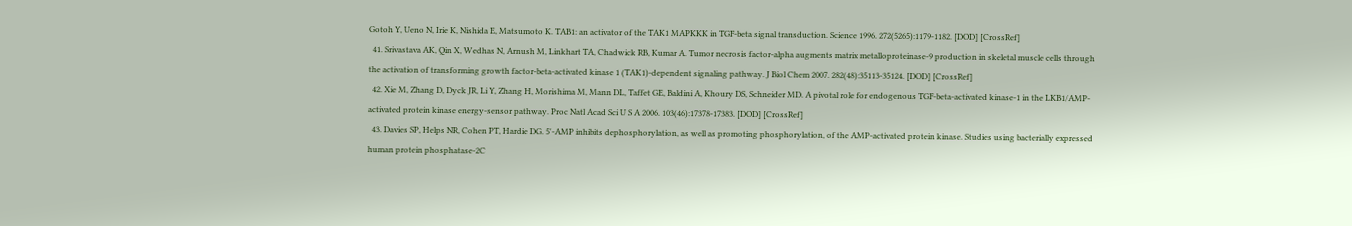Gotoh Y, Ueno N, Irie K, Nishida E, Matsumoto K. TAB1: an activator of the TAK1 MAPKKK in TGF-beta signal transduction. Science 1996. 272(5265):1179-1182. [DOD] [CrossRef]
  41. Srivastava AK, Qin X, Wedhas N, Arnush M, Linkhart TA, Chadwick RB, Kumar A. Tumor necrosis factor-alpha augments matrix metalloproteinase-9 production in skeletal muscle cells through the activation of transforming growth factor-beta-activated kinase 1 (TAK1)-dependent signaling pathway. J Biol Chem 2007. 282(48):35113-35124. [DOD] [CrossRef]
  42. Xie M, Zhang D, Dyck JR, Li Y, Zhang H, Morishima M, Mann DL, Taffet GE, Baldini A, Khoury DS, Schneider MD. A pivotal role for endogenous TGF-beta-activated kinase-1 in the LKB1/AMP-activated protein kinase energy-sensor pathway. Proc Natl Acad Sci U S A 2006. 103(46):17378-17383. [DOD] [CrossRef]
  43. Davies SP, Helps NR, Cohen PT, Hardie DG. 5'-AMP inhibits dephosphorylation, as well as promoting phosphorylation, of the AMP-activated protein kinase. Studies using bacterially expressed human protein phosphatase-2C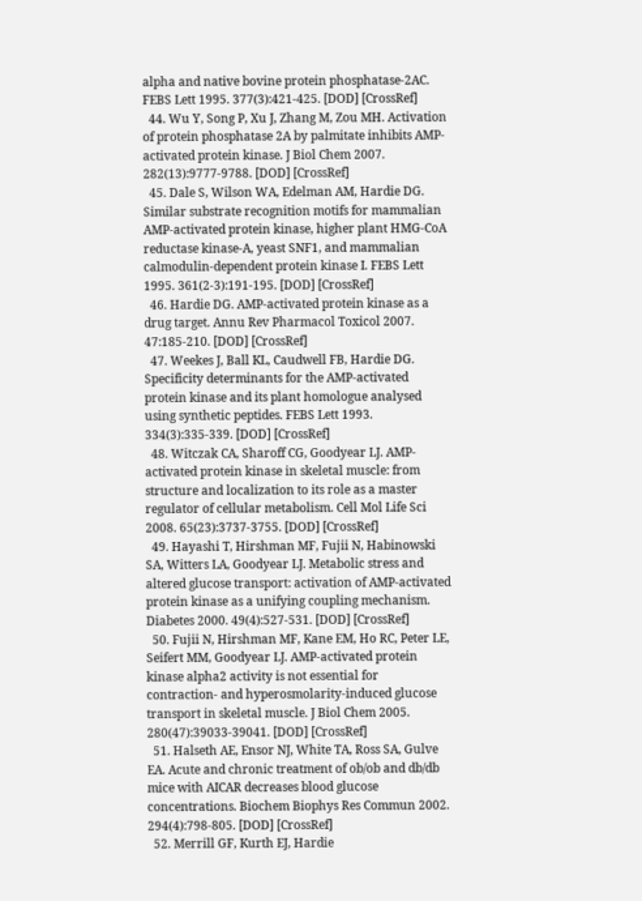alpha and native bovine protein phosphatase-2AC. FEBS Lett 1995. 377(3):421-425. [DOD] [CrossRef]
  44. Wu Y, Song P, Xu J, Zhang M, Zou MH. Activation of protein phosphatase 2A by palmitate inhibits AMP-activated protein kinase. J Biol Chem 2007. 282(13):9777-9788. [DOD] [CrossRef]
  45. Dale S, Wilson WA, Edelman AM, Hardie DG. Similar substrate recognition motifs for mammalian AMP-activated protein kinase, higher plant HMG-CoA reductase kinase-A, yeast SNF1, and mammalian calmodulin-dependent protein kinase I. FEBS Lett 1995. 361(2-3):191-195. [DOD] [CrossRef]
  46. Hardie DG. AMP-activated protein kinase as a drug target. Annu Rev Pharmacol Toxicol 2007. 47:185-210. [DOD] [CrossRef]
  47. Weekes J, Ball KL, Caudwell FB, Hardie DG. Specificity determinants for the AMP-activated protein kinase and its plant homologue analysed using synthetic peptides. FEBS Lett 1993. 334(3):335-339. [DOD] [CrossRef]
  48. Witczak CA, Sharoff CG, Goodyear LJ. AMP-activated protein kinase in skeletal muscle: from structure and localization to its role as a master regulator of cellular metabolism. Cell Mol Life Sci 2008. 65(23):3737-3755. [DOD] [CrossRef]
  49. Hayashi T, Hirshman MF, Fujii N, Habinowski SA, Witters LA, Goodyear LJ. Metabolic stress and altered glucose transport: activation of AMP-activated protein kinase as a unifying coupling mechanism. Diabetes 2000. 49(4):527-531. [DOD] [CrossRef]
  50. Fujii N, Hirshman MF, Kane EM, Ho RC, Peter LE, Seifert MM, Goodyear LJ. AMP-activated protein kinase alpha2 activity is not essential for contraction- and hyperosmolarity-induced glucose transport in skeletal muscle. J Biol Chem 2005. 280(47):39033-39041. [DOD] [CrossRef]
  51. Halseth AE, Ensor NJ, White TA, Ross SA, Gulve EA. Acute and chronic treatment of ob/ob and db/db mice with AICAR decreases blood glucose concentrations. Biochem Biophys Res Commun 2002. 294(4):798-805. [DOD] [CrossRef]
  52. Merrill GF, Kurth EJ, Hardie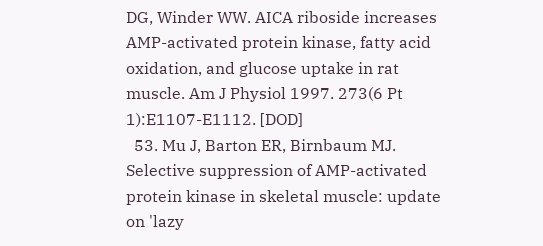DG, Winder WW. AICA riboside increases AMP-activated protein kinase, fatty acid oxidation, and glucose uptake in rat muscle. Am J Physiol 1997. 273(6 Pt 1):E1107-E1112. [DOD]
  53. Mu J, Barton ER, Birnbaum MJ. Selective suppression of AMP-activated protein kinase in skeletal muscle: update on 'lazy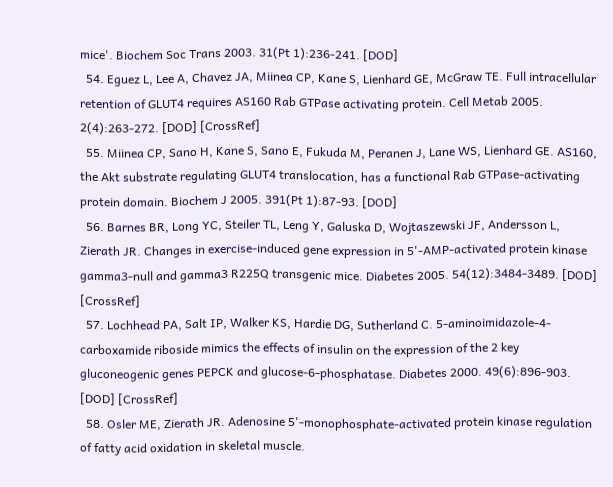mice'. Biochem Soc Trans 2003. 31(Pt 1):236-241. [DOD]
  54. Eguez L, Lee A, Chavez JA, Miinea CP, Kane S, Lienhard GE, McGraw TE. Full intracellular retention of GLUT4 requires AS160 Rab GTPase activating protein. Cell Metab 2005. 2(4):263-272. [DOD] [CrossRef]
  55. Miinea CP, Sano H, Kane S, Sano E, Fukuda M, Peranen J, Lane WS, Lienhard GE. AS160, the Akt substrate regulating GLUT4 translocation, has a functional Rab GTPase-activating protein domain. Biochem J 2005. 391(Pt 1):87-93. [DOD]
  56. Barnes BR, Long YC, Steiler TL, Leng Y, Galuska D, Wojtaszewski JF, Andersson L, Zierath JR. Changes in exercise-induced gene expression in 5'-AMP-activated protein kinase gamma3-null and gamma3 R225Q transgenic mice. Diabetes 2005. 54(12):3484-3489. [DOD] [CrossRef]
  57. Lochhead PA, Salt IP, Walker KS, Hardie DG, Sutherland C. 5-aminoimidazole-4-carboxamide riboside mimics the effects of insulin on the expression of the 2 key gluconeogenic genes PEPCK and glucose-6-phosphatase. Diabetes 2000. 49(6):896-903. [DOD] [CrossRef]
  58. Osler ME, Zierath JR. Adenosine 5'-monophosphate-activated protein kinase regulation of fatty acid oxidation in skeletal muscle.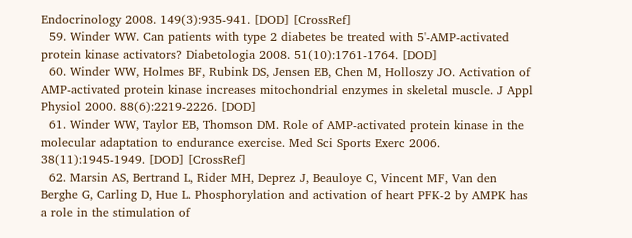Endocrinology 2008. 149(3):935-941. [DOD] [CrossRef]
  59. Winder WW. Can patients with type 2 diabetes be treated with 5'-AMP-activated protein kinase activators? Diabetologia 2008. 51(10):1761-1764. [DOD]
  60. Winder WW, Holmes BF, Rubink DS, Jensen EB, Chen M, Holloszy JO. Activation of AMP-activated protein kinase increases mitochondrial enzymes in skeletal muscle. J Appl Physiol 2000. 88(6):2219-2226. [DOD]
  61. Winder WW, Taylor EB, Thomson DM. Role of AMP-activated protein kinase in the molecular adaptation to endurance exercise. Med Sci Sports Exerc 2006. 38(11):1945-1949. [DOD] [CrossRef]
  62. Marsin AS, Bertrand L, Rider MH, Deprez J, Beauloye C, Vincent MF, Van den Berghe G, Carling D, Hue L. Phosphorylation and activation of heart PFK-2 by AMPK has a role in the stimulation of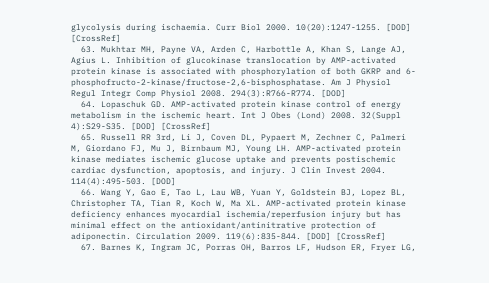glycolysis during ischaemia. Curr Biol 2000. 10(20):1247-1255. [DOD] [CrossRef]
  63. Mukhtar MH, Payne VA, Arden C, Harbottle A, Khan S, Lange AJ, Agius L. Inhibition of glucokinase translocation by AMP-activated protein kinase is associated with phosphorylation of both GKRP and 6-phosphofructo-2-kinase/fructose-2,6-bisphosphatase. Am J Physiol Regul Integr Comp Physiol 2008. 294(3):R766-R774. [DOD]
  64. Lopaschuk GD. AMP-activated protein kinase control of energy metabolism in the ischemic heart. Int J Obes (Lond) 2008. 32(Suppl 4):S29-S35. [DOD] [CrossRef]
  65. Russell RR 3rd, Li J, Coven DL, Pypaert M, Zechner C, Palmeri M, Giordano FJ, Mu J, Birnbaum MJ, Young LH. AMP-activated protein kinase mediates ischemic glucose uptake and prevents postischemic cardiac dysfunction, apoptosis, and injury. J Clin Invest 2004. 114(4):495-503. [DOD]
  66. Wang Y, Gao E, Tao L, Lau WB, Yuan Y, Goldstein BJ, Lopez BL, Christopher TA, Tian R, Koch W, Ma XL. AMP-activated protein kinase deficiency enhances myocardial ischemia/reperfusion injury but has minimal effect on the antioxidant/antinitrative protection of adiponectin. Circulation 2009. 119(6):835-844. [DOD] [CrossRef]
  67. Barnes K, Ingram JC, Porras OH, Barros LF, Hudson ER, Fryer LG,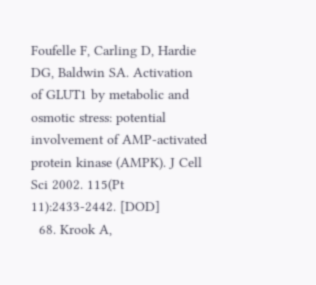Foufelle F, Carling D, Hardie DG, Baldwin SA. Activation of GLUT1 by metabolic and osmotic stress: potential involvement of AMP-activated protein kinase (AMPK). J Cell Sci 2002. 115(Pt 11):2433-2442. [DOD]
  68. Krook A,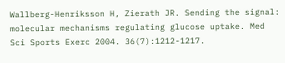Wallberg-Henriksson H, Zierath JR. Sending the signal: molecular mechanisms regulating glucose uptake. Med Sci Sports Exerc 2004. 36(7):1212-1217.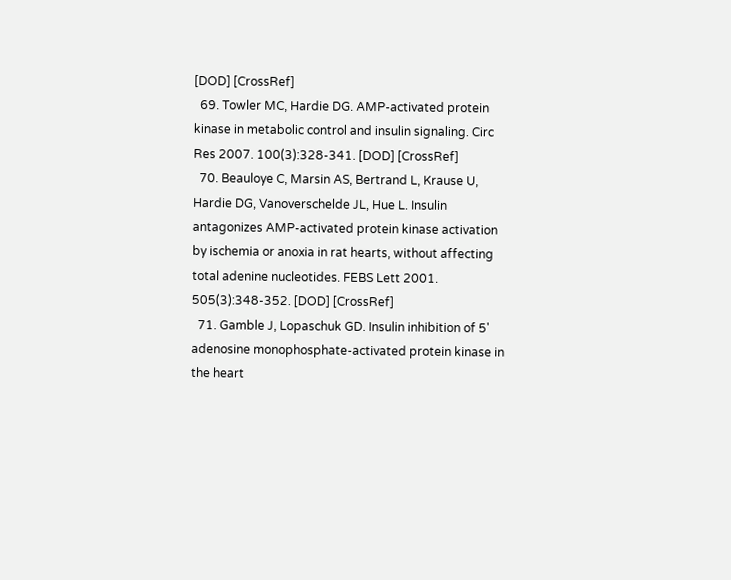[DOD] [CrossRef]
  69. Towler MC, Hardie DG. AMP-activated protein kinase in metabolic control and insulin signaling. Circ Res 2007. 100(3):328-341. [DOD] [CrossRef]
  70. Beauloye C, Marsin AS, Bertrand L, Krause U, Hardie DG, Vanoverschelde JL, Hue L. Insulin antagonizes AMP-activated protein kinase activation by ischemia or anoxia in rat hearts, without affecting total adenine nucleotides. FEBS Lett 2001. 505(3):348-352. [DOD] [CrossRef]
  71. Gamble J, Lopaschuk GD. Insulin inhibition of 5' adenosine monophosphate-activated protein kinase in the heart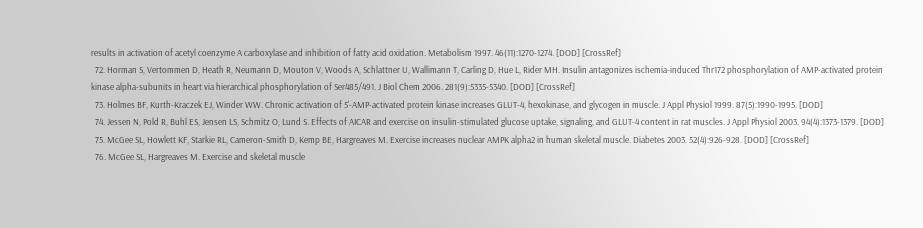results in activation of acetyl coenzyme A carboxylase and inhibition of fatty acid oxidation. Metabolism 1997. 46(11):1270-1274. [DOD] [CrossRef]
  72. Horman S, Vertommen D, Heath R, Neumann D, Mouton V, Woods A, Schlattner U, Wallimann T, Carling D, Hue L, Rider MH. Insulin antagonizes ischemia-induced Thr172 phosphorylation of AMP-activated protein kinase alpha-subunits in heart via hierarchical phosphorylation of Ser485/491. J Biol Chem 2006. 281(9):5335-5340. [DOD] [CrossRef]
  73. Holmes BF, Kurth-Kraczek EJ, Winder WW. Chronic activation of 5'-AMP-activated protein kinase increases GLUT-4, hexokinase, and glycogen in muscle. J Appl Physiol 1999. 87(5):1990-1995. [DOD]
  74. Jessen N, Pold R, Buhl ES, Jensen LS, Schmitz O, Lund S. Effects of AICAR and exercise on insulin-stimulated glucose uptake, signaling, and GLUT-4 content in rat muscles. J Appl Physiol 2003. 94(4):1373-1379. [DOD]
  75. McGee SL, Howlett KF, Starkie RL, Cameron-Smith D, Kemp BE, Hargreaves M. Exercise increases nuclear AMPK alpha2 in human skeletal muscle. Diabetes 2003. 52(4):926-928. [DOD] [CrossRef]
  76. McGee SL, Hargreaves M. Exercise and skeletal muscle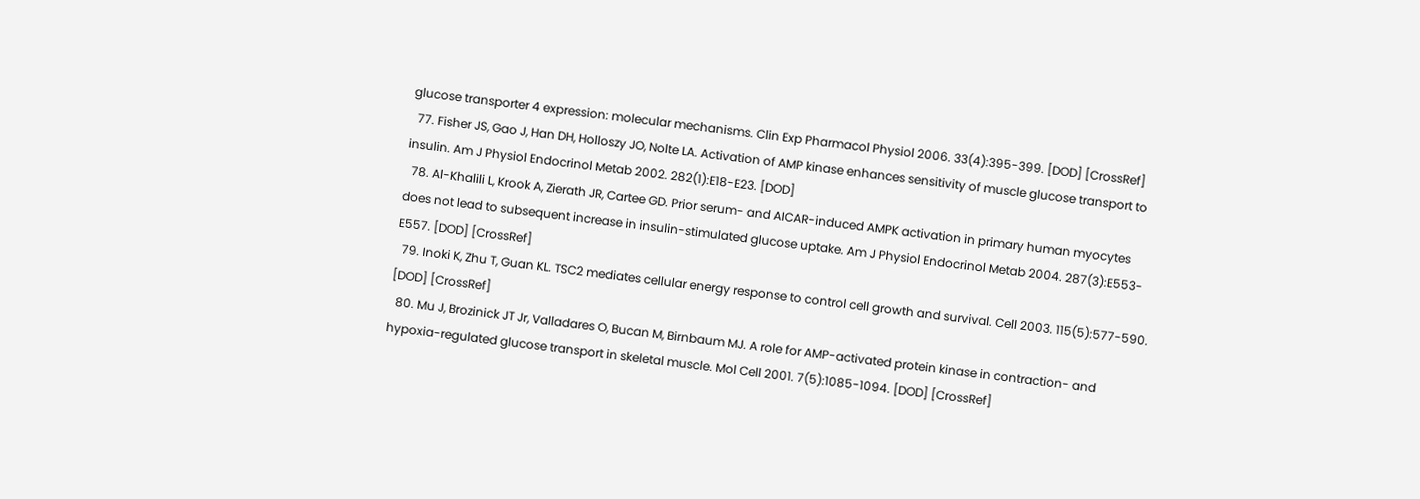glucose transporter 4 expression: molecular mechanisms. Clin Exp Pharmacol Physiol 2006. 33(4):395-399. [DOD] [CrossRef]
  77. Fisher JS, Gao J, Han DH, Holloszy JO, Nolte LA. Activation of AMP kinase enhances sensitivity of muscle glucose transport to insulin. Am J Physiol Endocrinol Metab 2002. 282(1):E18-E23. [DOD]
  78. Al-Khalili L, Krook A, Zierath JR, Cartee GD. Prior serum- and AICAR-induced AMPK activation in primary human myocytes does not lead to subsequent increase in insulin-stimulated glucose uptake. Am J Physiol Endocrinol Metab 2004. 287(3):E553-E557. [DOD] [CrossRef]
  79. Inoki K, Zhu T, Guan KL. TSC2 mediates cellular energy response to control cell growth and survival. Cell 2003. 115(5):577-590. [DOD] [CrossRef]
  80. Mu J, Brozinick JT Jr, Valladares O, Bucan M, Birnbaum MJ. A role for AMP-activated protein kinase in contraction- and hypoxia-regulated glucose transport in skeletal muscle. Mol Cell 2001. 7(5):1085-1094. [DOD] [CrossRef]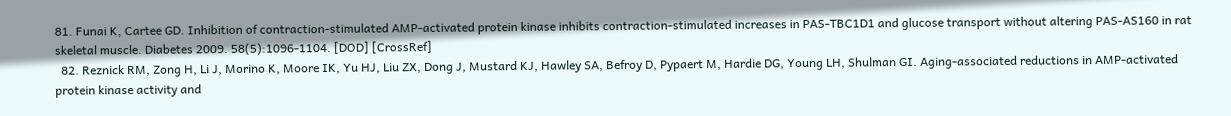81. Funai K, Cartee GD. Inhibition of contraction-stimulated AMP-activated protein kinase inhibits contraction-stimulated increases in PAS-TBC1D1 and glucose transport without altering PAS-AS160 in rat skeletal muscle. Diabetes 2009. 58(5):1096-1104. [DOD] [CrossRef]
  82. Reznick RM, Zong H, Li J, Morino K, Moore IK, Yu HJ, Liu ZX, Dong J, Mustard KJ, Hawley SA, Befroy D, Pypaert M, Hardie DG, Young LH, Shulman GI. Aging-associated reductions in AMP-activated protein kinase activity and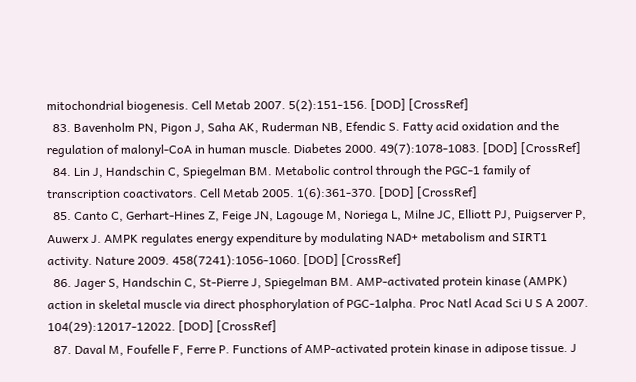mitochondrial biogenesis. Cell Metab 2007. 5(2):151-156. [DOD] [CrossRef]
  83. Bavenholm PN, Pigon J, Saha AK, Ruderman NB, Efendic S. Fatty acid oxidation and the regulation of malonyl-CoA in human muscle. Diabetes 2000. 49(7):1078-1083. [DOD] [CrossRef]
  84. Lin J, Handschin C, Spiegelman BM. Metabolic control through the PGC-1 family of transcription coactivators. Cell Metab 2005. 1(6):361-370. [DOD] [CrossRef]
  85. Canto C, Gerhart-Hines Z, Feige JN, Lagouge M, Noriega L, Milne JC, Elliott PJ, Puigserver P, Auwerx J. AMPK regulates energy expenditure by modulating NAD+ metabolism and SIRT1 activity. Nature 2009. 458(7241):1056-1060. [DOD] [CrossRef]
  86. Jager S, Handschin C, St-Pierre J, Spiegelman BM. AMP-activated protein kinase (AMPK) action in skeletal muscle via direct phosphorylation of PGC-1alpha. Proc Natl Acad Sci U S A 2007. 104(29):12017-12022. [DOD] [CrossRef]
  87. Daval M, Foufelle F, Ferre P. Functions of AMP-activated protein kinase in adipose tissue. J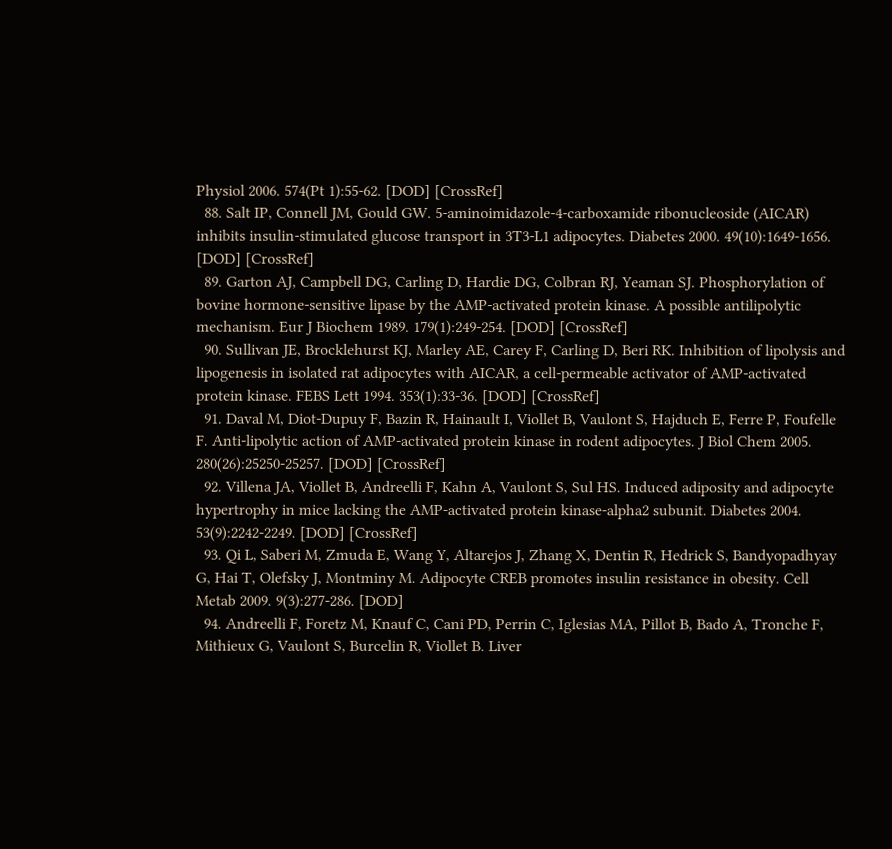Physiol 2006. 574(Pt 1):55-62. [DOD] [CrossRef]
  88. Salt IP, Connell JM, Gould GW. 5-aminoimidazole-4-carboxamide ribonucleoside (AICAR) inhibits insulin-stimulated glucose transport in 3T3-L1 adipocytes. Diabetes 2000. 49(10):1649-1656. [DOD] [CrossRef]
  89. Garton AJ, Campbell DG, Carling D, Hardie DG, Colbran RJ, Yeaman SJ. Phosphorylation of bovine hormone-sensitive lipase by the AMP-activated protein kinase. A possible antilipolytic mechanism. Eur J Biochem 1989. 179(1):249-254. [DOD] [CrossRef]
  90. Sullivan JE, Brocklehurst KJ, Marley AE, Carey F, Carling D, Beri RK. Inhibition of lipolysis and lipogenesis in isolated rat adipocytes with AICAR, a cell-permeable activator of AMP-activated protein kinase. FEBS Lett 1994. 353(1):33-36. [DOD] [CrossRef]
  91. Daval M, Diot-Dupuy F, Bazin R, Hainault I, Viollet B, Vaulont S, Hajduch E, Ferre P, Foufelle F. Anti-lipolytic action of AMP-activated protein kinase in rodent adipocytes. J Biol Chem 2005. 280(26):25250-25257. [DOD] [CrossRef]
  92. Villena JA, Viollet B, Andreelli F, Kahn A, Vaulont S, Sul HS. Induced adiposity and adipocyte hypertrophy in mice lacking the AMP-activated protein kinase-alpha2 subunit. Diabetes 2004. 53(9):2242-2249. [DOD] [CrossRef]
  93. Qi L, Saberi M, Zmuda E, Wang Y, Altarejos J, Zhang X, Dentin R, Hedrick S, Bandyopadhyay G, Hai T, Olefsky J, Montminy M. Adipocyte CREB promotes insulin resistance in obesity. Cell Metab 2009. 9(3):277-286. [DOD]
  94. Andreelli F, Foretz M, Knauf C, Cani PD, Perrin C, Iglesias MA, Pillot B, Bado A, Tronche F, Mithieux G, Vaulont S, Burcelin R, Viollet B. Liver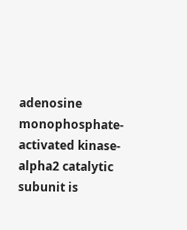adenosine monophosphate-activated kinase-alpha2 catalytic subunit is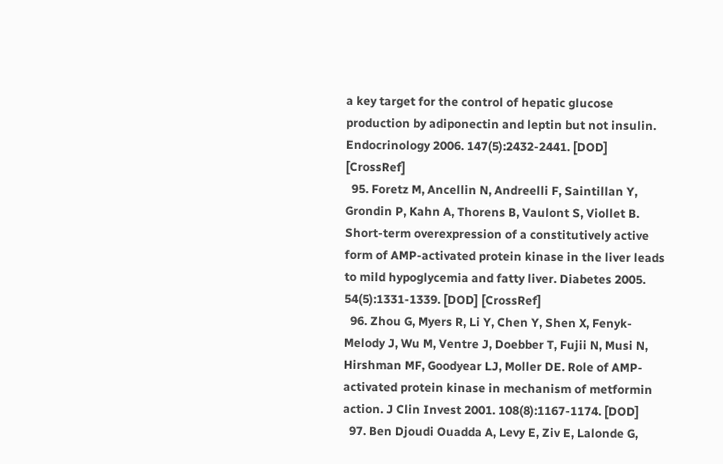a key target for the control of hepatic glucose production by adiponectin and leptin but not insulin. Endocrinology 2006. 147(5):2432-2441. [DOD] [CrossRef]
  95. Foretz M, Ancellin N, Andreelli F, Saintillan Y, Grondin P, Kahn A, Thorens B, Vaulont S, Viollet B. Short-term overexpression of a constitutively active form of AMP-activated protein kinase in the liver leads to mild hypoglycemia and fatty liver. Diabetes 2005. 54(5):1331-1339. [DOD] [CrossRef]
  96. Zhou G, Myers R, Li Y, Chen Y, Shen X, Fenyk-Melody J, Wu M, Ventre J, Doebber T, Fujii N, Musi N, Hirshman MF, Goodyear LJ, Moller DE. Role of AMP-activated protein kinase in mechanism of metformin action. J Clin Invest 2001. 108(8):1167-1174. [DOD]
  97. Ben Djoudi Ouadda A, Levy E, Ziv E, Lalonde G,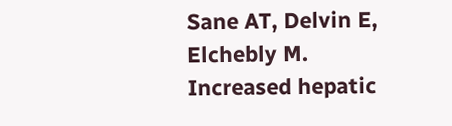Sane AT, Delvin E, Elchebly M. Increased hepatic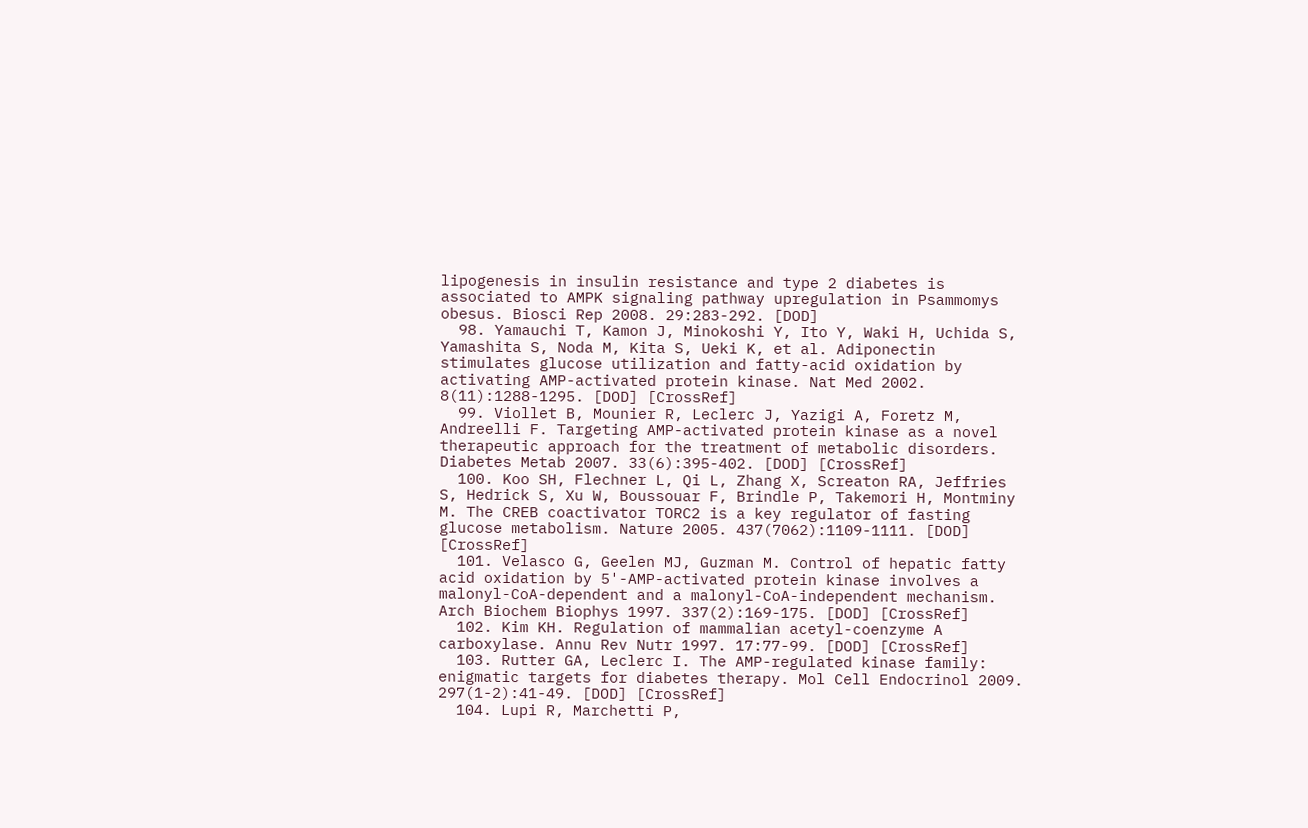lipogenesis in insulin resistance and type 2 diabetes is associated to AMPK signaling pathway upregulation in Psammomys obesus. Biosci Rep 2008. 29:283-292. [DOD]
  98. Yamauchi T, Kamon J, Minokoshi Y, Ito Y, Waki H, Uchida S, Yamashita S, Noda M, Kita S, Ueki K, et al. Adiponectin stimulates glucose utilization and fatty-acid oxidation by activating AMP-activated protein kinase. Nat Med 2002. 8(11):1288-1295. [DOD] [CrossRef]
  99. Viollet B, Mounier R, Leclerc J, Yazigi A, Foretz M, Andreelli F. Targeting AMP-activated protein kinase as a novel therapeutic approach for the treatment of metabolic disorders. Diabetes Metab 2007. 33(6):395-402. [DOD] [CrossRef]
  100. Koo SH, Flechner L, Qi L, Zhang X, Screaton RA, Jeffries S, Hedrick S, Xu W, Boussouar F, Brindle P, Takemori H, Montminy M. The CREB coactivator TORC2 is a key regulator of fasting glucose metabolism. Nature 2005. 437(7062):1109-1111. [DOD] [CrossRef]
  101. Velasco G, Geelen MJ, Guzman M. Control of hepatic fatty acid oxidation by 5'-AMP-activated protein kinase involves a malonyl-CoA-dependent and a malonyl-CoA-independent mechanism. Arch Biochem Biophys 1997. 337(2):169-175. [DOD] [CrossRef]
  102. Kim KH. Regulation of mammalian acetyl-coenzyme A carboxylase. Annu Rev Nutr 1997. 17:77-99. [DOD] [CrossRef]
  103. Rutter GA, Leclerc I. The AMP-regulated kinase family: enigmatic targets for diabetes therapy. Mol Cell Endocrinol 2009. 297(1-2):41-49. [DOD] [CrossRef]
  104. Lupi R, Marchetti P,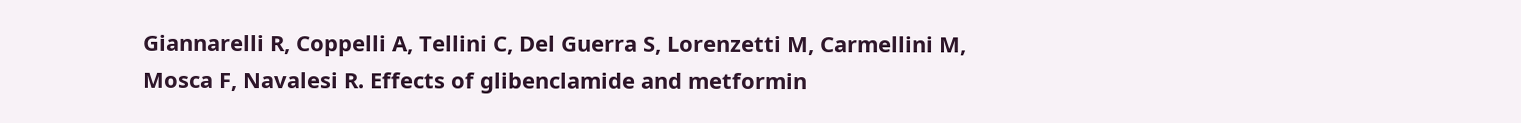Giannarelli R, Coppelli A, Tellini C, Del Guerra S, Lorenzetti M, Carmellini M, Mosca F, Navalesi R. Effects of glibenclamide and metformin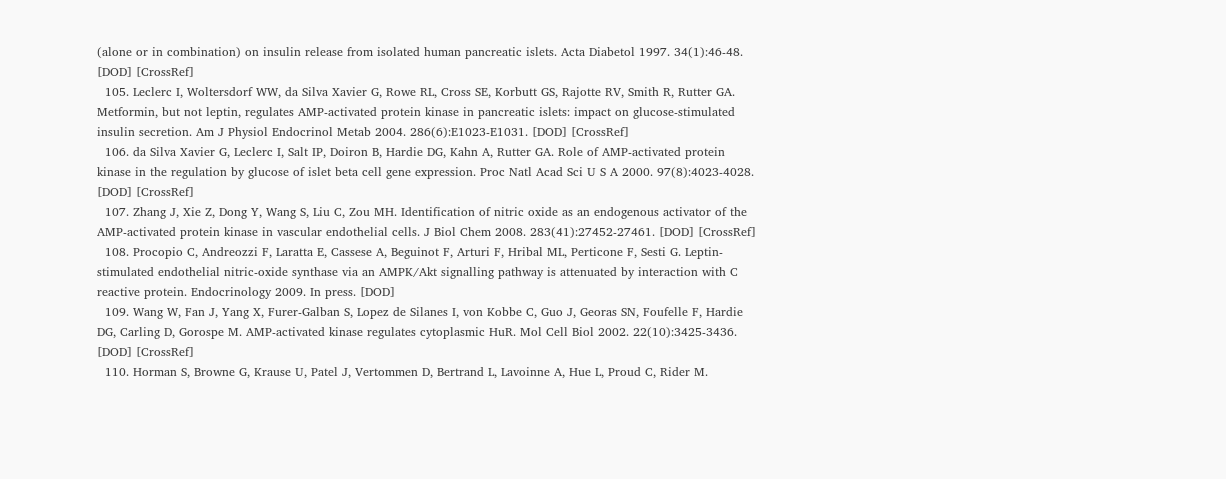(alone or in combination) on insulin release from isolated human pancreatic islets. Acta Diabetol 1997. 34(1):46-48. [DOD] [CrossRef]
  105. Leclerc I, Woltersdorf WW, da Silva Xavier G, Rowe RL, Cross SE, Korbutt GS, Rajotte RV, Smith R, Rutter GA. Metformin, but not leptin, regulates AMP-activated protein kinase in pancreatic islets: impact on glucose-stimulated insulin secretion. Am J Physiol Endocrinol Metab 2004. 286(6):E1023-E1031. [DOD] [CrossRef]
  106. da Silva Xavier G, Leclerc I, Salt IP, Doiron B, Hardie DG, Kahn A, Rutter GA. Role of AMP-activated protein kinase in the regulation by glucose of islet beta cell gene expression. Proc Natl Acad Sci U S A 2000. 97(8):4023-4028. [DOD] [CrossRef]
  107. Zhang J, Xie Z, Dong Y, Wang S, Liu C, Zou MH. Identification of nitric oxide as an endogenous activator of the AMP-activated protein kinase in vascular endothelial cells. J Biol Chem 2008. 283(41):27452-27461. [DOD] [CrossRef]
  108. Procopio C, Andreozzi F, Laratta E, Cassese A, Beguinot F, Arturi F, Hribal ML, Perticone F, Sesti G. Leptin-stimulated endothelial nitric-oxide synthase via an AMPK/Akt signalling pathway is attenuated by interaction with C reactive protein. Endocrinology 2009. In press. [DOD]
  109. Wang W, Fan J, Yang X, Furer-Galban S, Lopez de Silanes I, von Kobbe C, Guo J, Georas SN, Foufelle F, Hardie DG, Carling D, Gorospe M. AMP-activated kinase regulates cytoplasmic HuR. Mol Cell Biol 2002. 22(10):3425-3436. [DOD] [CrossRef]
  110. Horman S, Browne G, Krause U, Patel J, Vertommen D, Bertrand L, Lavoinne A, Hue L, Proud C, Rider M.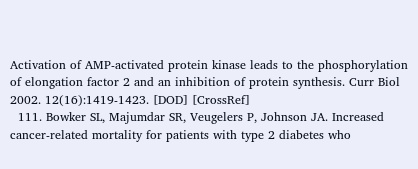Activation of AMP-activated protein kinase leads to the phosphorylation of elongation factor 2 and an inhibition of protein synthesis. Curr Biol 2002. 12(16):1419-1423. [DOD] [CrossRef]
  111. Bowker SL, Majumdar SR, Veugelers P, Johnson JA. Increased cancer-related mortality for patients with type 2 diabetes who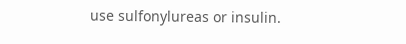use sulfonylureas or insulin.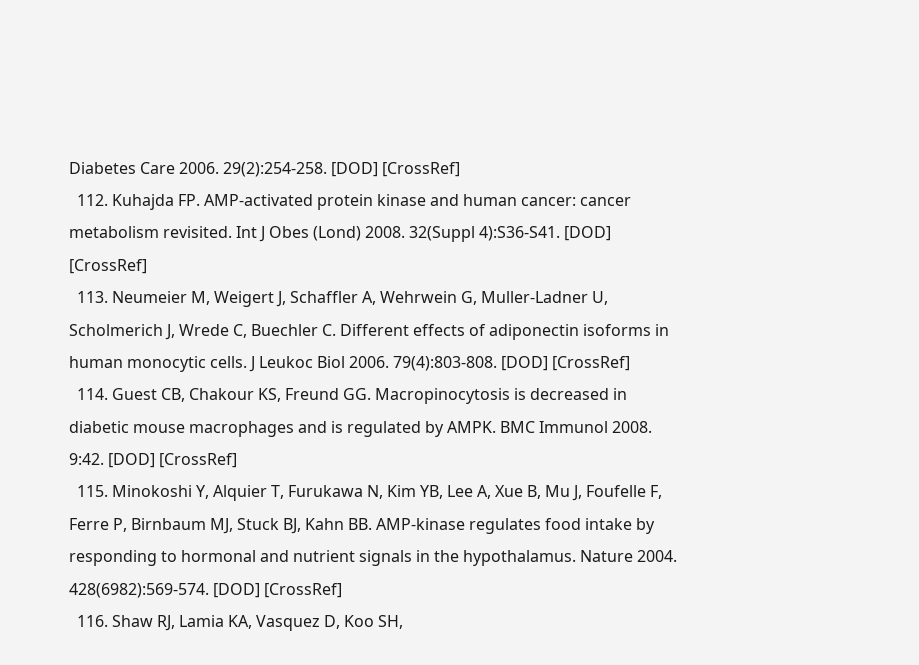Diabetes Care 2006. 29(2):254-258. [DOD] [CrossRef]
  112. Kuhajda FP. AMP-activated protein kinase and human cancer: cancer metabolism revisited. Int J Obes (Lond) 2008. 32(Suppl 4):S36-S41. [DOD] [CrossRef]
  113. Neumeier M, Weigert J, Schaffler A, Wehrwein G, Muller-Ladner U, Scholmerich J, Wrede C, Buechler C. Different effects of adiponectin isoforms in human monocytic cells. J Leukoc Biol 2006. 79(4):803-808. [DOD] [CrossRef]
  114. Guest CB, Chakour KS, Freund GG. Macropinocytosis is decreased in diabetic mouse macrophages and is regulated by AMPK. BMC Immunol 2008. 9:42. [DOD] [CrossRef]
  115. Minokoshi Y, Alquier T, Furukawa N, Kim YB, Lee A, Xue B, Mu J, Foufelle F, Ferre P, Birnbaum MJ, Stuck BJ, Kahn BB. AMP-kinase regulates food intake by responding to hormonal and nutrient signals in the hypothalamus. Nature 2004. 428(6982):569-574. [DOD] [CrossRef]
  116. Shaw RJ, Lamia KA, Vasquez D, Koo SH,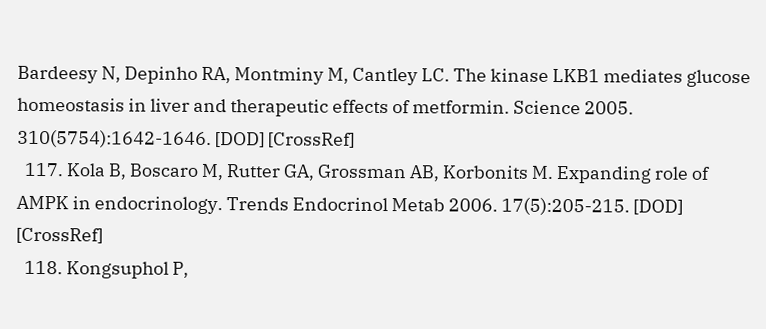Bardeesy N, Depinho RA, Montminy M, Cantley LC. The kinase LKB1 mediates glucose homeostasis in liver and therapeutic effects of metformin. Science 2005. 310(5754):1642-1646. [DOD] [CrossRef]
  117. Kola B, Boscaro M, Rutter GA, Grossman AB, Korbonits M. Expanding role of AMPK in endocrinology. Trends Endocrinol Metab 2006. 17(5):205-215. [DOD] [CrossRef]
  118. Kongsuphol P,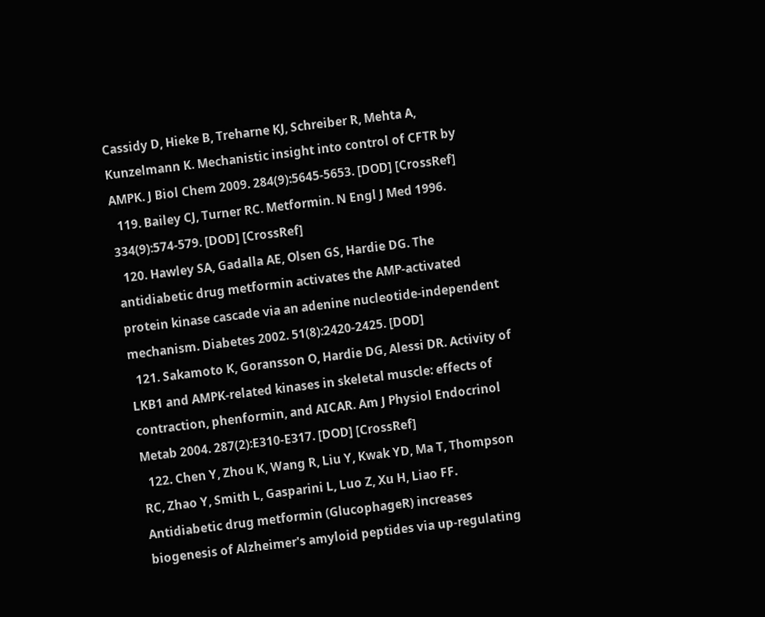Cassidy D, Hieke B, Treharne KJ, Schreiber R, Mehta A, Kunzelmann K. Mechanistic insight into control of CFTR by AMPK. J Biol Chem 2009. 284(9):5645-5653. [DOD] [CrossRef]
  119. Bailey CJ, Turner RC. Metformin. N Engl J Med 1996. 334(9):574-579. [DOD] [CrossRef]
  120. Hawley SA, Gadalla AE, Olsen GS, Hardie DG. The antidiabetic drug metformin activates the AMP-activated protein kinase cascade via an adenine nucleotide-independent mechanism. Diabetes 2002. 51(8):2420-2425. [DOD]
  121. Sakamoto K, Goransson O, Hardie DG, Alessi DR. Activity of LKB1 and AMPK-related kinases in skeletal muscle: effects of contraction, phenformin, and AICAR. Am J Physiol Endocrinol Metab 2004. 287(2):E310-E317. [DOD] [CrossRef]
  122. Chen Y, Zhou K, Wang R, Liu Y, Kwak YD, Ma T, Thompson RC, Zhao Y, Smith L, Gasparini L, Luo Z, Xu H, Liao FF. Antidiabetic drug metformin (GlucophageR) increases biogenesis of Alzheimer's amyloid peptides via up-regulating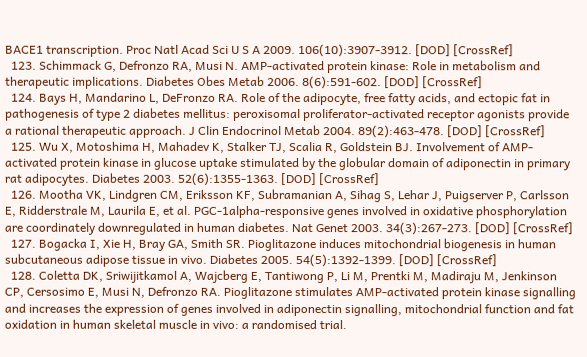BACE1 transcription. Proc Natl Acad Sci U S A 2009. 106(10):3907-3912. [DOD] [CrossRef]
  123. Schimmack G, Defronzo RA, Musi N. AMP-activated protein kinase: Role in metabolism and therapeutic implications. Diabetes Obes Metab 2006. 8(6):591-602. [DOD] [CrossRef]
  124. Bays H, Mandarino L, DeFronzo RA. Role of the adipocyte, free fatty acids, and ectopic fat in pathogenesis of type 2 diabetes mellitus: peroxisomal proliferator-activated receptor agonists provide a rational therapeutic approach. J Clin Endocrinol Metab 2004. 89(2):463-478. [DOD] [CrossRef]
  125. Wu X, Motoshima H, Mahadev K, Stalker TJ, Scalia R, Goldstein BJ. Involvement of AMP-activated protein kinase in glucose uptake stimulated by the globular domain of adiponectin in primary rat adipocytes. Diabetes 2003. 52(6):1355-1363. [DOD] [CrossRef]
  126. Mootha VK, Lindgren CM, Eriksson KF, Subramanian A, Sihag S, Lehar J, Puigserver P, Carlsson E, Ridderstrale M, Laurila E, et al. PGC-1alpha-responsive genes involved in oxidative phosphorylation are coordinately downregulated in human diabetes. Nat Genet 2003. 34(3):267-273. [DOD] [CrossRef]
  127. Bogacka I, Xie H, Bray GA, Smith SR. Pioglitazone induces mitochondrial biogenesis in human subcutaneous adipose tissue in vivo. Diabetes 2005. 54(5):1392-1399. [DOD] [CrossRef]
  128. Coletta DK, Sriwijitkamol A, Wajcberg E, Tantiwong P, Li M, Prentki M, Madiraju M, Jenkinson CP, Cersosimo E, Musi N, Defronzo RA. Pioglitazone stimulates AMP-activated protein kinase signalling and increases the expression of genes involved in adiponectin signalling, mitochondrial function and fat oxidation in human skeletal muscle in vivo: a randomised trial.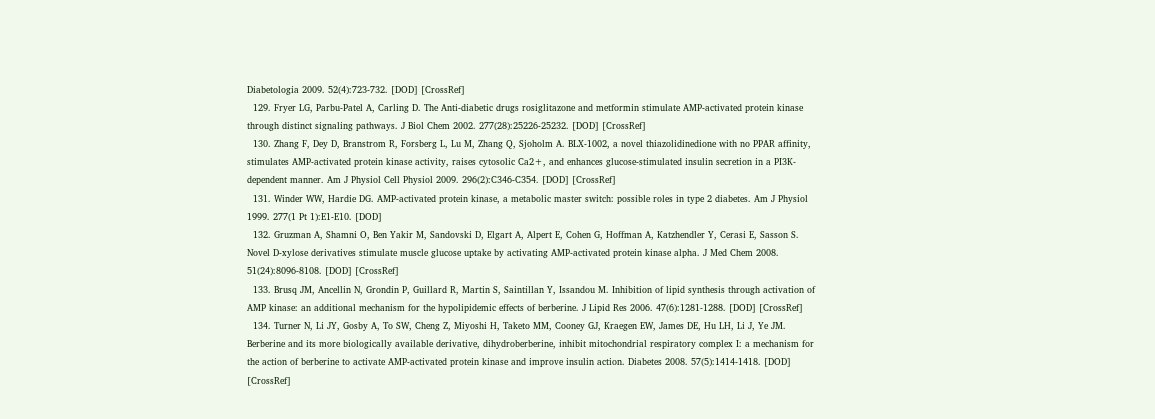Diabetologia 2009. 52(4):723-732. [DOD] [CrossRef]
  129. Fryer LG, Parbu-Patel A, Carling D. The Anti-diabetic drugs rosiglitazone and metformin stimulate AMP-activated protein kinase through distinct signaling pathways. J Biol Chem 2002. 277(28):25226-25232. [DOD] [CrossRef]
  130. Zhang F, Dey D, Branstrom R, Forsberg L, Lu M, Zhang Q, Sjoholm A. BLX-1002, a novel thiazolidinedione with no PPAR affinity, stimulates AMP-activated protein kinase activity, raises cytosolic Ca2+, and enhances glucose-stimulated insulin secretion in a PI3K-dependent manner. Am J Physiol Cell Physiol 2009. 296(2):C346-C354. [DOD] [CrossRef]
  131. Winder WW, Hardie DG. AMP-activated protein kinase, a metabolic master switch: possible roles in type 2 diabetes. Am J Physiol 1999. 277(1 Pt 1):E1-E10. [DOD]
  132. Gruzman A, Shamni O, Ben Yakir M, Sandovski D, Elgart A, Alpert E, Cohen G, Hoffman A, Katzhendler Y, Cerasi E, Sasson S. Novel D-xylose derivatives stimulate muscle glucose uptake by activating AMP-activated protein kinase alpha. J Med Chem 2008. 51(24):8096-8108. [DOD] [CrossRef]
  133. Brusq JM, Ancellin N, Grondin P, Guillard R, Martin S, Saintillan Y, Issandou M. Inhibition of lipid synthesis through activation of AMP kinase: an additional mechanism for the hypolipidemic effects of berberine. J Lipid Res 2006. 47(6):1281-1288. [DOD] [CrossRef]
  134. Turner N, Li JY, Gosby A, To SW, Cheng Z, Miyoshi H, Taketo MM, Cooney GJ, Kraegen EW, James DE, Hu LH, Li J, Ye JM. Berberine and its more biologically available derivative, dihydroberberine, inhibit mitochondrial respiratory complex I: a mechanism for the action of berberine to activate AMP-activated protein kinase and improve insulin action. Diabetes 2008. 57(5):1414-1418. [DOD] [CrossRef]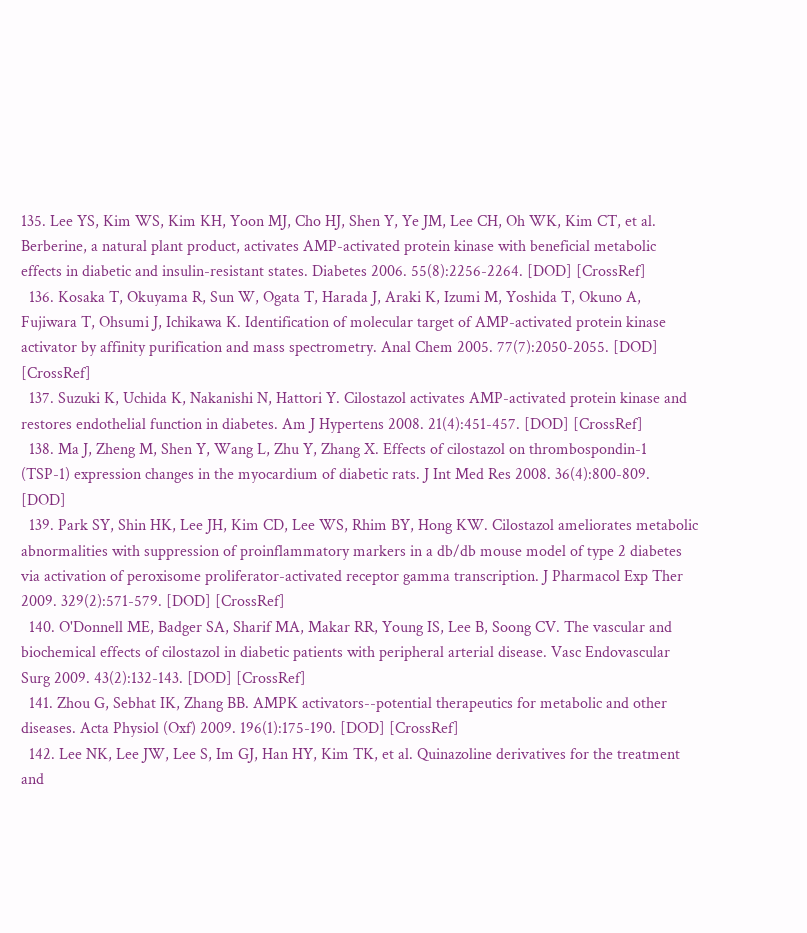135. Lee YS, Kim WS, Kim KH, Yoon MJ, Cho HJ, Shen Y, Ye JM, Lee CH, Oh WK, Kim CT, et al. Berberine, a natural plant product, activates AMP-activated protein kinase with beneficial metabolic effects in diabetic and insulin-resistant states. Diabetes 2006. 55(8):2256-2264. [DOD] [CrossRef]
  136. Kosaka T, Okuyama R, Sun W, Ogata T, Harada J, Araki K, Izumi M, Yoshida T, Okuno A, Fujiwara T, Ohsumi J, Ichikawa K. Identification of molecular target of AMP-activated protein kinase activator by affinity purification and mass spectrometry. Anal Chem 2005. 77(7):2050-2055. [DOD] [CrossRef]
  137. Suzuki K, Uchida K, Nakanishi N, Hattori Y. Cilostazol activates AMP-activated protein kinase and restores endothelial function in diabetes. Am J Hypertens 2008. 21(4):451-457. [DOD] [CrossRef]
  138. Ma J, Zheng M, Shen Y, Wang L, Zhu Y, Zhang X. Effects of cilostazol on thrombospondin-1 (TSP-1) expression changes in the myocardium of diabetic rats. J Int Med Res 2008. 36(4):800-809. [DOD]
  139. Park SY, Shin HK, Lee JH, Kim CD, Lee WS, Rhim BY, Hong KW. Cilostazol ameliorates metabolic abnormalities with suppression of proinflammatory markers in a db/db mouse model of type 2 diabetes via activation of peroxisome proliferator-activated receptor gamma transcription. J Pharmacol Exp Ther 2009. 329(2):571-579. [DOD] [CrossRef]
  140. O'Donnell ME, Badger SA, Sharif MA, Makar RR, Young IS, Lee B, Soong CV. The vascular and biochemical effects of cilostazol in diabetic patients with peripheral arterial disease. Vasc Endovascular Surg 2009. 43(2):132-143. [DOD] [CrossRef]
  141. Zhou G, Sebhat IK, Zhang BB. AMPK activators--potential therapeutics for metabolic and other diseases. Acta Physiol (Oxf) 2009. 196(1):175-190. [DOD] [CrossRef]
  142. Lee NK, Lee JW, Lee S, Im GJ, Han HY, Kim TK, et al. Quinazoline derivatives for the treatment and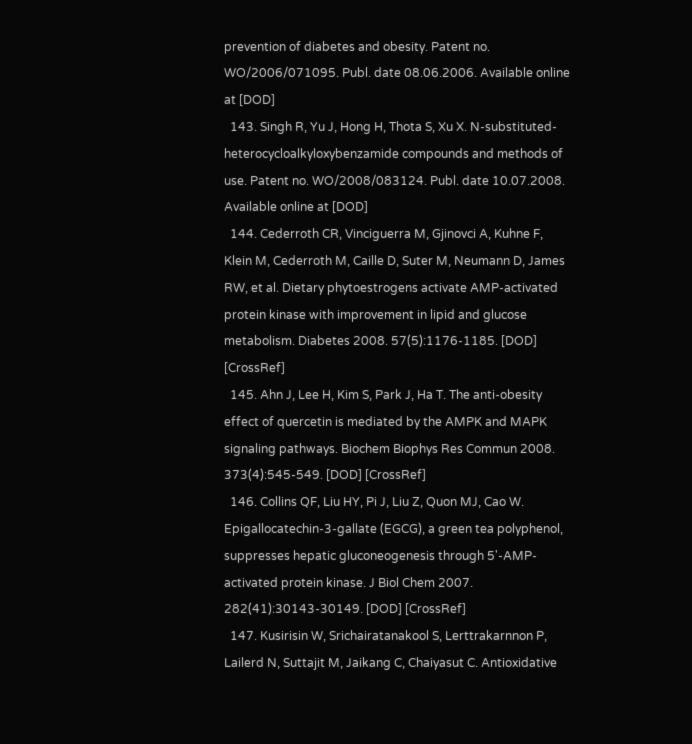prevention of diabetes and obesity. Patent no. WO/2006/071095. Publ. date 08.06.2006. Available online at [DOD]
  143. Singh R, Yu J, Hong H, Thota S, Xu X. N-substituted-heterocycloalkyloxybenzamide compounds and methods of use. Patent no. WO/2008/083124. Publ. date 10.07.2008. Available online at [DOD]
  144. Cederroth CR, Vinciguerra M, Gjinovci A, Kuhne F, Klein M, Cederroth M, Caille D, Suter M, Neumann D, James RW, et al. Dietary phytoestrogens activate AMP-activated protein kinase with improvement in lipid and glucose metabolism. Diabetes 2008. 57(5):1176-1185. [DOD] [CrossRef]
  145. Ahn J, Lee H, Kim S, Park J, Ha T. The anti-obesity effect of quercetin is mediated by the AMPK and MAPK signaling pathways. Biochem Biophys Res Commun 2008. 373(4):545-549. [DOD] [CrossRef]
  146. Collins QF, Liu HY, Pi J, Liu Z, Quon MJ, Cao W. Epigallocatechin-3-gallate (EGCG), a green tea polyphenol, suppresses hepatic gluconeogenesis through 5'-AMP-activated protein kinase. J Biol Chem 2007. 282(41):30143-30149. [DOD] [CrossRef]
  147. Kusirisin W, Srichairatanakool S, Lerttrakarnnon P, Lailerd N, Suttajit M, Jaikang C, Chaiyasut C. Antioxidative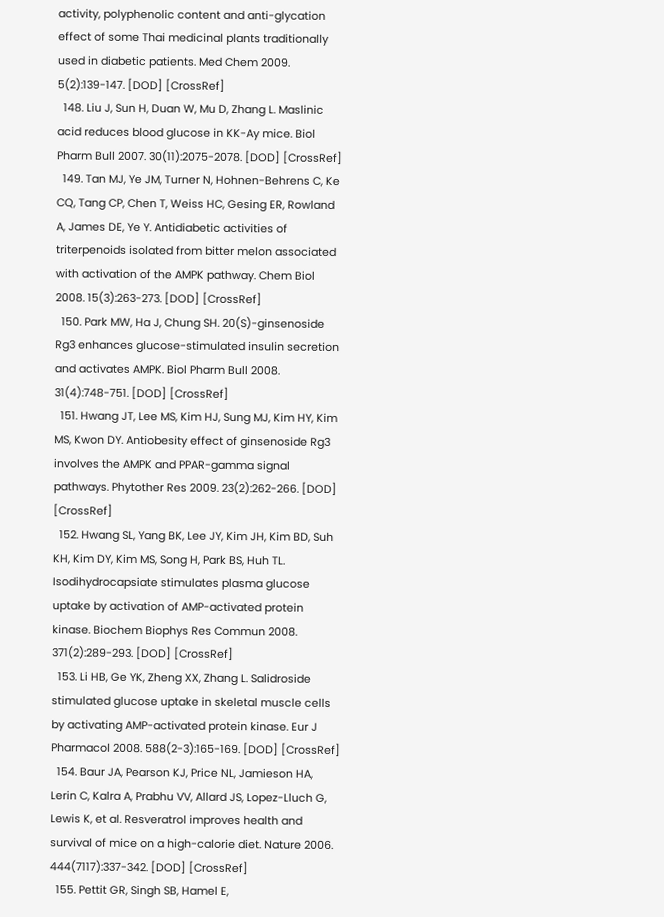activity, polyphenolic content and anti-glycation effect of some Thai medicinal plants traditionally used in diabetic patients. Med Chem 2009. 5(2):139-147. [DOD] [CrossRef]
  148. Liu J, Sun H, Duan W, Mu D, Zhang L. Maslinic acid reduces blood glucose in KK-Ay mice. Biol Pharm Bull 2007. 30(11):2075-2078. [DOD] [CrossRef]
  149. Tan MJ, Ye JM, Turner N, Hohnen-Behrens C, Ke CQ, Tang CP, Chen T, Weiss HC, Gesing ER, Rowland A, James DE, Ye Y. Antidiabetic activities of triterpenoids isolated from bitter melon associated with activation of the AMPK pathway. Chem Biol 2008. 15(3):263-273. [DOD] [CrossRef]
  150. Park MW, Ha J, Chung SH. 20(S)-ginsenoside Rg3 enhances glucose-stimulated insulin secretion and activates AMPK. Biol Pharm Bull 2008. 31(4):748-751. [DOD] [CrossRef]
  151. Hwang JT, Lee MS, Kim HJ, Sung MJ, Kim HY, Kim MS, Kwon DY. Antiobesity effect of ginsenoside Rg3 involves the AMPK and PPAR-gamma signal pathways. Phytother Res 2009. 23(2):262-266. [DOD] [CrossRef]
  152. Hwang SL, Yang BK, Lee JY, Kim JH, Kim BD, Suh KH, Kim DY, Kim MS, Song H, Park BS, Huh TL. Isodihydrocapsiate stimulates plasma glucose uptake by activation of AMP-activated protein kinase. Biochem Biophys Res Commun 2008. 371(2):289-293. [DOD] [CrossRef]
  153. Li HB, Ge YK, Zheng XX, Zhang L. Salidroside stimulated glucose uptake in skeletal muscle cells by activating AMP-activated protein kinase. Eur J Pharmacol 2008. 588(2-3):165-169. [DOD] [CrossRef]
  154. Baur JA, Pearson KJ, Price NL, Jamieson HA, Lerin C, Kalra A, Prabhu VV, Allard JS, Lopez-Lluch G, Lewis K, et al. Resveratrol improves health and survival of mice on a high-calorie diet. Nature 2006. 444(7117):337-342. [DOD] [CrossRef]
  155. Pettit GR, Singh SB, Hamel E,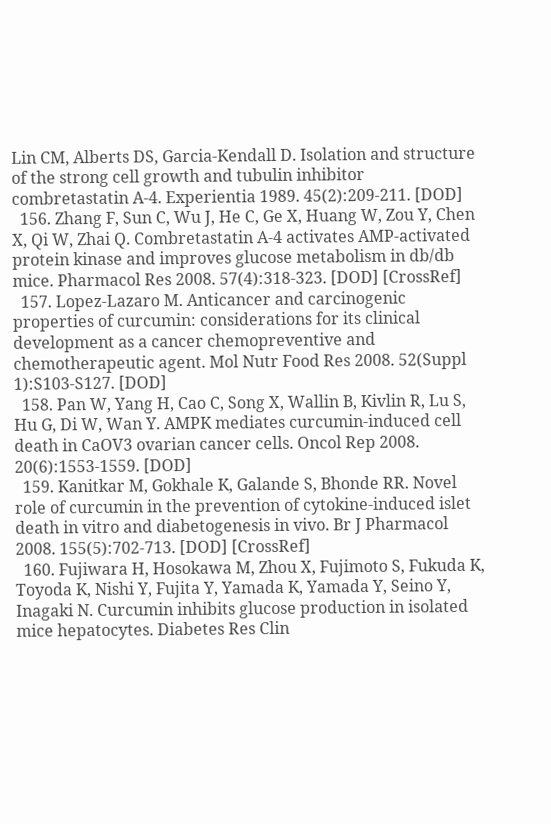Lin CM, Alberts DS, Garcia-Kendall D. Isolation and structure of the strong cell growth and tubulin inhibitor combretastatin A-4. Experientia 1989. 45(2):209-211. [DOD]
  156. Zhang F, Sun C, Wu J, He C, Ge X, Huang W, Zou Y, Chen X, Qi W, Zhai Q. Combretastatin A-4 activates AMP-activated protein kinase and improves glucose metabolism in db/db mice. Pharmacol Res 2008. 57(4):318-323. [DOD] [CrossRef]
  157. Lopez-Lazaro M. Anticancer and carcinogenic properties of curcumin: considerations for its clinical development as a cancer chemopreventive and chemotherapeutic agent. Mol Nutr Food Res 2008. 52(Suppl 1):S103-S127. [DOD]
  158. Pan W, Yang H, Cao C, Song X, Wallin B, Kivlin R, Lu S, Hu G, Di W, Wan Y. AMPK mediates curcumin-induced cell death in CaOV3 ovarian cancer cells. Oncol Rep 2008. 20(6):1553-1559. [DOD]
  159. Kanitkar M, Gokhale K, Galande S, Bhonde RR. Novel role of curcumin in the prevention of cytokine-induced islet death in vitro and diabetogenesis in vivo. Br J Pharmacol 2008. 155(5):702-713. [DOD] [CrossRef]
  160. Fujiwara H, Hosokawa M, Zhou X, Fujimoto S, Fukuda K, Toyoda K, Nishi Y, Fujita Y, Yamada K, Yamada Y, Seino Y, Inagaki N. Curcumin inhibits glucose production in isolated mice hepatocytes. Diabetes Res Clin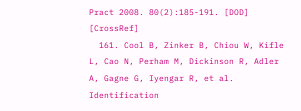Pract 2008. 80(2):185-191. [DOD] [CrossRef]
  161. Cool B, Zinker B, Chiou W, Kifle L, Cao N, Perham M, Dickinson R, Adler A, Gagne G, Iyengar R, et al. Identification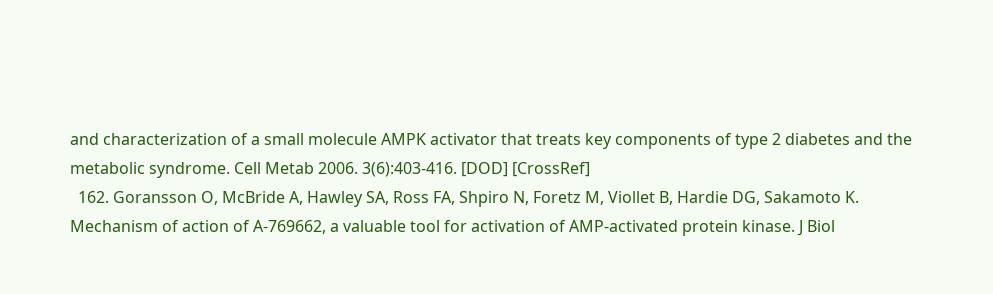and characterization of a small molecule AMPK activator that treats key components of type 2 diabetes and the metabolic syndrome. Cell Metab 2006. 3(6):403-416. [DOD] [CrossRef]
  162. Goransson O, McBride A, Hawley SA, Ross FA, Shpiro N, Foretz M, Viollet B, Hardie DG, Sakamoto K. Mechanism of action of A-769662, a valuable tool for activation of AMP-activated protein kinase. J Biol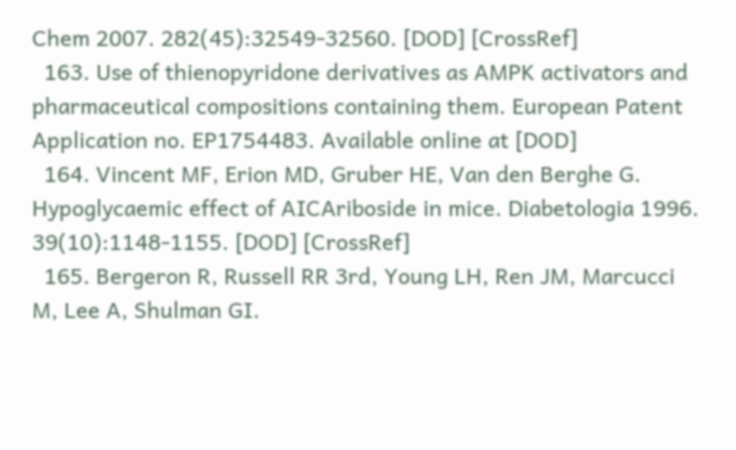Chem 2007. 282(45):32549-32560. [DOD] [CrossRef]
  163. Use of thienopyridone derivatives as AMPK activators and pharmaceutical compositions containing them. European Patent Application no. EP1754483. Available online at [DOD]
  164. Vincent MF, Erion MD, Gruber HE, Van den Berghe G. Hypoglycaemic effect of AICAriboside in mice. Diabetologia 1996. 39(10):1148-1155. [DOD] [CrossRef]
  165. Bergeron R, Russell RR 3rd, Young LH, Ren JM, Marcucci M, Lee A, Shulman GI.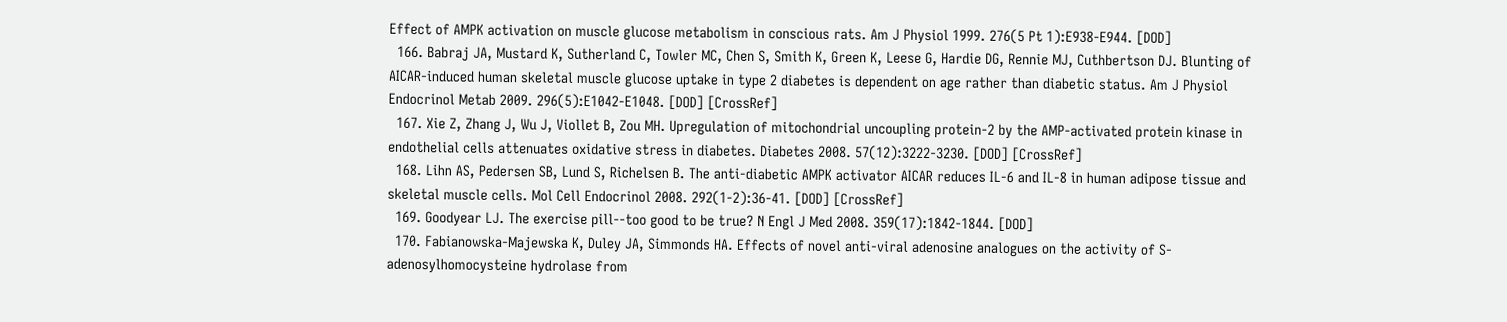Effect of AMPK activation on muscle glucose metabolism in conscious rats. Am J Physiol 1999. 276(5 Pt 1):E938-E944. [DOD]
  166. Babraj JA, Mustard K, Sutherland C, Towler MC, Chen S, Smith K, Green K, Leese G, Hardie DG, Rennie MJ, Cuthbertson DJ. Blunting of AICAR-induced human skeletal muscle glucose uptake in type 2 diabetes is dependent on age rather than diabetic status. Am J Physiol Endocrinol Metab 2009. 296(5):E1042-E1048. [DOD] [CrossRef]
  167. Xie Z, Zhang J, Wu J, Viollet B, Zou MH. Upregulation of mitochondrial uncoupling protein-2 by the AMP-activated protein kinase in endothelial cells attenuates oxidative stress in diabetes. Diabetes 2008. 57(12):3222-3230. [DOD] [CrossRef]
  168. Lihn AS, Pedersen SB, Lund S, Richelsen B. The anti-diabetic AMPK activator AICAR reduces IL-6 and IL-8 in human adipose tissue and skeletal muscle cells. Mol Cell Endocrinol 2008. 292(1-2):36-41. [DOD] [CrossRef]
  169. Goodyear LJ. The exercise pill--too good to be true? N Engl J Med 2008. 359(17):1842-1844. [DOD]
  170. Fabianowska-Majewska K, Duley JA, Simmonds HA. Effects of novel anti-viral adenosine analogues on the activity of S-adenosylhomocysteine hydrolase from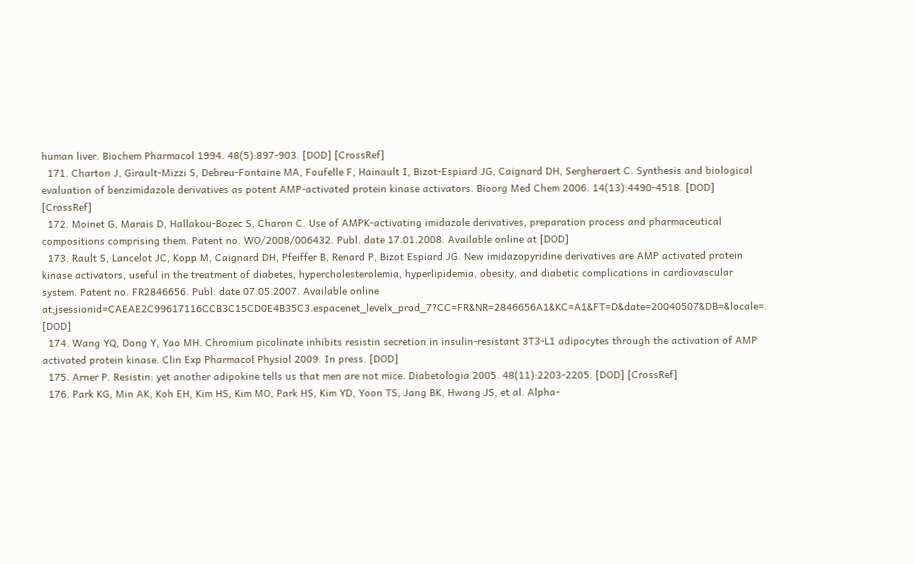human liver. Biochem Pharmacol 1994. 48(5):897-903. [DOD] [CrossRef]
  171. Charton J, Girault-Mizzi S, Debreu-Fontaine MA, Foufelle F, Hainault I, Bizot-Espiard JG, Caignard DH, Sergheraert C. Synthesis and biological evaluation of benzimidazole derivatives as potent AMP-activated protein kinase activators. Bioorg Med Chem 2006. 14(13):4490-4518. [DOD] [CrossRef]
  172. Moinet G, Marais D, Hallakou-Bozec S, Charon C. Use of AMPK-activating imidazole derivatives, preparation process and pharmaceutical compositions comprising them. Patent no. WO/2008/006432. Publ. date 17.01.2008. Available online at [DOD]
  173. Rault S, Lancelot JC, Kopp M, Caignard DH, Pfeiffer B, Renard P, Bizot Espiard JG. New imidazopyridine derivatives are AMP activated protein kinase activators, useful in the treatment of diabetes, hypercholesterolemia, hyperlipidemia, obesity, and diabetic complications in cardiovascular system. Patent no. FR2846656. Publ. date 07.05.2007. Available online at;jsessionid=CAEAE2C99617116CCB3C15CD0E4B35C3.espacenet_levelx_prod_7?CC=FR&NR=2846656A1&KC=A1&FT=D&date=20040507&DB=&locale=. [DOD]
  174. Wang YQ, Dong Y, Yao MH. Chromium picolinate inhibits resistin secretion in insulin-resistant 3T3-L1 adipocytes through the activation of AMP activated protein kinase. Clin Exp Pharmacol Physiol 2009. In press. [DOD]
  175. Arner P. Resistin: yet another adipokine tells us that men are not mice. Diabetologia 2005. 48(11):2203-2205. [DOD] [CrossRef]
  176. Park KG, Min AK, Koh EH, Kim HS, Kim MO, Park HS, Kim YD, Yoon TS, Jang BK, Hwang JS, et al. Alpha-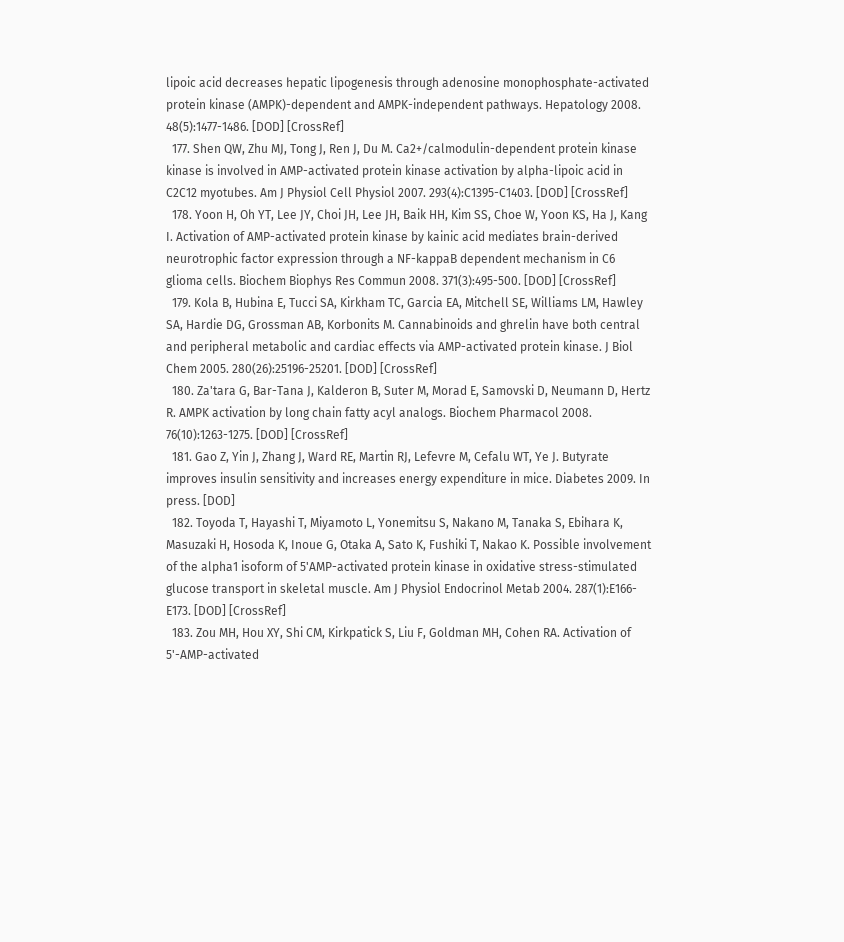lipoic acid decreases hepatic lipogenesis through adenosine monophosphate-activated protein kinase (AMPK)-dependent and AMPK-independent pathways. Hepatology 2008. 48(5):1477-1486. [DOD] [CrossRef]
  177. Shen QW, Zhu MJ, Tong J, Ren J, Du M. Ca2+/calmodulin-dependent protein kinase kinase is involved in AMP-activated protein kinase activation by alpha-lipoic acid in C2C12 myotubes. Am J Physiol Cell Physiol 2007. 293(4):C1395-C1403. [DOD] [CrossRef]
  178. Yoon H, Oh YT, Lee JY, Choi JH, Lee JH, Baik HH, Kim SS, Choe W, Yoon KS, Ha J, Kang I. Activation of AMP-activated protein kinase by kainic acid mediates brain-derived neurotrophic factor expression through a NF-kappaB dependent mechanism in C6 glioma cells. Biochem Biophys Res Commun 2008. 371(3):495-500. [DOD] [CrossRef]
  179. Kola B, Hubina E, Tucci SA, Kirkham TC, Garcia EA, Mitchell SE, Williams LM, Hawley SA, Hardie DG, Grossman AB, Korbonits M. Cannabinoids and ghrelin have both central and peripheral metabolic and cardiac effects via AMP-activated protein kinase. J Biol Chem 2005. 280(26):25196-25201. [DOD] [CrossRef]
  180. Za'tara G, Bar-Tana J, Kalderon B, Suter M, Morad E, Samovski D, Neumann D, Hertz R. AMPK activation by long chain fatty acyl analogs. Biochem Pharmacol 2008. 76(10):1263-1275. [DOD] [CrossRef]
  181. Gao Z, Yin J, Zhang J, Ward RE, Martin RJ, Lefevre M, Cefalu WT, Ye J. Butyrate improves insulin sensitivity and increases energy expenditure in mice. Diabetes 2009. In press. [DOD]
  182. Toyoda T, Hayashi T, Miyamoto L, Yonemitsu S, Nakano M, Tanaka S, Ebihara K, Masuzaki H, Hosoda K, Inoue G, Otaka A, Sato K, Fushiki T, Nakao K. Possible involvement of the alpha1 isoform of 5'AMP-activated protein kinase in oxidative stress-stimulated glucose transport in skeletal muscle. Am J Physiol Endocrinol Metab 2004. 287(1):E166-E173. [DOD] [CrossRef]
  183. Zou MH, Hou XY, Shi CM, Kirkpatick S, Liu F, Goldman MH, Cohen RA. Activation of 5'-AMP-activated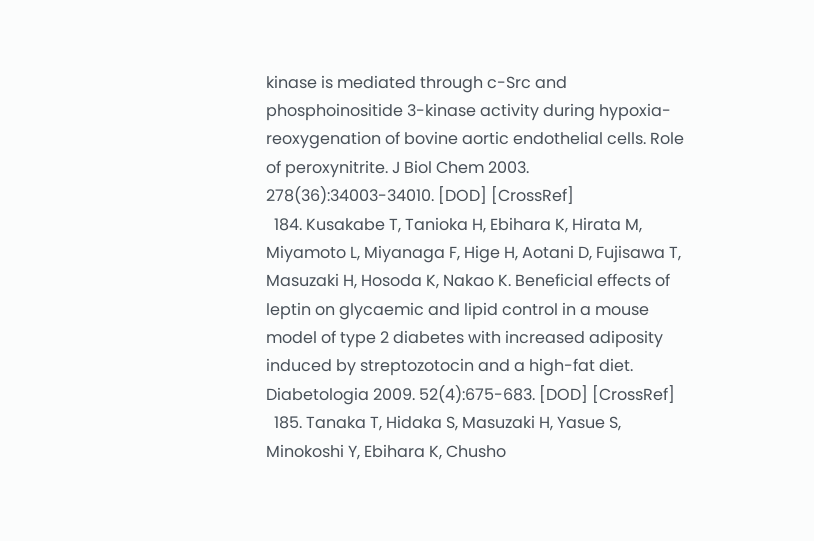kinase is mediated through c-Src and phosphoinositide 3-kinase activity during hypoxia-reoxygenation of bovine aortic endothelial cells. Role of peroxynitrite. J Biol Chem 2003. 278(36):34003-34010. [DOD] [CrossRef]
  184. Kusakabe T, Tanioka H, Ebihara K, Hirata M, Miyamoto L, Miyanaga F, Hige H, Aotani D, Fujisawa T, Masuzaki H, Hosoda K, Nakao K. Beneficial effects of leptin on glycaemic and lipid control in a mouse model of type 2 diabetes with increased adiposity induced by streptozotocin and a high-fat diet. Diabetologia 2009. 52(4):675-683. [DOD] [CrossRef]
  185. Tanaka T, Hidaka S, Masuzaki H, Yasue S, Minokoshi Y, Ebihara K, Chusho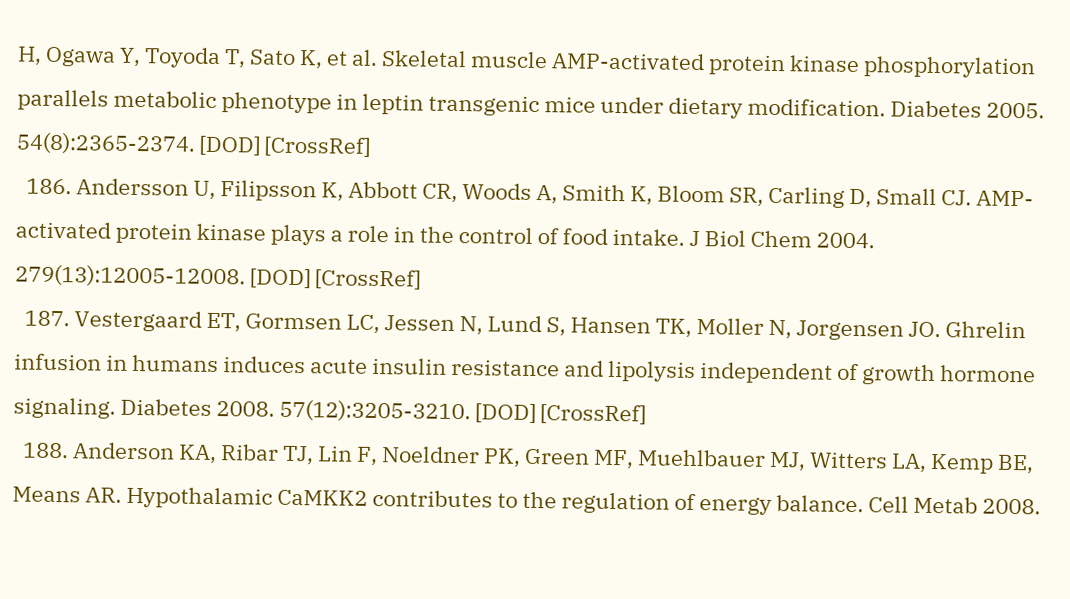H, Ogawa Y, Toyoda T, Sato K, et al. Skeletal muscle AMP-activated protein kinase phosphorylation parallels metabolic phenotype in leptin transgenic mice under dietary modification. Diabetes 2005. 54(8):2365-2374. [DOD] [CrossRef]
  186. Andersson U, Filipsson K, Abbott CR, Woods A, Smith K, Bloom SR, Carling D, Small CJ. AMP-activated protein kinase plays a role in the control of food intake. J Biol Chem 2004. 279(13):12005-12008. [DOD] [CrossRef]
  187. Vestergaard ET, Gormsen LC, Jessen N, Lund S, Hansen TK, Moller N, Jorgensen JO. Ghrelin infusion in humans induces acute insulin resistance and lipolysis independent of growth hormone signaling. Diabetes 2008. 57(12):3205-3210. [DOD] [CrossRef]
  188. Anderson KA, Ribar TJ, Lin F, Noeldner PK, Green MF, Muehlbauer MJ, Witters LA, Kemp BE, Means AR. Hypothalamic CaMKK2 contributes to the regulation of energy balance. Cell Metab 2008.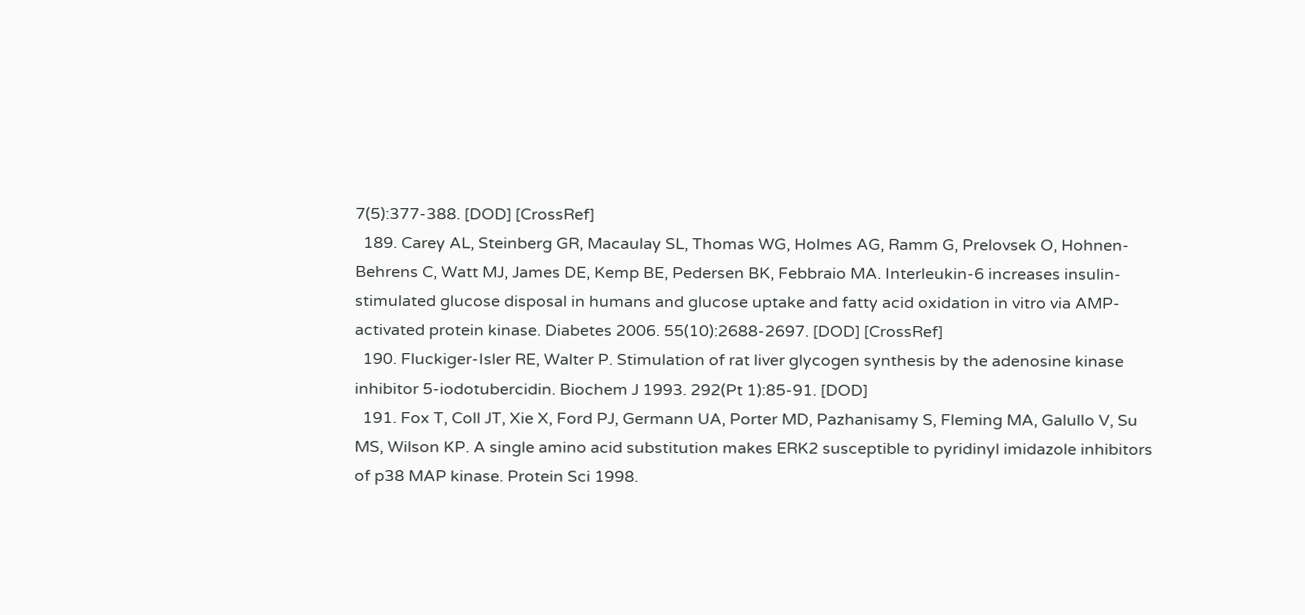7(5):377-388. [DOD] [CrossRef]
  189. Carey AL, Steinberg GR, Macaulay SL, Thomas WG, Holmes AG, Ramm G, Prelovsek O, Hohnen-Behrens C, Watt MJ, James DE, Kemp BE, Pedersen BK, Febbraio MA. Interleukin-6 increases insulin-stimulated glucose disposal in humans and glucose uptake and fatty acid oxidation in vitro via AMP-activated protein kinase. Diabetes 2006. 55(10):2688-2697. [DOD] [CrossRef]
  190. Fluckiger-Isler RE, Walter P. Stimulation of rat liver glycogen synthesis by the adenosine kinase inhibitor 5-iodotubercidin. Biochem J 1993. 292(Pt 1):85-91. [DOD]
  191. Fox T, Coll JT, Xie X, Ford PJ, Germann UA, Porter MD, Pazhanisamy S, Fleming MA, Galullo V, Su MS, Wilson KP. A single amino acid substitution makes ERK2 susceptible to pyridinyl imidazole inhibitors of p38 MAP kinase. Protein Sci 1998.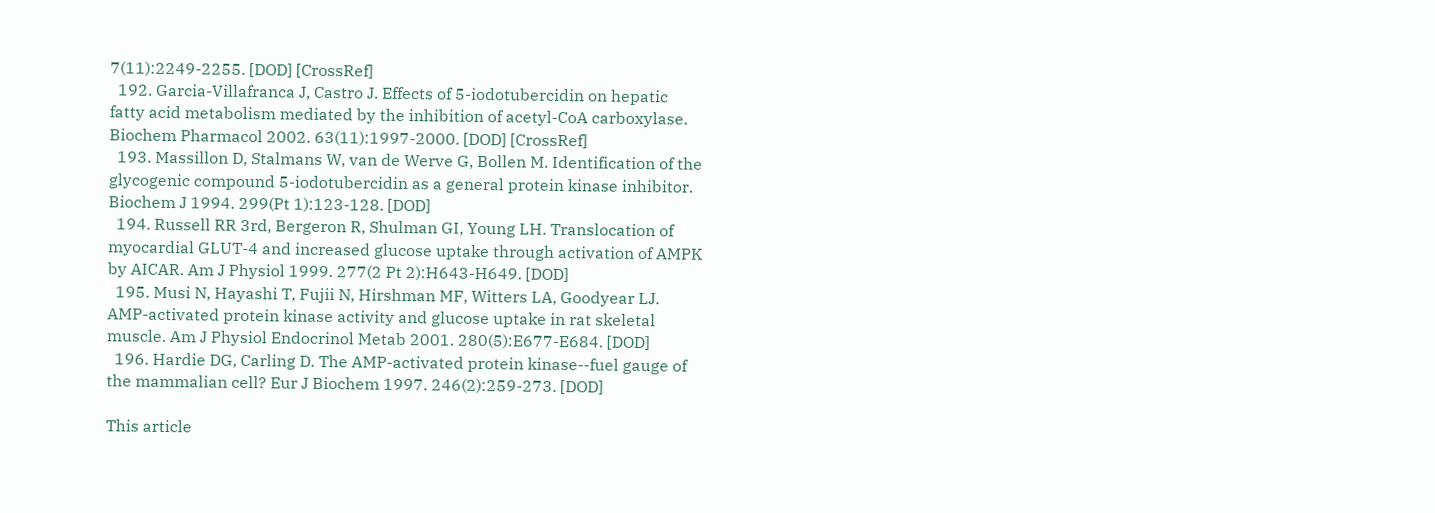7(11):2249-2255. [DOD] [CrossRef]
  192. Garcia-Villafranca J, Castro J. Effects of 5-iodotubercidin on hepatic fatty acid metabolism mediated by the inhibition of acetyl-CoA carboxylase. Biochem Pharmacol 2002. 63(11):1997-2000. [DOD] [CrossRef]
  193. Massillon D, Stalmans W, van de Werve G, Bollen M. Identification of the glycogenic compound 5-iodotubercidin as a general protein kinase inhibitor. Biochem J 1994. 299(Pt 1):123-128. [DOD]
  194. Russell RR 3rd, Bergeron R, Shulman GI, Young LH. Translocation of myocardial GLUT-4 and increased glucose uptake through activation of AMPK by AICAR. Am J Physiol 1999. 277(2 Pt 2):H643-H649. [DOD]
  195. Musi N, Hayashi T, Fujii N, Hirshman MF, Witters LA, Goodyear LJ. AMP-activated protein kinase activity and glucose uptake in rat skeletal muscle. Am J Physiol Endocrinol Metab 2001. 280(5):E677-E684. [DOD]
  196. Hardie DG, Carling D. The AMP-activated protein kinase--fuel gauge of the mammalian cell? Eur J Biochem 1997. 246(2):259-273. [DOD]

This article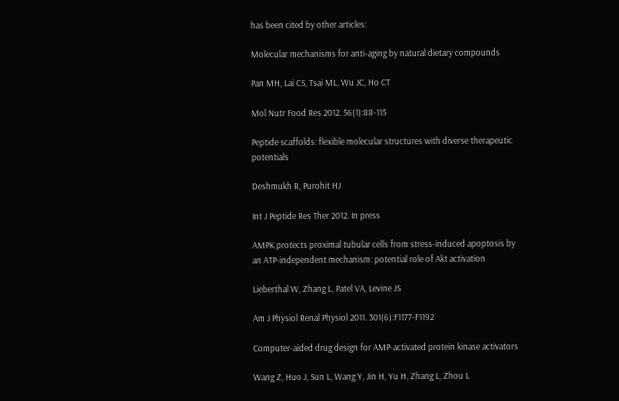has been cited by other articles:

Molecular mechanisms for anti-aging by natural dietary compounds

Pan MH, Lai CS, Tsai ML, Wu JC, Ho CT

Mol Nutr Food Res 2012. 56(1):88-115

Peptide scaffolds: flexible molecular structures with diverse therapeutic potentials

Deshmukh R, Purohit HJ

Int J Peptide Res Ther 2012. In press

AMPK protects proximal tubular cells from stress-induced apoptosis by an ATP-independent mechanism: potential role of Akt activation

Lieberthal W, Zhang L, Patel VA, Levine JS

Am J Physiol Renal Physiol 2011. 301(6):F1177-F1192

Computer-aided drug design for AMP-activated protein kinase activators

Wang Z, Huo J, Sun L, Wang Y, Jin H, Yu H, Zhang L, Zhou L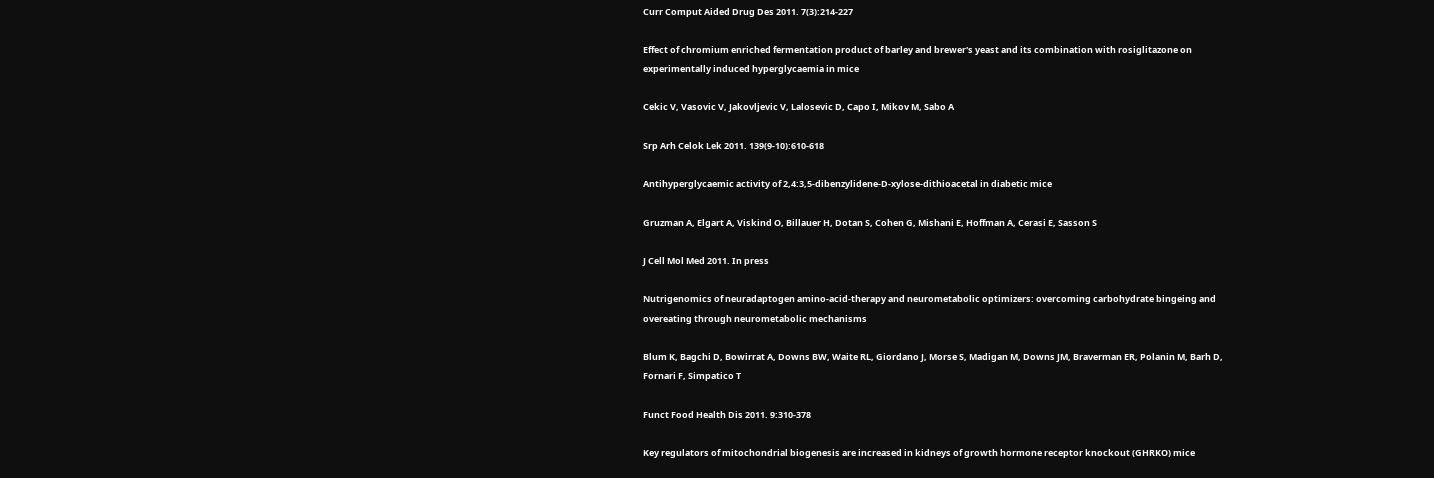Curr Comput Aided Drug Des 2011. 7(3):214-227

Effect of chromium enriched fermentation product of barley and brewer's yeast and its combination with rosiglitazone on experimentally induced hyperglycaemia in mice

Cekic V, Vasovic V, Jakovljevic V, Lalosevic D, Capo I, Mikov M, Sabo A

Srp Arh Celok Lek 2011. 139(9-10):610-618

Antihyperglycaemic activity of 2,4:3,5-dibenzylidene-D-xylose-dithioacetal in diabetic mice

Gruzman A, Elgart A, Viskind O, Billauer H, Dotan S, Cohen G, Mishani E, Hoffman A, Cerasi E, Sasson S

J Cell Mol Med 2011. In press

Nutrigenomics of neuradaptogen amino-acid-therapy and neurometabolic optimizers: overcoming carbohydrate bingeing and overeating through neurometabolic mechanisms

Blum K, Bagchi D, Bowirrat A, Downs BW, Waite RL, Giordano J, Morse S, Madigan M, Downs JM, Braverman ER, Polanin M, Barh D, Fornari F, Simpatico T

Funct Food Health Dis 2011. 9:310-378

Key regulators of mitochondrial biogenesis are increased in kidneys of growth hormone receptor knockout (GHRKO) mice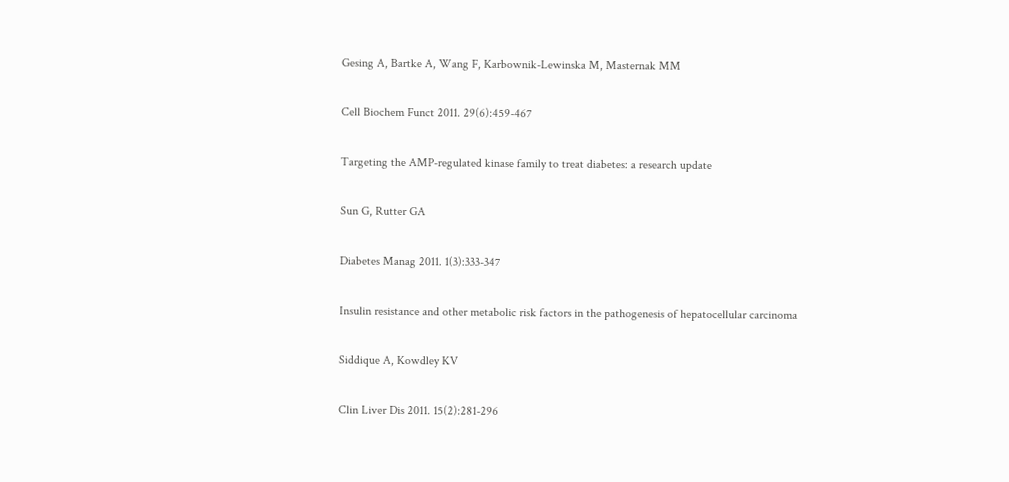Gesing A, Bartke A, Wang F, Karbownik-Lewinska M, Masternak MM

Cell Biochem Funct 2011. 29(6):459-467

Targeting the AMP-regulated kinase family to treat diabetes: a research update

Sun G, Rutter GA

Diabetes Manag 2011. 1(3):333-347

Insulin resistance and other metabolic risk factors in the pathogenesis of hepatocellular carcinoma

Siddique A, Kowdley KV

Clin Liver Dis 2011. 15(2):281-296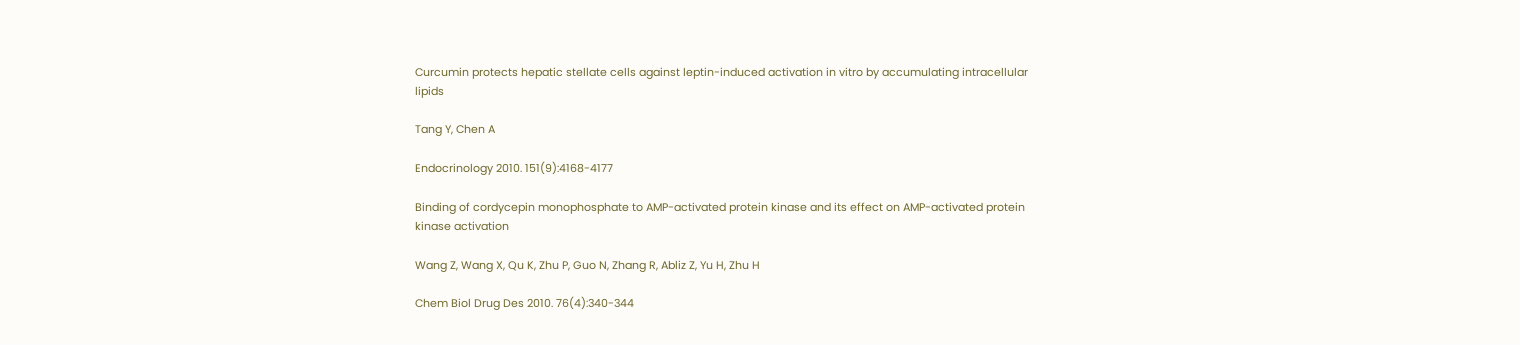Curcumin protects hepatic stellate cells against leptin-induced activation in vitro by accumulating intracellular lipids

Tang Y, Chen A

Endocrinology 2010. 151(9):4168-4177

Binding of cordycepin monophosphate to AMP-activated protein kinase and its effect on AMP-activated protein kinase activation

Wang Z, Wang X, Qu K, Zhu P, Guo N, Zhang R, Abliz Z, Yu H, Zhu H

Chem Biol Drug Des 2010. 76(4):340-344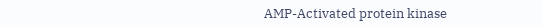AMP-Activated protein kinase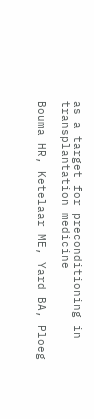as a target for preconditioning in transplantation medicine

Bouma HR, Ketelaar ME, Yard BA, Ploeg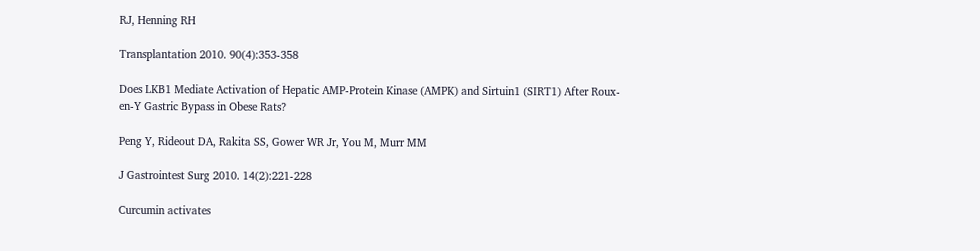RJ, Henning RH

Transplantation 2010. 90(4):353-358

Does LKB1 Mediate Activation of Hepatic AMP-Protein Kinase (AMPK) and Sirtuin1 (SIRT1) After Roux-en-Y Gastric Bypass in Obese Rats?

Peng Y, Rideout DA, Rakita SS, Gower WR Jr, You M, Murr MM

J Gastrointest Surg 2010. 14(2):221-228

Curcumin activates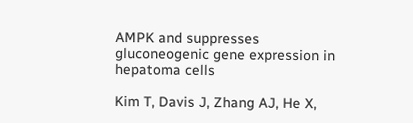AMPK and suppresses gluconeogenic gene expression in hepatoma cells

Kim T, Davis J, Zhang AJ, He X,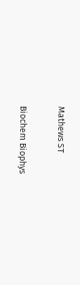Mathews ST

Biochem Biophys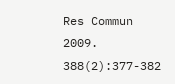Res Commun 2009. 388(2):377-382